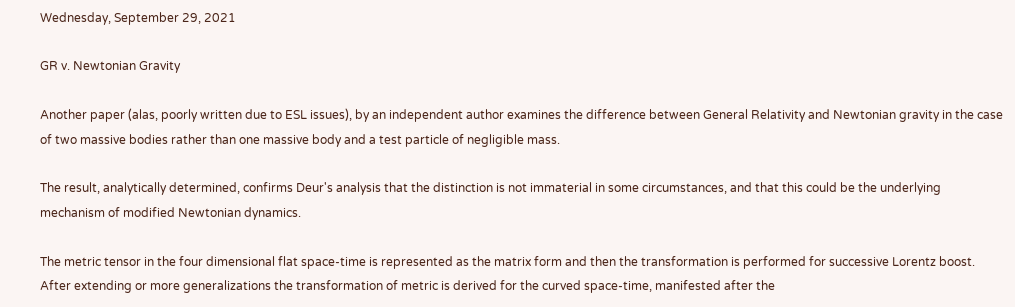Wednesday, September 29, 2021

GR v. Newtonian Gravity

Another paper (alas, poorly written due to ESL issues), by an independent author examines the difference between General Relativity and Newtonian gravity in the case of two massive bodies rather than one massive body and a test particle of negligible mass.

The result, analytically determined, confirms Deur's analysis that the distinction is not immaterial in some circumstances, and that this could be the underlying mechanism of modified Newtonian dynamics.

The metric tensor in the four dimensional flat space-time is represented as the matrix form and then the transformation is performed for successive Lorentz boost. After extending or more generalizations the transformation of metric is derived for the curved space-time, manifested after the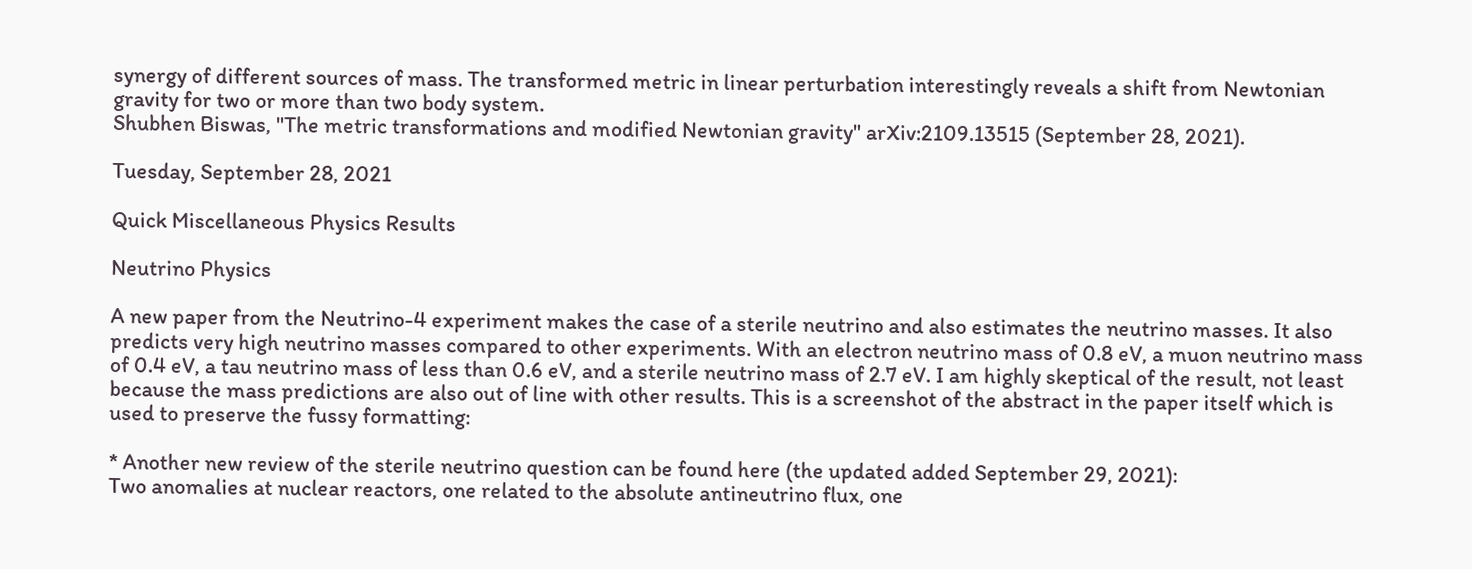synergy of different sources of mass. The transformed metric in linear perturbation interestingly reveals a shift from Newtonian gravity for two or more than two body system.
Shubhen Biswas, "The metric transformations and modified Newtonian gravity" arXiv:2109.13515 (September 28, 2021).

Tuesday, September 28, 2021

Quick Miscellaneous Physics Results

Neutrino Physics

A new paper from the Neutrino-4 experiment makes the case of a sterile neutrino and also estimates the neutrino masses. It also predicts very high neutrino masses compared to other experiments. With an electron neutrino mass of 0.8 eV, a muon neutrino mass of 0.4 eV, a tau neutrino mass of less than 0.6 eV, and a sterile neutrino mass of 2.7 eV. I am highly skeptical of the result, not least because the mass predictions are also out of line with other results. This is a screenshot of the abstract in the paper itself which is used to preserve the fussy formatting:

* Another new review of the sterile neutrino question can be found here (the updated added September 29, 2021):
Two anomalies at nuclear reactors, one related to the absolute antineutrino flux, one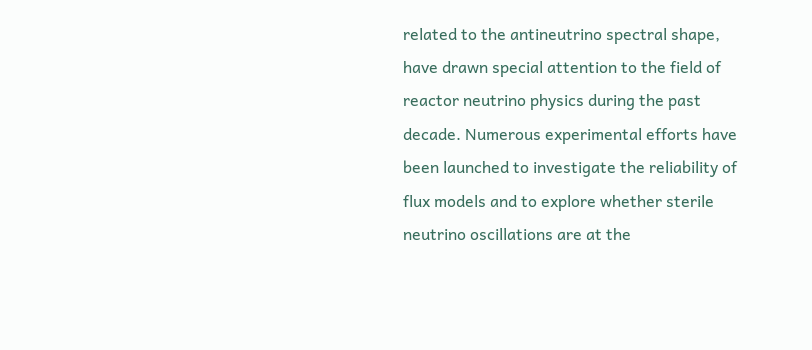related to the antineutrino spectral shape, have drawn special attention to the field of reactor neutrino physics during the past decade. Numerous experimental efforts have been launched to investigate the reliability of flux models and to explore whether sterile neutrino oscillations are at the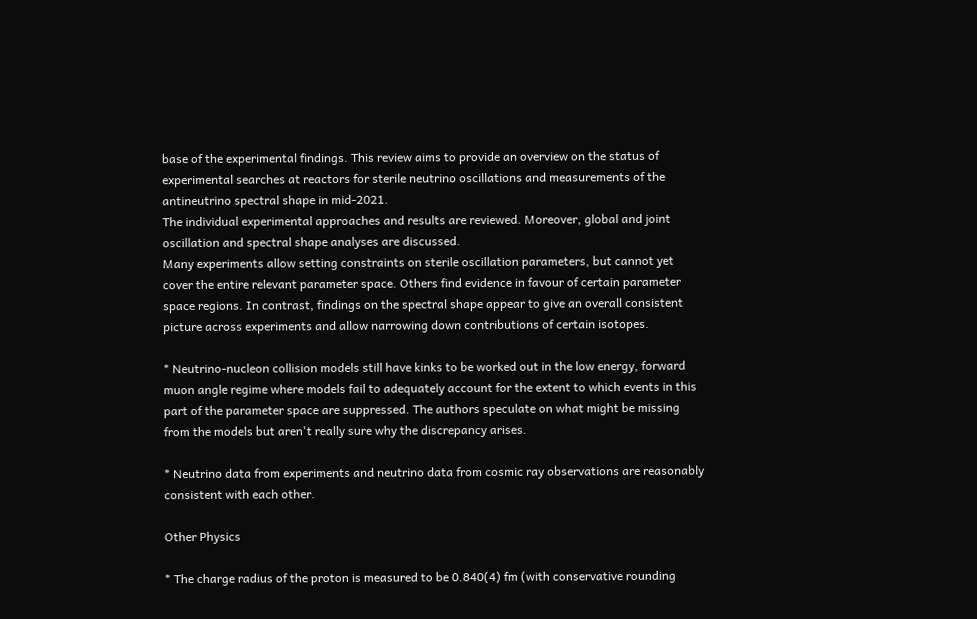base of the experimental findings. This review aims to provide an overview on the status of experimental searches at reactors for sterile neutrino oscillations and measurements of the antineutrino spectral shape in mid-2021.
The individual experimental approaches and results are reviewed. Moreover, global and joint oscillation and spectral shape analyses are discussed.
Many experiments allow setting constraints on sterile oscillation parameters, but cannot yet cover the entire relevant parameter space. Others find evidence in favour of certain parameter space regions. In contrast, findings on the spectral shape appear to give an overall consistent picture across experiments and allow narrowing down contributions of certain isotopes.

* Neutrino-nucleon collision models still have kinks to be worked out in the low energy, forward muon angle regime where models fail to adequately account for the extent to which events in this part of the parameter space are suppressed. The authors speculate on what might be missing from the models but aren't really sure why the discrepancy arises.

* Neutrino data from experiments and neutrino data from cosmic ray observations are reasonably consistent with each other.

Other Physics

* The charge radius of the proton is measured to be 0.840(4) fm (with conservative rounding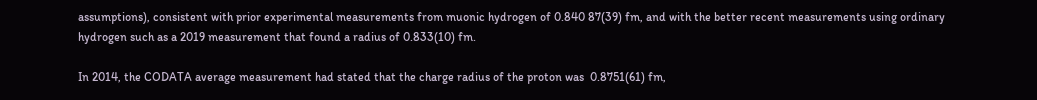assumptions), consistent with prior experimental measurements from muonic hydrogen of 0.840 87(39) fm, and with the better recent measurements using ordinary hydrogen such as a 2019 measurement that found a radius of 0.833(10) fm.

In 2014, the CODATA average measurement had stated that the charge radius of the proton was  0.8751(61) fm,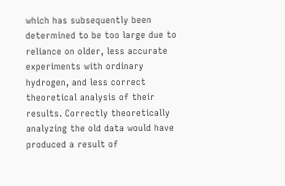which has subsequently been determined to be too large due to reliance on older, less accurate experiments with ordinary hydrogen, and less correct theoretical analysis of their results. Correctly theoretically analyzing the old data would have produced a result of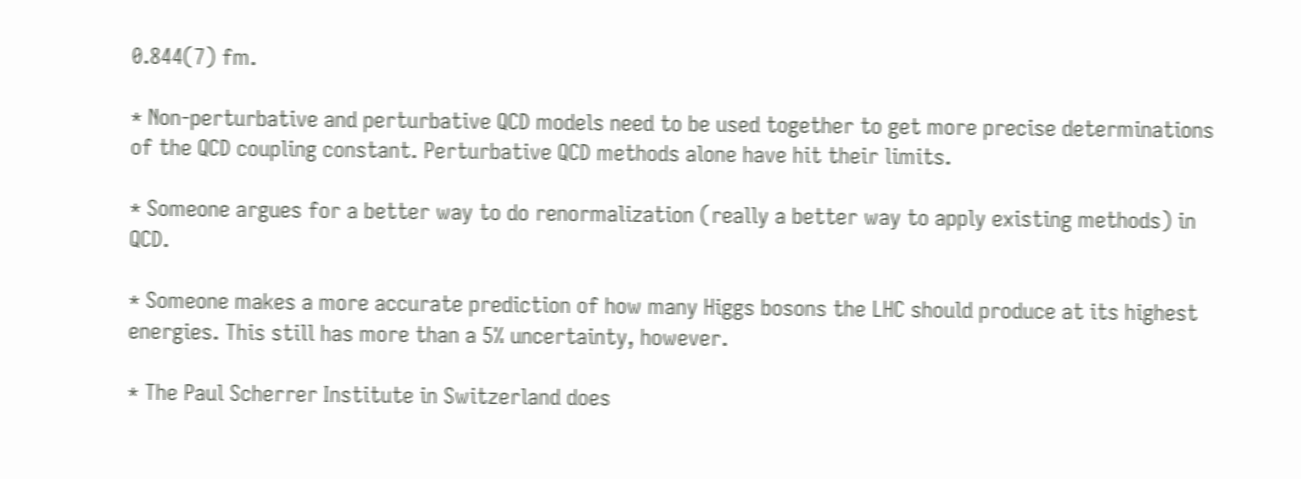0.844(7) fm.

* Non-perturbative and perturbative QCD models need to be used together to get more precise determinations of the QCD coupling constant. Perturbative QCD methods alone have hit their limits.

* Someone argues for a better way to do renormalization (really a better way to apply existing methods) in QCD.

* Someone makes a more accurate prediction of how many Higgs bosons the LHC should produce at its highest energies. This still has more than a 5% uncertainty, however.

* The Paul Scherrer Institute in Switzerland does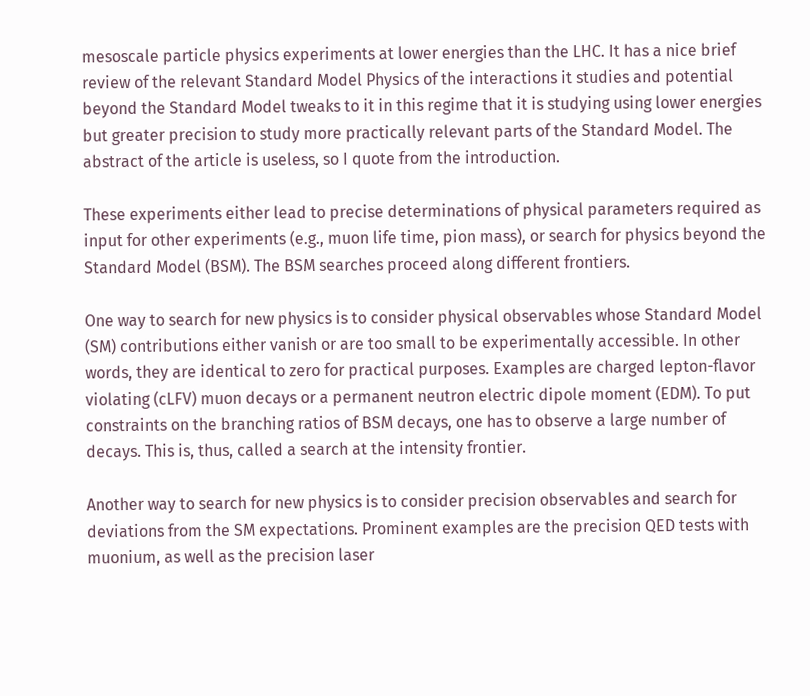mesoscale particle physics experiments at lower energies than the LHC. It has a nice brief review of the relevant Standard Model Physics of the interactions it studies and potential beyond the Standard Model tweaks to it in this regime that it is studying using lower energies but greater precision to study more practically relevant parts of the Standard Model. The abstract of the article is useless, so I quote from the introduction.

These experiments either lead to precise determinations of physical parameters required as input for other experiments (e.g., muon life time, pion mass), or search for physics beyond the Standard Model (BSM). The BSM searches proceed along different frontiers.

One way to search for new physics is to consider physical observables whose Standard Model (SM) contributions either vanish or are too small to be experimentally accessible. In other words, they are identical to zero for practical purposes. Examples are charged lepton-flavor violating (cLFV) muon decays or a permanent neutron electric dipole moment (EDM). To put constraints on the branching ratios of BSM decays, one has to observe a large number of decays. This is, thus, called a search at the intensity frontier.

Another way to search for new physics is to consider precision observables and search for deviations from the SM expectations. Prominent examples are the precision QED tests with muonium, as well as the precision laser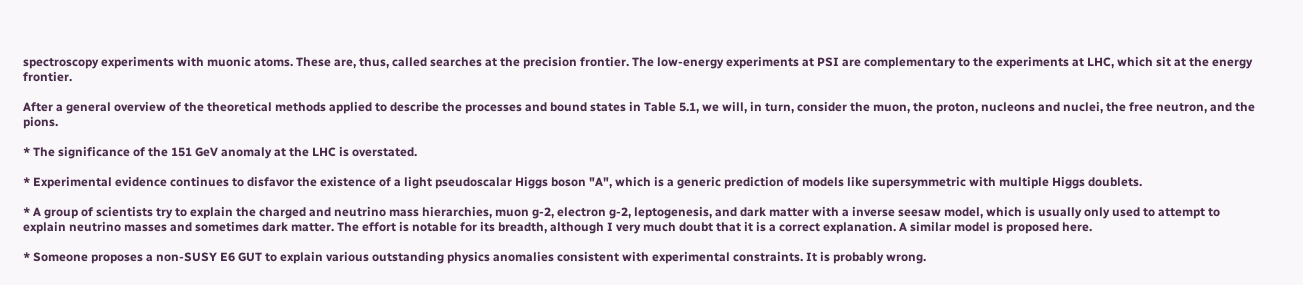spectroscopy experiments with muonic atoms. These are, thus, called searches at the precision frontier. The low-energy experiments at PSI are complementary to the experiments at LHC, which sit at the energy frontier.

After a general overview of the theoretical methods applied to describe the processes and bound states in Table 5.1, we will, in turn, consider the muon, the proton, nucleons and nuclei, the free neutron, and the pions.

* The significance of the 151 GeV anomaly at the LHC is overstated.

* Experimental evidence continues to disfavor the existence of a light pseudoscalar Higgs boson "A", which is a generic prediction of models like supersymmetric with multiple Higgs doublets.

* A group of scientists try to explain the charged and neutrino mass hierarchies, muon g-2, electron g-2, leptogenesis, and dark matter with a inverse seesaw model, which is usually only used to attempt to explain neutrino masses and sometimes dark matter. The effort is notable for its breadth, although I very much doubt that it is a correct explanation. A similar model is proposed here.

* Someone proposes a non-SUSY E6 GUT to explain various outstanding physics anomalies consistent with experimental constraints. It is probably wrong.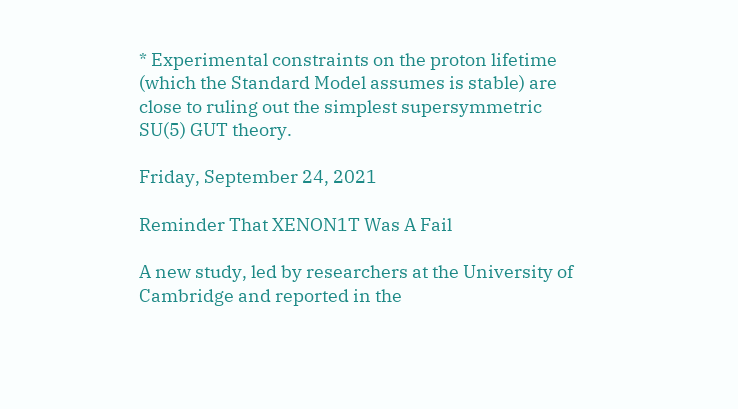* Experimental constraints on the proton lifetime (which the Standard Model assumes is stable) are close to ruling out the simplest supersymmetric SU(5) GUT theory.

Friday, September 24, 2021

Reminder That XENON1T Was A Fail

A new study, led by researchers at the University of Cambridge and reported in the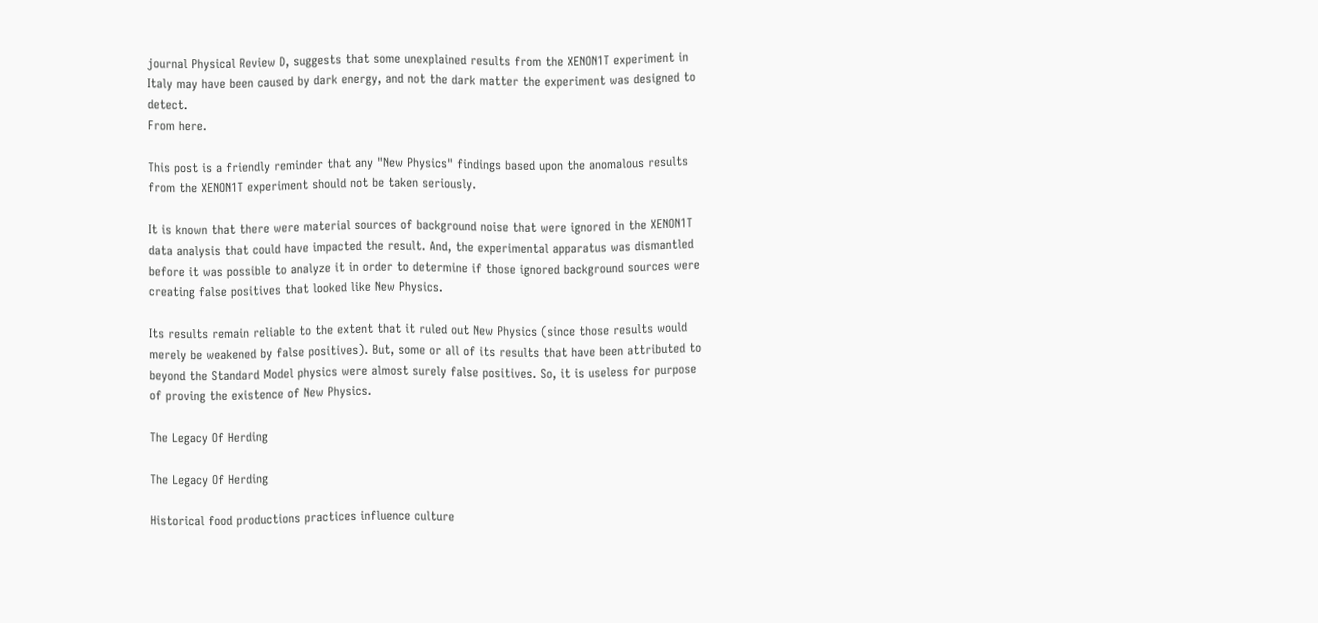journal Physical Review D, suggests that some unexplained results from the XENON1T experiment in Italy may have been caused by dark energy, and not the dark matter the experiment was designed to detect.
From here.

This post is a friendly reminder that any "New Physics" findings based upon the anomalous results from the XENON1T experiment should not be taken seriously.

It is known that there were material sources of background noise that were ignored in the XENON1T data analysis that could have impacted the result. And, the experimental apparatus was dismantled before it was possible to analyze it in order to determine if those ignored background sources were creating false positives that looked like New Physics.

Its results remain reliable to the extent that it ruled out New Physics (since those results would merely be weakened by false positives). But, some or all of its results that have been attributed to beyond the Standard Model physics were almost surely false positives. So, it is useless for purpose of proving the existence of New Physics.

The Legacy Of Herding

The Legacy Of Herding

Historical food productions practices influence culture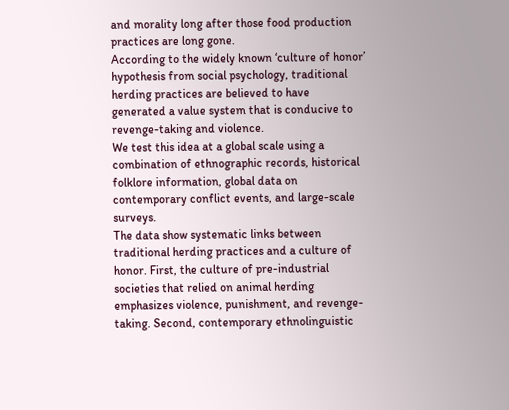and morality long after those food production practices are long gone.
According to the widely known ‘culture of honor’ hypothesis from social psychology, traditional herding practices are believed to have generated a value system that is conducive to revenge-taking and violence.
We test this idea at a global scale using a combination of ethnographic records, historical folklore information, global data on contemporary conflict events, and large-scale surveys.
The data show systematic links between traditional herding practices and a culture of honor. First, the culture of pre-industrial societies that relied on animal herding emphasizes violence, punishment, and revenge-taking. Second, contemporary ethnolinguistic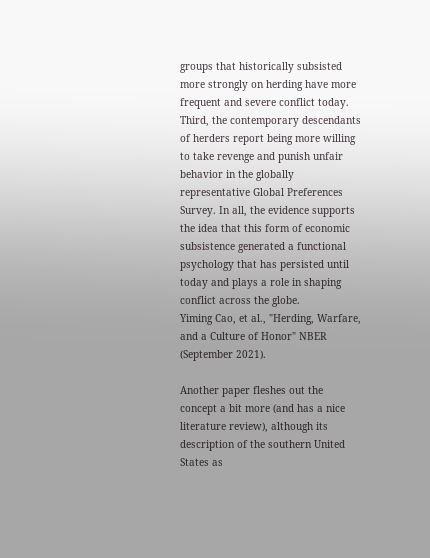groups that historically subsisted more strongly on herding have more frequent and severe conflict today. Third, the contemporary descendants of herders report being more willing to take revenge and punish unfair behavior in the globally representative Global Preferences Survey. In all, the evidence supports the idea that this form of economic subsistence generated a functional psychology that has persisted until today and plays a role in shaping conflict across the globe.
Yiming Cao, et al., "Herding, Warfare, and a Culture of Honor" NBER (September 2021).

Another paper fleshes out the concept a bit more (and has a nice literature review), although its description of the southern United States as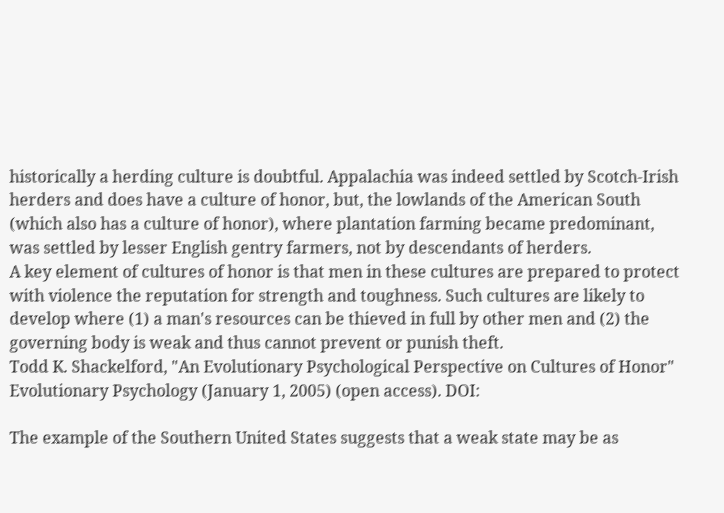historically a herding culture is doubtful. Appalachia was indeed settled by Scotch-Irish herders and does have a culture of honor, but, the lowlands of the American South (which also has a culture of honor), where plantation farming became predominant, was settled by lesser English gentry farmers, not by descendants of herders.
A key element of cultures of honor is that men in these cultures are prepared to protect with violence the reputation for strength and toughness. Such cultures are likely to develop where (1) a man's resources can be thieved in full by other men and (2) the governing body is weak and thus cannot prevent or punish theft.
Todd K. Shackelford, "An Evolutionary Psychological Perspective on Cultures of Honor" Evolutionary Psychology (January 1, 2005) (open access). DOI:

The example of the Southern United States suggests that a weak state may be as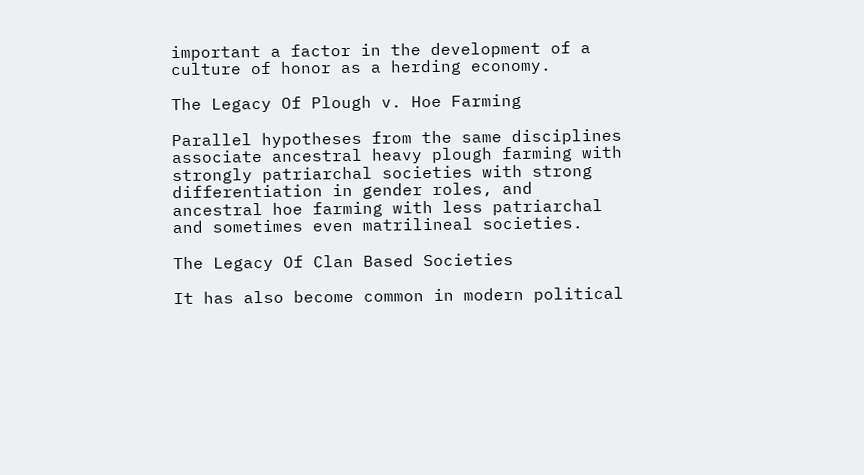important a factor in the development of a culture of honor as a herding economy.

The Legacy Of Plough v. Hoe Farming

Parallel hypotheses from the same disciplines associate ancestral heavy plough farming with strongly patriarchal societies with strong differentiation in gender roles, and ancestral hoe farming with less patriarchal and sometimes even matrilineal societies.

The Legacy Of Clan Based Societies

It has also become common in modern political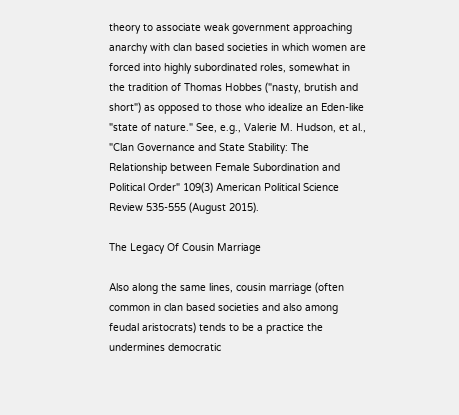theory to associate weak government approaching anarchy with clan based societies in which women are forced into highly subordinated roles, somewhat in the tradition of Thomas Hobbes ("nasty, brutish and short") as opposed to those who idealize an Eden-like "state of nature." See, e.g., Valerie M. Hudson, et al., "Clan Governance and State Stability: The Relationship between Female Subordination and Political Order" 109(3) American Political Science Review 535-555 (August 2015).

The Legacy Of Cousin Marriage

Also along the same lines, cousin marriage (often common in clan based societies and also among feudal aristocrats) tends to be a practice the undermines democratic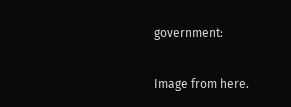government:

Image from here.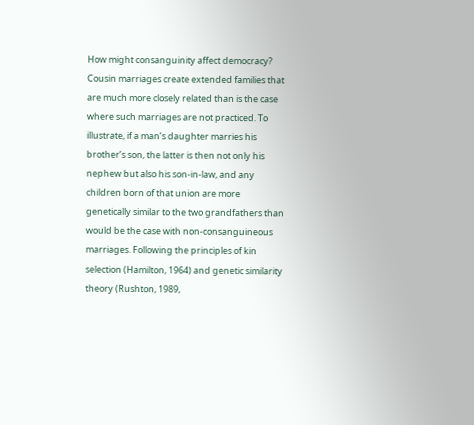How might consanguinity affect democracy?
Cousin marriages create extended families that are much more closely related than is the case where such marriages are not practiced. To illustrate, if a man’s daughter marries his brother’s son, the latter is then not only his nephew but also his son-in-law, and any children born of that union are more genetically similar to the two grandfathers than would be the case with non-consanguineous marriages. Following the principles of kin selection (Hamilton, 1964) and genetic similarity theory (Rushton, 1989,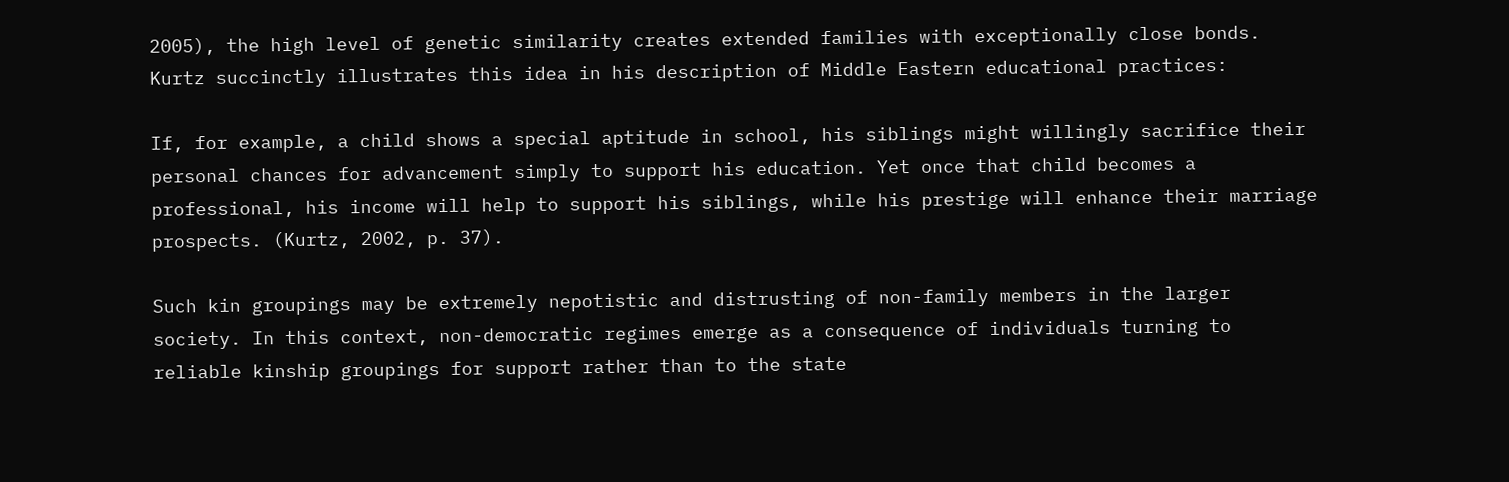2005), the high level of genetic similarity creates extended families with exceptionally close bonds. Kurtz succinctly illustrates this idea in his description of Middle Eastern educational practices:

If, for example, a child shows a special aptitude in school, his siblings might willingly sacrifice their personal chances for advancement simply to support his education. Yet once that child becomes a professional, his income will help to support his siblings, while his prestige will enhance their marriage prospects. (Kurtz, 2002, p. 37).

Such kin groupings may be extremely nepotistic and distrusting of non-family members in the larger society. In this context, non-democratic regimes emerge as a consequence of individuals turning to reliable kinship groupings for support rather than to the state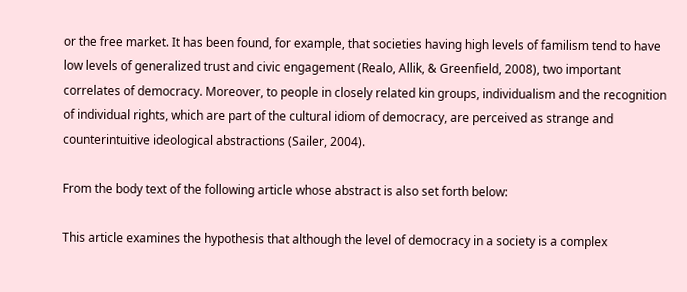or the free market. It has been found, for example, that societies having high levels of familism tend to have low levels of generalized trust and civic engagement (Realo, Allik, & Greenfield, 2008), two important correlates of democracy. Moreover, to people in closely related kin groups, individualism and the recognition of individual rights, which are part of the cultural idiom of democracy, are perceived as strange and counterintuitive ideological abstractions (Sailer, 2004).

From the body text of the following article whose abstract is also set forth below:

This article examines the hypothesis that although the level of democracy in a society is a complex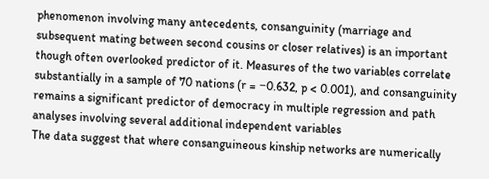phenomenon involving many antecedents, consanguinity (marriage and subsequent mating between second cousins or closer relatives) is an important though often overlooked predictor of it. Measures of the two variables correlate substantially in a sample of 70 nations (r = −0.632, p < 0.001), and consanguinity remains a significant predictor of democracy in multiple regression and path analyses involving several additional independent variables
The data suggest that where consanguineous kinship networks are numerically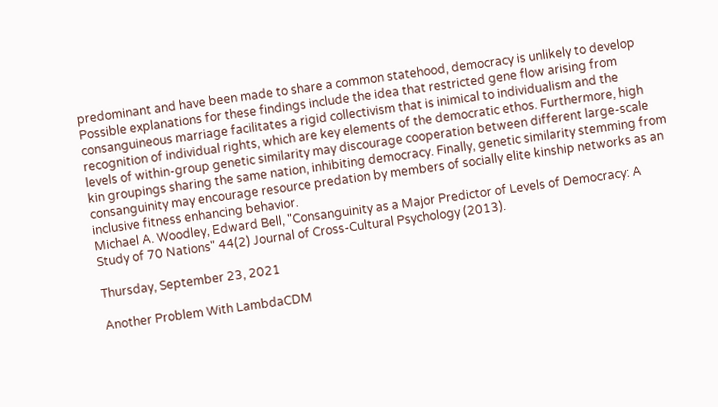predominant and have been made to share a common statehood, democracy is unlikely to develop
Possible explanations for these findings include the idea that restricted gene flow arising from consanguineous marriage facilitates a rigid collectivism that is inimical to individualism and the recognition of individual rights, which are key elements of the democratic ethos. Furthermore, high levels of within-group genetic similarity may discourage cooperation between different large-scale kin groupings sharing the same nation, inhibiting democracy. Finally, genetic similarity stemming from consanguinity may encourage resource predation by members of socially elite kinship networks as an inclusive fitness enhancing behavior.
Michael A. Woodley, Edward Bell, "Consanguinity as a Major Predictor of Levels of Democracy: A Study of 70 Nations" 44(2) Journal of Cross-Cultural Psychology (2013).

Thursday, September 23, 2021

Another Problem With LambdaCDM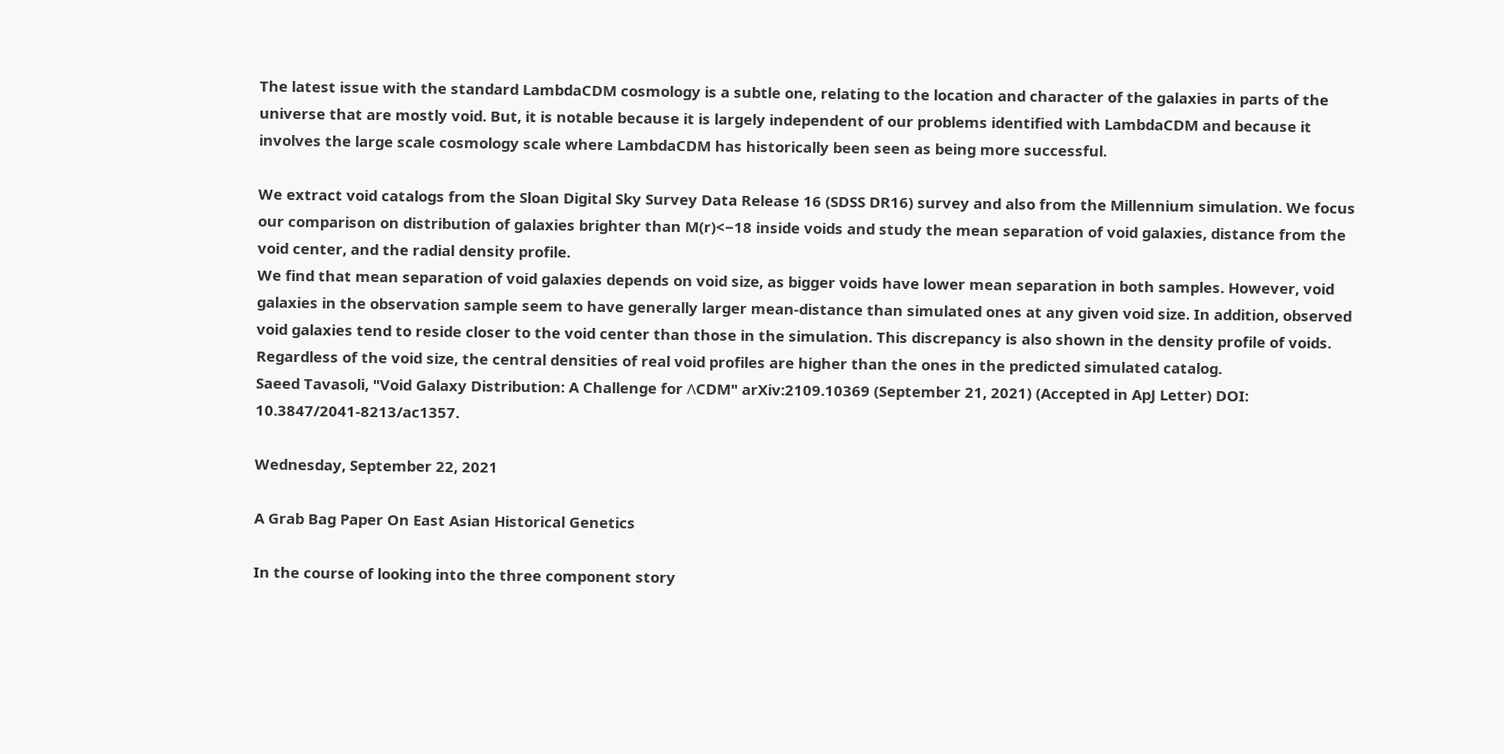The latest issue with the standard LambdaCDM cosmology is a subtle one, relating to the location and character of the galaxies in parts of the universe that are mostly void. But, it is notable because it is largely independent of our problems identified with LambdaCDM and because it involves the large scale cosmology scale where LambdaCDM has historically been seen as being more successful.

We extract void catalogs from the Sloan Digital Sky Survey Data Release 16 (SDSS DR16) survey and also from the Millennium simulation. We focus our comparison on distribution of galaxies brighter than M(r)<−18 inside voids and study the mean separation of void galaxies, distance from the void center, and the radial density profile.
We find that mean separation of void galaxies depends on void size, as bigger voids have lower mean separation in both samples. However, void galaxies in the observation sample seem to have generally larger mean-distance than simulated ones at any given void size. In addition, observed void galaxies tend to reside closer to the void center than those in the simulation. This discrepancy is also shown in the density profile of voids. Regardless of the void size, the central densities of real void profiles are higher than the ones in the predicted simulated catalog.
Saeed Tavasoli, "Void Galaxy Distribution: A Challenge for ΛCDM" arXiv:2109.10369 (September 21, 2021) (Accepted in ApJ Letter) DOI: 10.3847/2041-8213/ac1357.

Wednesday, September 22, 2021

A Grab Bag Paper On East Asian Historical Genetics

In the course of looking into the three component story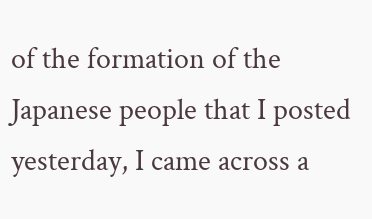of the formation of the Japanese people that I posted yesterday, I came across a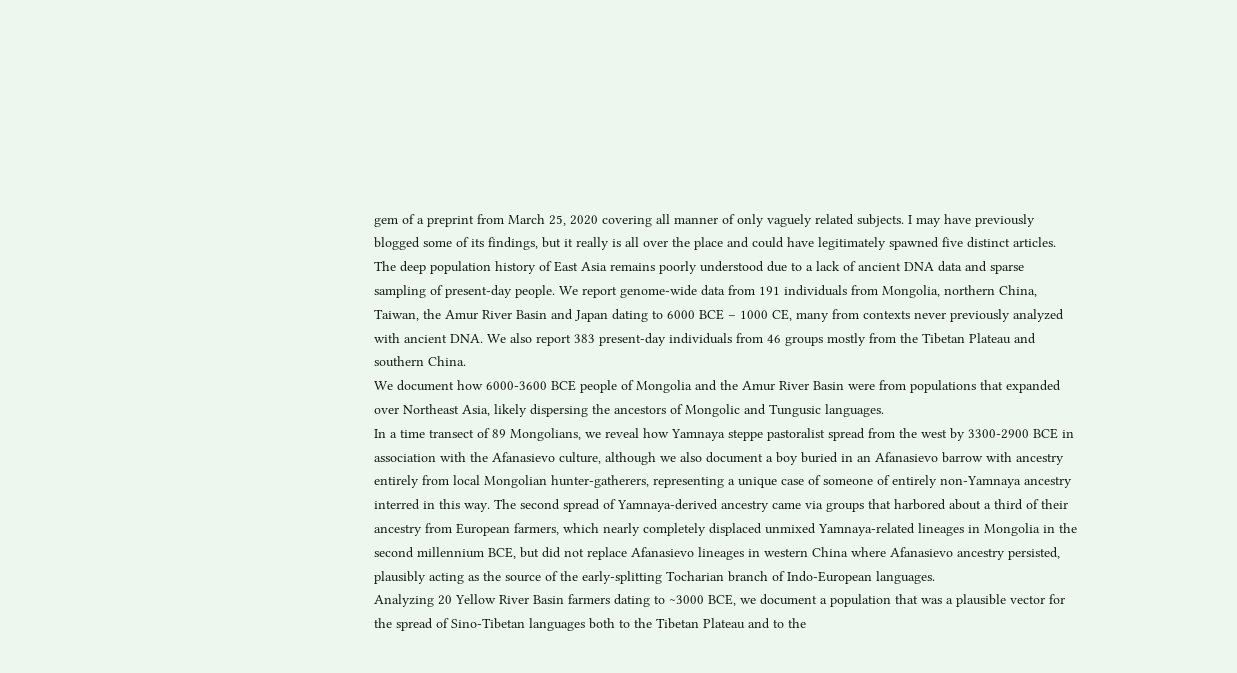gem of a preprint from March 25, 2020 covering all manner of only vaguely related subjects. I may have previously blogged some of its findings, but it really is all over the place and could have legitimately spawned five distinct articles.
The deep population history of East Asia remains poorly understood due to a lack of ancient DNA data and sparse sampling of present-day people. We report genome-wide data from 191 individuals from Mongolia, northern China, Taiwan, the Amur River Basin and Japan dating to 6000 BCE – 1000 CE, many from contexts never previously analyzed with ancient DNA. We also report 383 present-day individuals from 46 groups mostly from the Tibetan Plateau and southern China.
We document how 6000-3600 BCE people of Mongolia and the Amur River Basin were from populations that expanded over Northeast Asia, likely dispersing the ancestors of Mongolic and Tungusic languages.
In a time transect of 89 Mongolians, we reveal how Yamnaya steppe pastoralist spread from the west by 3300-2900 BCE in association with the Afanasievo culture, although we also document a boy buried in an Afanasievo barrow with ancestry entirely from local Mongolian hunter-gatherers, representing a unique case of someone of entirely non-Yamnaya ancestry interred in this way. The second spread of Yamnaya-derived ancestry came via groups that harbored about a third of their ancestry from European farmers, which nearly completely displaced unmixed Yamnaya-related lineages in Mongolia in the second millennium BCE, but did not replace Afanasievo lineages in western China where Afanasievo ancestry persisted, plausibly acting as the source of the early-splitting Tocharian branch of Indo-European languages.
Analyzing 20 Yellow River Basin farmers dating to ∼3000 BCE, we document a population that was a plausible vector for the spread of Sino-Tibetan languages both to the Tibetan Plateau and to the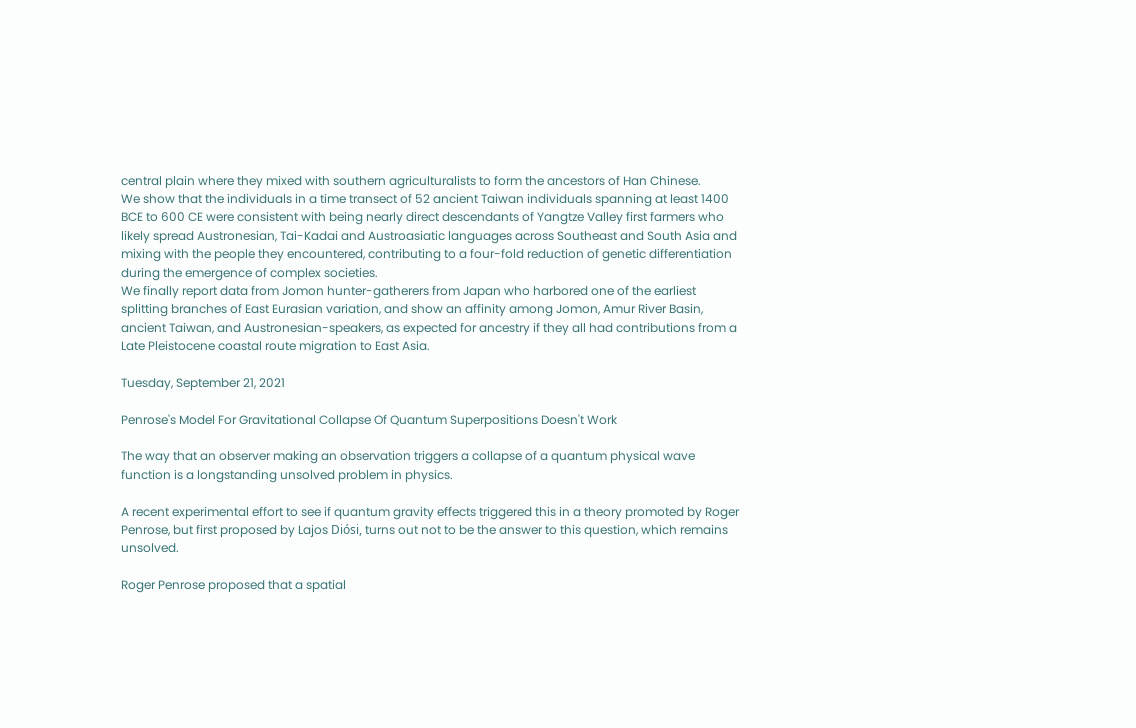central plain where they mixed with southern agriculturalists to form the ancestors of Han Chinese.
We show that the individuals in a time transect of 52 ancient Taiwan individuals spanning at least 1400 BCE to 600 CE were consistent with being nearly direct descendants of Yangtze Valley first farmers who likely spread Austronesian, Tai-Kadai and Austroasiatic languages across Southeast and South Asia and mixing with the people they encountered, contributing to a four-fold reduction of genetic differentiation during the emergence of complex societies.
We finally report data from Jomon hunter-gatherers from Japan who harbored one of the earliest splitting branches of East Eurasian variation, and show an affinity among Jomon, Amur River Basin, ancient Taiwan, and Austronesian-speakers, as expected for ancestry if they all had contributions from a Late Pleistocene coastal route migration to East Asia.

Tuesday, September 21, 2021

Penrose's Model For Gravitational Collapse Of Quantum Superpositions Doesn't Work

The way that an observer making an observation triggers a collapse of a quantum physical wave function is a longstanding unsolved problem in physics.

A recent experimental effort to see if quantum gravity effects triggered this in a theory promoted by Roger Penrose, but first proposed by Lajos Diósi, turns out not to be the answer to this question, which remains unsolved.

Roger Penrose proposed that a spatial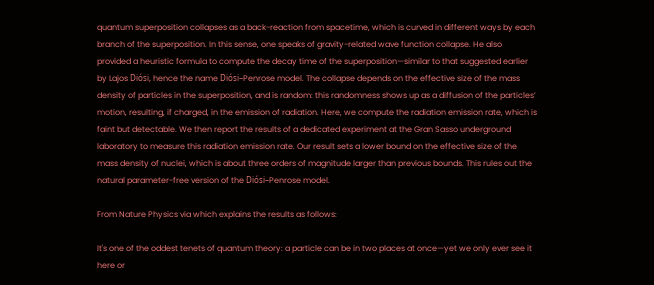quantum superposition collapses as a back-reaction from spacetime, which is curved in different ways by each branch of the superposition. In this sense, one speaks of gravity-related wave function collapse. He also provided a heuristic formula to compute the decay time of the superposition—similar to that suggested earlier by Lajos Diósi, hence the name Diósi–Penrose model. The collapse depends on the effective size of the mass density of particles in the superposition, and is random: this randomness shows up as a diffusion of the particles’ motion, resulting, if charged, in the emission of radiation. Here, we compute the radiation emission rate, which is faint but detectable. We then report the results of a dedicated experiment at the Gran Sasso underground laboratory to measure this radiation emission rate. Our result sets a lower bound on the effective size of the mass density of nuclei, which is about three orders of magnitude larger than previous bounds. This rules out the natural parameter-free version of the Diósi–Penrose model.

From Nature Physics via which explains the results as follows:

It's one of the oddest tenets of quantum theory: a particle can be in two places at once—yet we only ever see it here or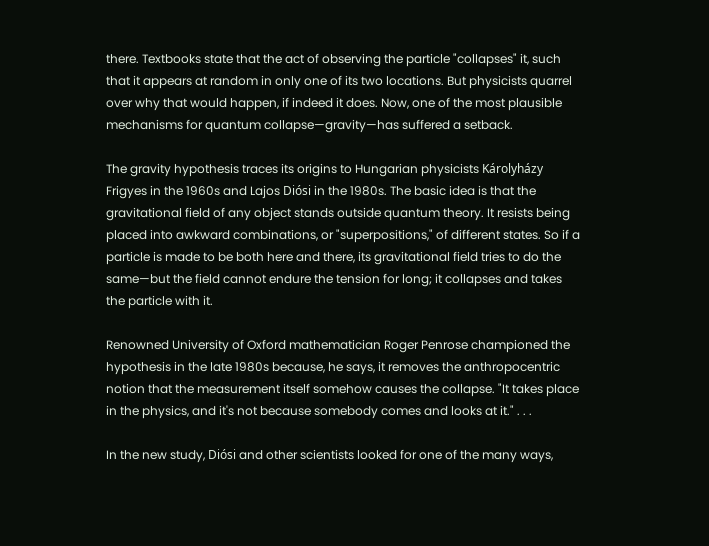there. Textbooks state that the act of observing the particle "collapses" it, such that it appears at random in only one of its two locations. But physicists quarrel over why that would happen, if indeed it does. Now, one of the most plausible mechanisms for quantum collapse—gravity—has suffered a setback.

The gravity hypothesis traces its origins to Hungarian physicists Károlyházy Frigyes in the 1960s and Lajos Diósi in the 1980s. The basic idea is that the gravitational field of any object stands outside quantum theory. It resists being placed into awkward combinations, or "superpositions," of different states. So if a particle is made to be both here and there, its gravitational field tries to do the same—but the field cannot endure the tension for long; it collapses and takes the particle with it.

Renowned University of Oxford mathematician Roger Penrose championed the hypothesis in the late 1980s because, he says, it removes the anthropocentric notion that the measurement itself somehow causes the collapse. "It takes place in the physics, and it's not because somebody comes and looks at it." . . .

In the new study, Diósi and other scientists looked for one of the many ways,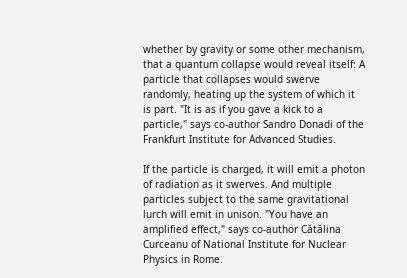whether by gravity or some other mechanism, that a quantum collapse would reveal itself: A particle that collapses would swerve randomly, heating up the system of which it is part. "It is as if you gave a kick to a particle," says co-author Sandro Donadi of the Frankfurt Institute for Advanced Studies.

If the particle is charged, it will emit a photon of radiation as it swerves. And multiple particles subject to the same gravitational lurch will emit in unison. "You have an amplified effect," says co-author Cătălina Curceanu of National Institute for Nuclear Physics in Rome.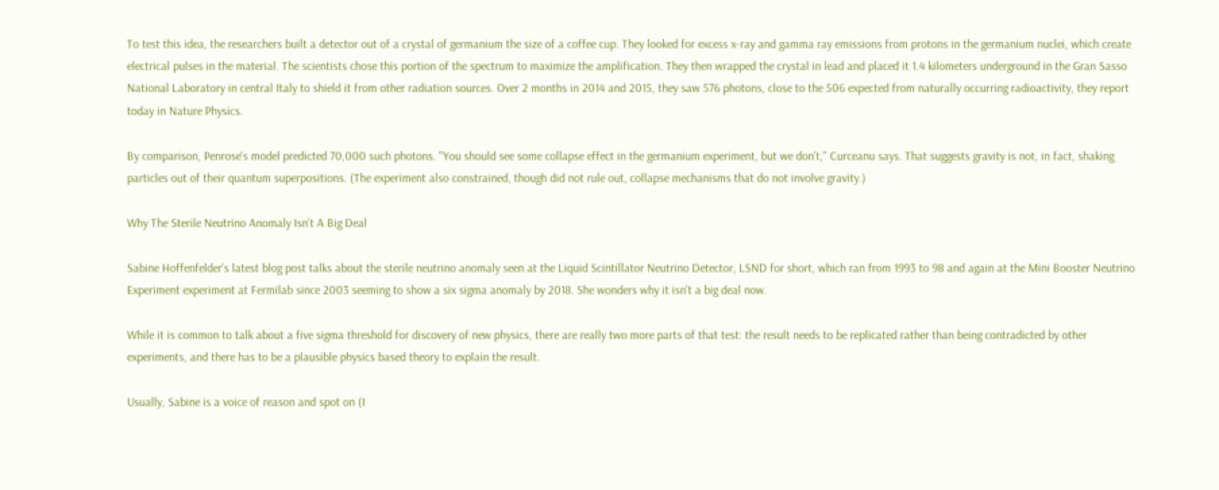To test this idea, the researchers built a detector out of a crystal of germanium the size of a coffee cup. They looked for excess x-ray and gamma ray emissions from protons in the germanium nuclei, which create electrical pulses in the material. The scientists chose this portion of the spectrum to maximize the amplification. They then wrapped the crystal in lead and placed it 1.4 kilometers underground in the Gran Sasso National Laboratory in central Italy to shield it from other radiation sources. Over 2 months in 2014 and 2015, they saw 576 photons, close to the 506 expected from naturally occurring radioactivity, they report today in Nature Physics.

By comparison, Penrose's model predicted 70,000 such photons. "You should see some collapse effect in the germanium experiment, but we don't," Curceanu says. That suggests gravity is not, in fact, shaking particles out of their quantum superpositions. (The experiment also constrained, though did not rule out, collapse mechanisms that do not involve gravity.)

Why The Sterile Neutrino Anomaly Isn't A Big Deal

Sabine Hoffenfelder's latest blog post talks about the sterile neutrino anomaly seen at the Liquid Scintillator Neutrino Detector, LSND for short, which ran from 1993 to 98 and again at the Mini Booster Neutrino Experiment experiment at Fermilab since 2003 seeming to show a six sigma anomaly by 2018. She wonders why it isn't a big deal now.

While it is common to talk about a five sigma threshold for discovery of new physics, there are really two more parts of that test: the result needs to be replicated rather than being contradicted by other experiments, and there has to be a plausible physics based theory to explain the result.

Usually, Sabine is a voice of reason and spot on (I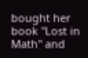bought her book "Lost in Math" and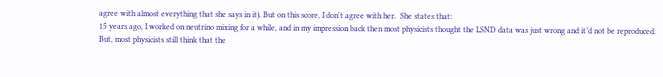agree with almost everything that she says in it). But on this score, I don't agree with her.  She states that:
15 years ago, I worked on neutrino mixing for a while, and in my impression back then most physicists thought the LSND data was just wrong and it’d not be reproduced.
But, most physicists still think that the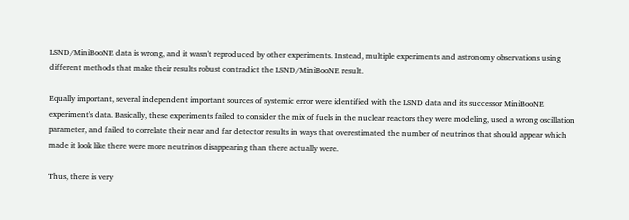LSND/MiniBooNE data is wrong, and it wasn't reproduced by other experiments. Instead, multiple experiments and astronomy observations using different methods that make their results robust contradict the LSND/MiniBooNE result.

Equally important, several independent important sources of systemic error were identified with the LSND data and its successor MiniBooNE experiment's data. Basically, these experiments failed to consider the mix of fuels in the nuclear reactors they were modeling, used a wrong oscillation parameter, and failed to correlate their near and far detector results in ways that overestimated the number of neutrinos that should appear which made it look like there were more neutrinos disappearing than there actually were.

Thus, there is very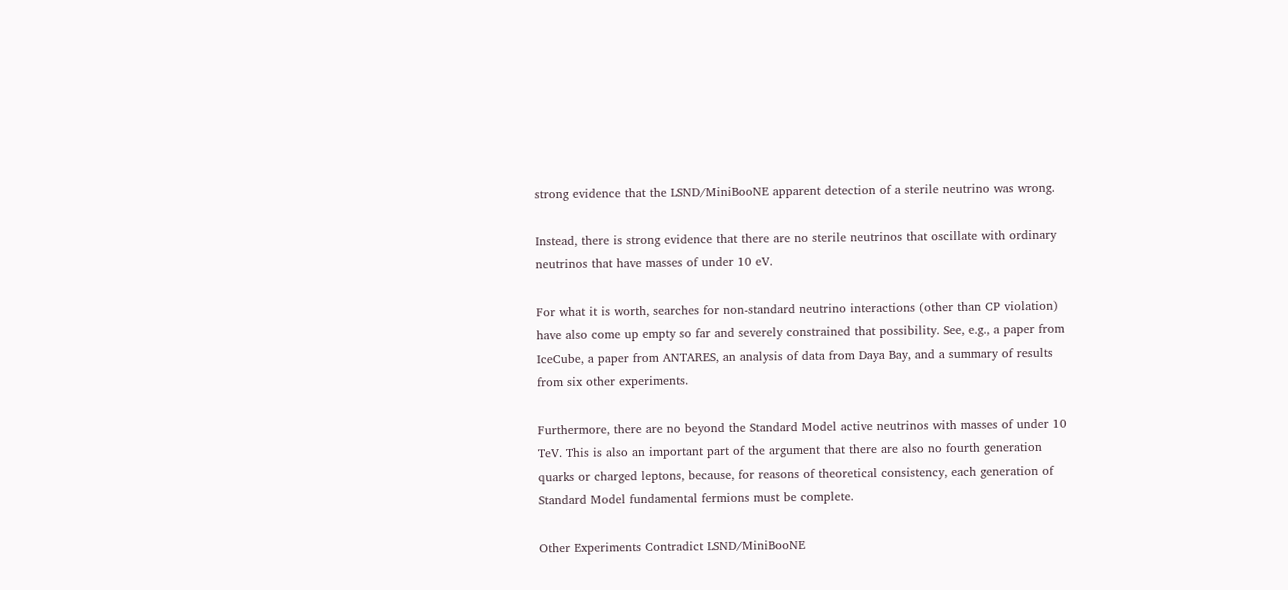strong evidence that the LSND/MiniBooNE apparent detection of a sterile neutrino was wrong.

Instead, there is strong evidence that there are no sterile neutrinos that oscillate with ordinary neutrinos that have masses of under 10 eV.

For what it is worth, searches for non-standard neutrino interactions (other than CP violation) have also come up empty so far and severely constrained that possibility. See, e.g., a paper from IceCube, a paper from ANTARES, an analysis of data from Daya Bay, and a summary of results from six other experiments.

Furthermore, there are no beyond the Standard Model active neutrinos with masses of under 10 TeV. This is also an important part of the argument that there are also no fourth generation quarks or charged leptons, because, for reasons of theoretical consistency, each generation of Standard Model fundamental fermions must be complete.

Other Experiments Contradict LSND/MiniBooNE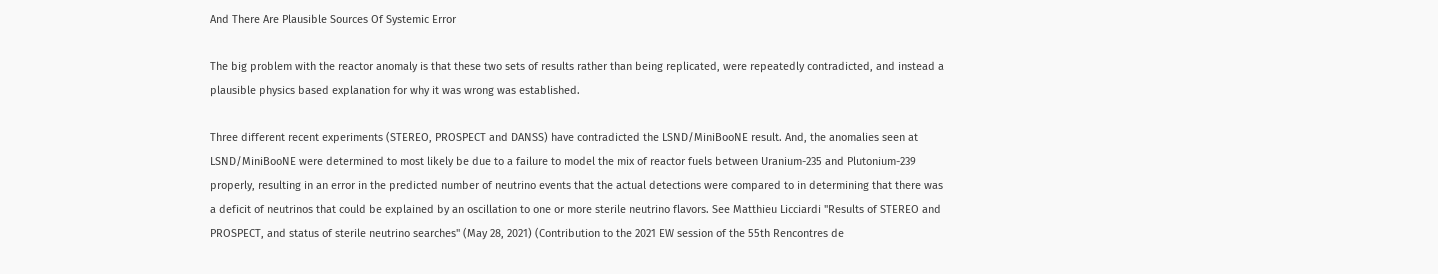And There Are Plausible Sources Of Systemic Error

The big problem with the reactor anomaly is that these two sets of results rather than being replicated, were repeatedly contradicted, and instead a plausible physics based explanation for why it was wrong was established.

Three different recent experiments (STEREO, PROSPECT and DANSS) have contradicted the LSND/MiniBooNE result. And, the anomalies seen at LSND/MiniBooNE were determined to most likely be due to a failure to model the mix of reactor fuels between Uranium-235 and Plutonium-239 properly, resulting in an error in the predicted number of neutrino events that the actual detections were compared to in determining that there was a deficit of neutrinos that could be explained by an oscillation to one or more sterile neutrino flavors. See Matthieu Licciardi "Results of STEREO and PROSPECT, and status of sterile neutrino searches" (May 28, 2021) (Contribution to the 2021 EW session of the 55th Rencontres de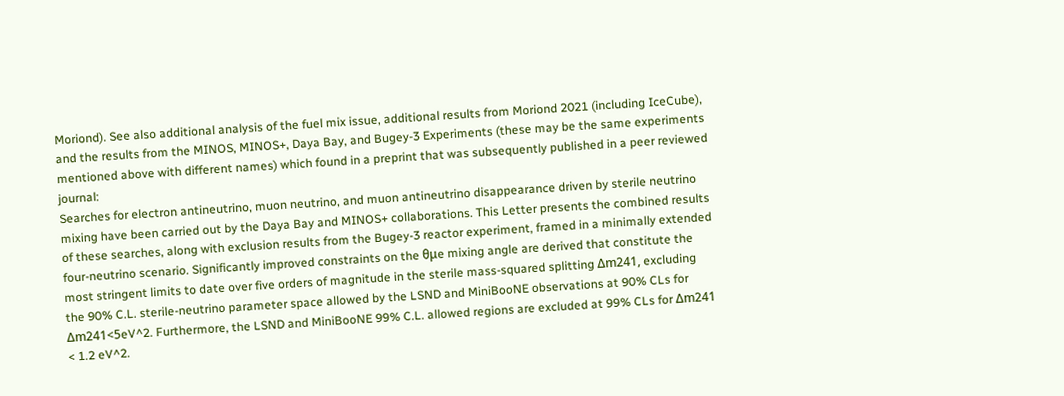Moriond). See also additional analysis of the fuel mix issue, additional results from Moriond 2021 (including IceCube), and the results from the MINOS, MINOS+, Daya Bay, and Bugey-3 Experiments (these may be the same experiments mentioned above with different names) which found in a preprint that was subsequently published in a peer reviewed journal:
Searches for electron antineutrino, muon neutrino, and muon antineutrino disappearance driven by sterile neutrino mixing have been carried out by the Daya Bay and MINOS+ collaborations. This Letter presents the combined results of these searches, along with exclusion results from the Bugey-3 reactor experiment, framed in a minimally extended four-neutrino scenario. Significantly improved constraints on the θμe mixing angle are derived that constitute the most stringent limits to date over five orders of magnitude in the sterile mass-squared splitting Δm241, excluding the 90% C.L. sterile-neutrino parameter space allowed by the LSND and MiniBooNE observations at 90% CLs for Δm241<5eV^2. Furthermore, the LSND and MiniBooNE 99% C.L. allowed regions are excluded at 99% CLs for Δm241 < 1.2 eV^2.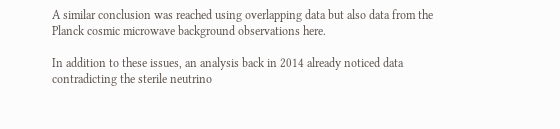A similar conclusion was reached using overlapping data but also data from the Planck cosmic microwave background observations here.

In addition to these issues, an analysis back in 2014 already noticed data contradicting the sterile neutrino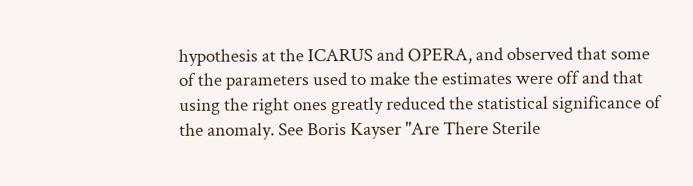hypothesis at the ICARUS and OPERA, and observed that some of the parameters used to make the estimates were off and that using the right ones greatly reduced the statistical significance of the anomaly. See Boris Kayser "Are There Sterile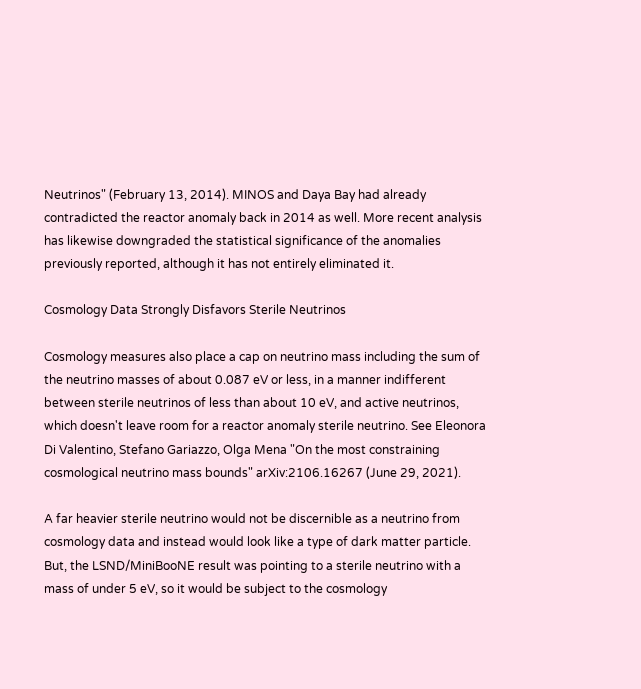Neutrinos" (February 13, 2014). MINOS and Daya Bay had already contradicted the reactor anomaly back in 2014 as well. More recent analysis has likewise downgraded the statistical significance of the anomalies previously reported, although it has not entirely eliminated it.

Cosmology Data Strongly Disfavors Sterile Neutrinos

Cosmology measures also place a cap on neutrino mass including the sum of the neutrino masses of about 0.087 eV or less, in a manner indifferent between sterile neutrinos of less than about 10 eV, and active neutrinos, which doesn't leave room for a reactor anomaly sterile neutrino. See Eleonora Di Valentino, Stefano Gariazzo, Olga Mena "On the most constraining cosmological neutrino mass bounds" arXiv:2106.16267 (June 29, 2021).

A far heavier sterile neutrino would not be discernible as a neutrino from cosmology data and instead would look like a type of dark matter particle. But, the LSND/MiniBooNE result was pointing to a sterile neutrino with a mass of under 5 eV, so it would be subject to the cosmology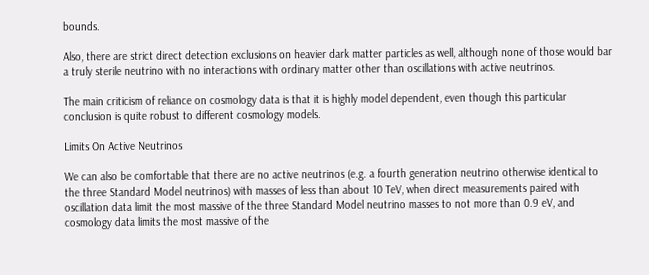bounds.

Also, there are strict direct detection exclusions on heavier dark matter particles as well, although none of those would bar a truly sterile neutrino with no interactions with ordinary matter other than oscillations with active neutrinos.

The main criticism of reliance on cosmology data is that it is highly model dependent, even though this particular conclusion is quite robust to different cosmology models.

Limits On Active Neutrinos

We can also be comfortable that there are no active neutrinos (e.g. a fourth generation neutrino otherwise identical to the three Standard Model neutrinos) with masses of less than about 10 TeV, when direct measurements paired with oscillation data limit the most massive of the three Standard Model neutrino masses to not more than 0.9 eV, and cosmology data limits the most massive of the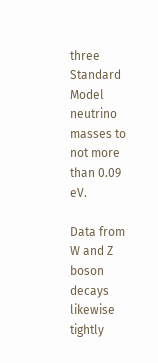three Standard Model neutrino masses to not more than 0.09 eV.

Data from W and Z boson decays likewise tightly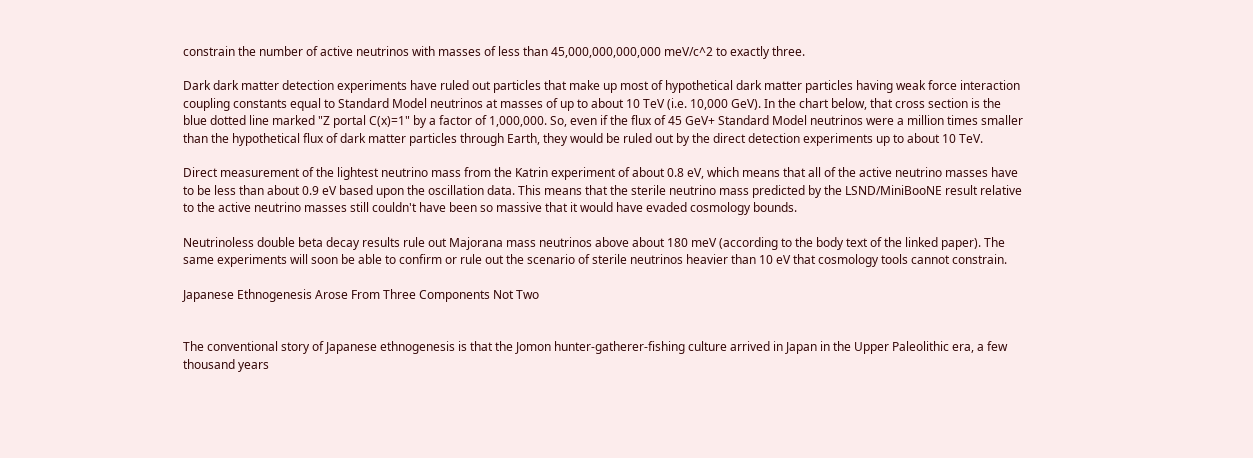constrain the number of active neutrinos with masses of less than 45,000,000,000,000 meV/c^2 to exactly three.

Dark dark matter detection experiments have ruled out particles that make up most of hypothetical dark matter particles having weak force interaction coupling constants equal to Standard Model neutrinos at masses of up to about 10 TeV (i.e. 10,000 GeV). In the chart below, that cross section is the blue dotted line marked "Z portal C(x)=1" by a factor of 1,000,000. So, even if the flux of 45 GeV+ Standard Model neutrinos were a million times smaller than the hypothetical flux of dark matter particles through Earth, they would be ruled out by the direct detection experiments up to about 10 TeV.

Direct measurement of the lightest neutrino mass from the Katrin experiment of about 0.8 eV, which means that all of the active neutrino masses have to be less than about 0.9 eV based upon the oscillation data. This means that the sterile neutrino mass predicted by the LSND/MiniBooNE result relative to the active neutrino masses still couldn't have been so massive that it would have evaded cosmology bounds.

Neutrinoless double beta decay results rule out Majorana mass neutrinos above about 180 meV (according to the body text of the linked paper). The same experiments will soon be able to confirm or rule out the scenario of sterile neutrinos heavier than 10 eV that cosmology tools cannot constrain.

Japanese Ethnogenesis Arose From Three Components Not Two


The conventional story of Japanese ethnogenesis is that the Jomon hunter-gatherer-fishing culture arrived in Japan in the Upper Paleolithic era, a few thousand years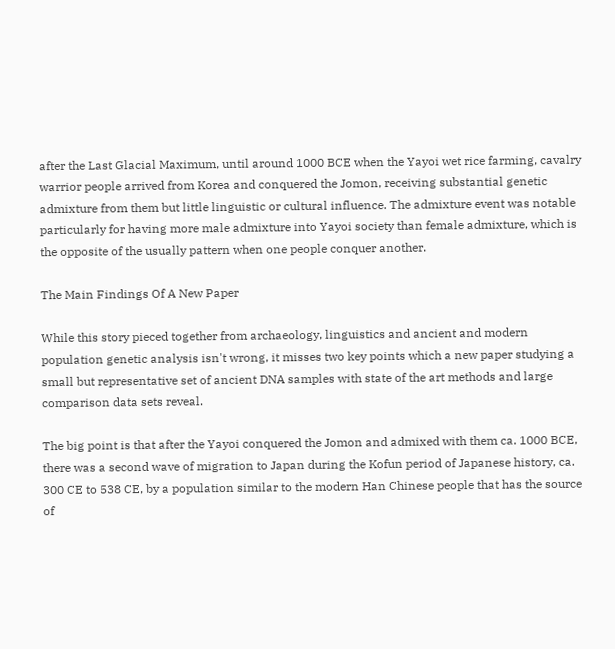after the Last Glacial Maximum, until around 1000 BCE when the Yayoi wet rice farming, cavalry warrior people arrived from Korea and conquered the Jomon, receiving substantial genetic admixture from them but little linguistic or cultural influence. The admixture event was notable particularly for having more male admixture into Yayoi society than female admixture, which is the opposite of the usually pattern when one people conquer another.

The Main Findings Of A New Paper

While this story pieced together from archaeology, linguistics and ancient and modern population genetic analysis isn't wrong, it misses two key points which a new paper studying a small but representative set of ancient DNA samples with state of the art methods and large comparison data sets reveal.

The big point is that after the Yayoi conquered the Jomon and admixed with them ca. 1000 BCE, there was a second wave of migration to Japan during the Kofun period of Japanese history, ca. 300 CE to 538 CE, by a population similar to the modern Han Chinese people that has the source of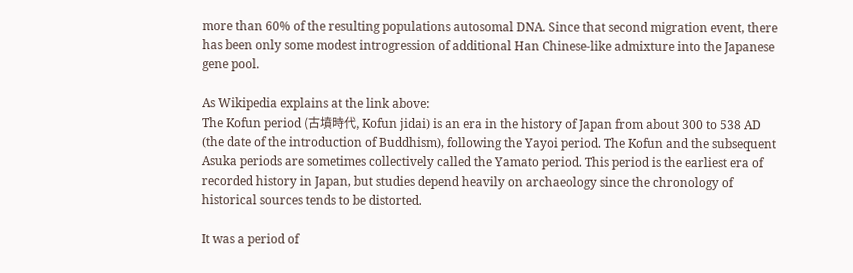more than 60% of the resulting populations autosomal DNA. Since that second migration event, there has been only some modest introgression of additional Han Chinese-like admixture into the Japanese gene pool.

As Wikipedia explains at the link above:
The Kofun period (古墳時代, Kofun jidai) is an era in the history of Japan from about 300 to 538 AD (the date of the introduction of Buddhism), following the Yayoi period. The Kofun and the subsequent Asuka periods are sometimes collectively called the Yamato period. This period is the earliest era of recorded history in Japan, but studies depend heavily on archaeology since the chronology of historical sources tends to be distorted.

It was a period of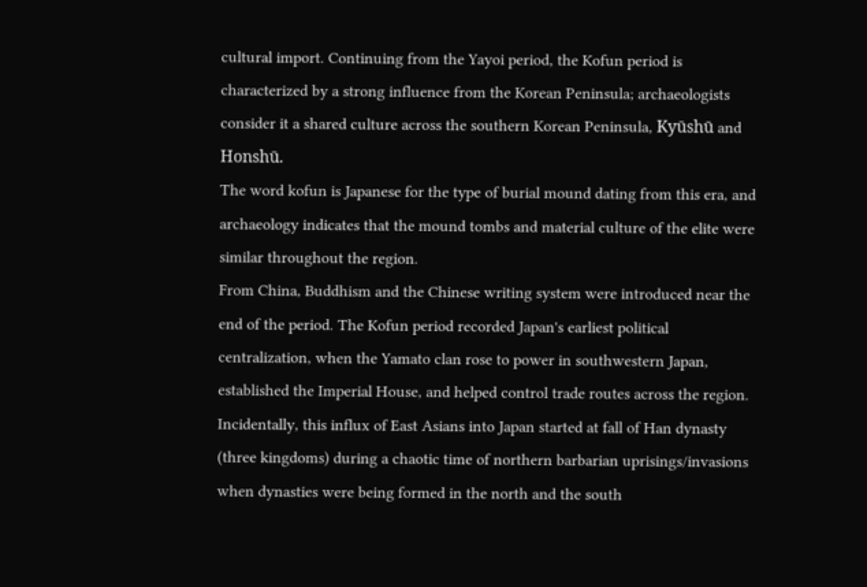cultural import. Continuing from the Yayoi period, the Kofun period is characterized by a strong influence from the Korean Peninsula; archaeologists consider it a shared culture across the southern Korean Peninsula, Kyūshū and Honshū.
The word kofun is Japanese for the type of burial mound dating from this era, and archaeology indicates that the mound tombs and material culture of the elite were similar throughout the region.
From China, Buddhism and the Chinese writing system were introduced near the end of the period. The Kofun period recorded Japan's earliest political centralization, when the Yamato clan rose to power in southwestern Japan, established the Imperial House, and helped control trade routes across the region.
Incidentally, this influx of East Asians into Japan started at fall of Han dynasty (three kingdoms) during a chaotic time of northern barbarian uprisings/invasions when dynasties were being formed in the north and the south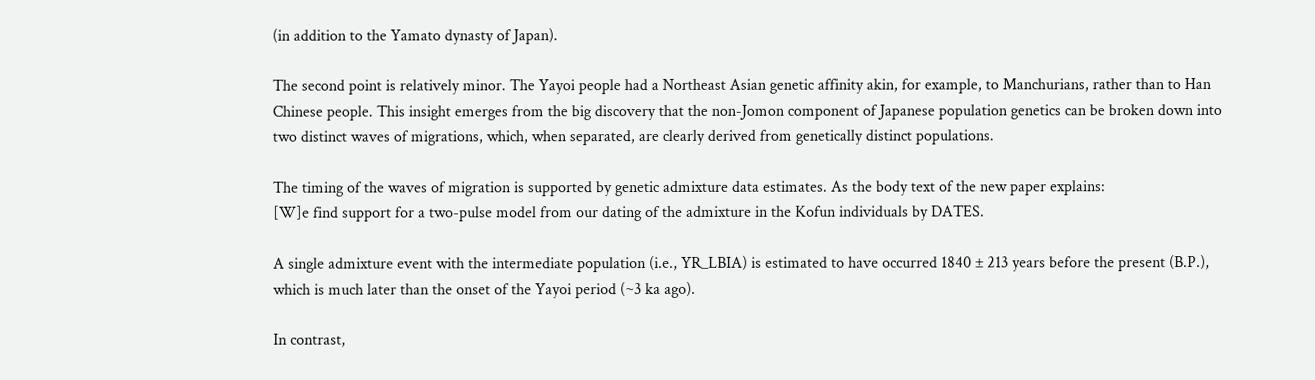(in addition to the Yamato dynasty of Japan).

The second point is relatively minor. The Yayoi people had a Northeast Asian genetic affinity akin, for example, to Manchurians, rather than to Han Chinese people. This insight emerges from the big discovery that the non-Jomon component of Japanese population genetics can be broken down into two distinct waves of migrations, which, when separated, are clearly derived from genetically distinct populations.

The timing of the waves of migration is supported by genetic admixture data estimates. As the body text of the new paper explains:
[W]e find support for a two-pulse model from our dating of the admixture in the Kofun individuals by DATES.

A single admixture event with the intermediate population (i.e., YR_LBIA) is estimated to have occurred 1840 ± 213 years before the present (B.P.), which is much later than the onset of the Yayoi period (~3 ka ago).

In contrast,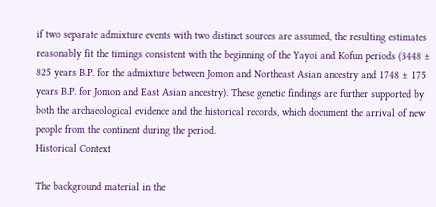if two separate admixture events with two distinct sources are assumed, the resulting estimates reasonably fit the timings consistent with the beginning of the Yayoi and Kofun periods (3448 ± 825 years B.P. for the admixture between Jomon and Northeast Asian ancestry and 1748 ± 175 years B.P. for Jomon and East Asian ancestry). These genetic findings are further supported by both the archaeological evidence and the historical records, which document the arrival of new people from the continent during the period.
Historical Context

The background material in the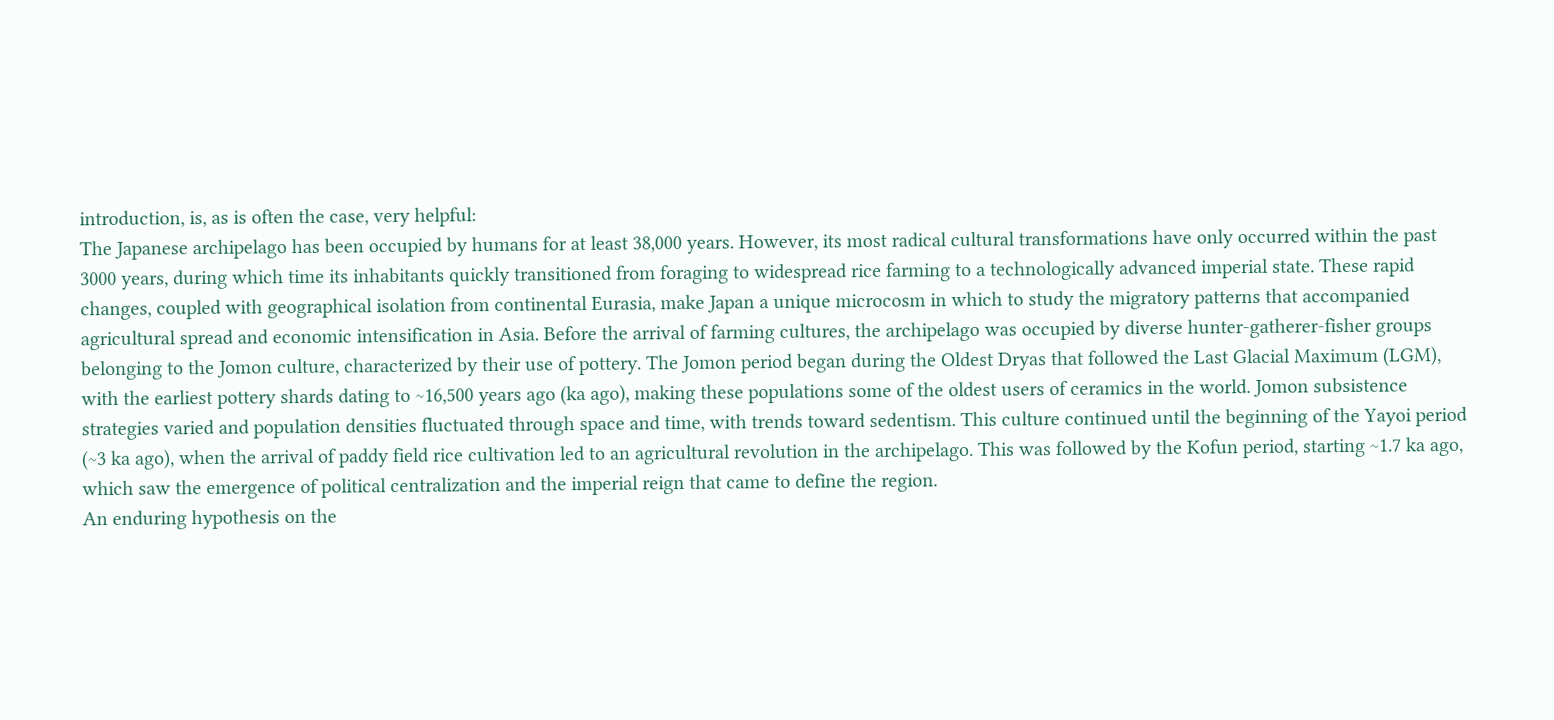introduction, is, as is often the case, very helpful:
The Japanese archipelago has been occupied by humans for at least 38,000 years. However, its most radical cultural transformations have only occurred within the past 3000 years, during which time its inhabitants quickly transitioned from foraging to widespread rice farming to a technologically advanced imperial state. These rapid changes, coupled with geographical isolation from continental Eurasia, make Japan a unique microcosm in which to study the migratory patterns that accompanied agricultural spread and economic intensification in Asia. Before the arrival of farming cultures, the archipelago was occupied by diverse hunter-gatherer-fisher groups belonging to the Jomon culture, characterized by their use of pottery. The Jomon period began during the Oldest Dryas that followed the Last Glacial Maximum (LGM), with the earliest pottery shards dating to ~16,500 years ago (ka ago), making these populations some of the oldest users of ceramics in the world. Jomon subsistence strategies varied and population densities fluctuated through space and time, with trends toward sedentism. This culture continued until the beginning of the Yayoi period (~3 ka ago), when the arrival of paddy field rice cultivation led to an agricultural revolution in the archipelago. This was followed by the Kofun period, starting ~1.7 ka ago, which saw the emergence of political centralization and the imperial reign that came to define the region.
An enduring hypothesis on the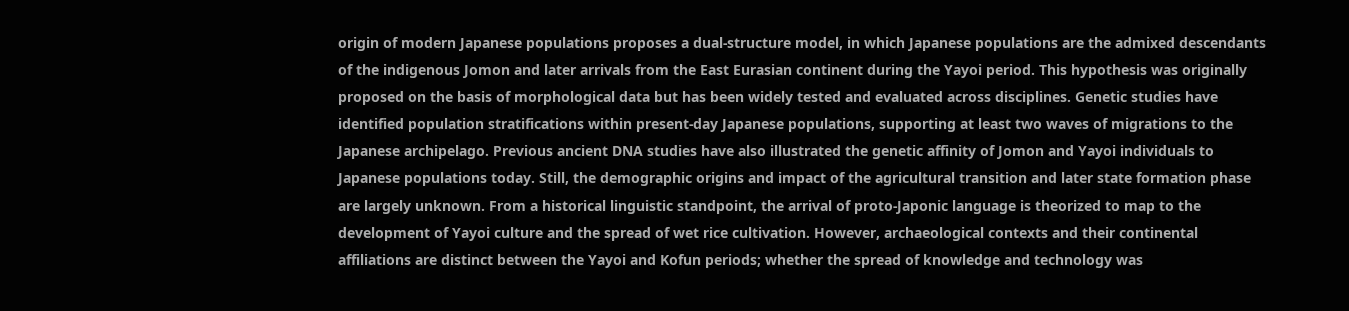origin of modern Japanese populations proposes a dual-structure model, in which Japanese populations are the admixed descendants of the indigenous Jomon and later arrivals from the East Eurasian continent during the Yayoi period. This hypothesis was originally proposed on the basis of morphological data but has been widely tested and evaluated across disciplines. Genetic studies have identified population stratifications within present-day Japanese populations, supporting at least two waves of migrations to the Japanese archipelago. Previous ancient DNA studies have also illustrated the genetic affinity of Jomon and Yayoi individuals to Japanese populations today. Still, the demographic origins and impact of the agricultural transition and later state formation phase are largely unknown. From a historical linguistic standpoint, the arrival of proto-Japonic language is theorized to map to the development of Yayoi culture and the spread of wet rice cultivation. However, archaeological contexts and their continental affiliations are distinct between the Yayoi and Kofun periods; whether the spread of knowledge and technology was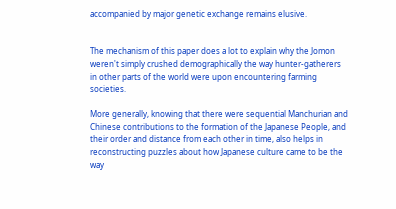accompanied by major genetic exchange remains elusive.


The mechanism of this paper does a lot to explain why the Jomon weren't simply crushed demographically the way hunter-gatherers in other parts of the world were upon encountering farming societies.

More generally, knowing that there were sequential Manchurian and Chinese contributions to the formation of the Japanese People, and their order and distance from each other in time, also helps in reconstructing puzzles about how Japanese culture came to be the way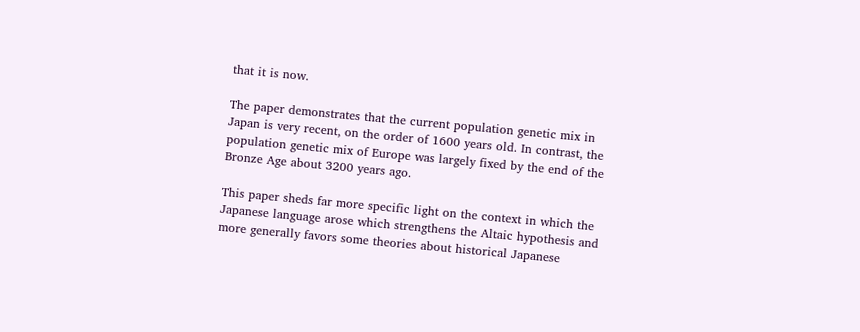that it is now.

The paper demonstrates that the current population genetic mix in Japan is very recent, on the order of 1600 years old. In contrast, the population genetic mix of Europe was largely fixed by the end of the Bronze Age about 3200 years ago.

This paper sheds far more specific light on the context in which the Japanese language arose which strengthens the Altaic hypothesis and more generally favors some theories about historical Japanese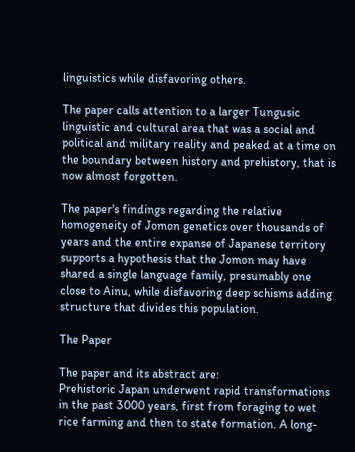linguistics while disfavoring others.

The paper calls attention to a larger Tungusic linguistic and cultural area that was a social and political and military reality and peaked at a time on the boundary between history and prehistory, that is now almost forgotten.

The paper's findings regarding the relative homogeneity of Jomon genetics over thousands of years and the entire expanse of Japanese territory supports a hypothesis that the Jomon may have shared a single language family, presumably one close to Ainu, while disfavoring deep schisms adding structure that divides this population.

The Paper

The paper and its abstract are:
Prehistoric Japan underwent rapid transformations in the past 3000 years, first from foraging to wet rice farming and then to state formation. A long-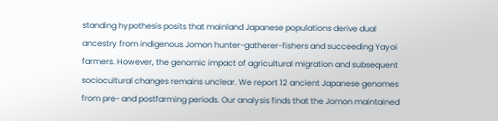standing hypothesis posits that mainland Japanese populations derive dual ancestry from indigenous Jomon hunter-gatherer-fishers and succeeding Yayoi farmers. However, the genomic impact of agricultural migration and subsequent sociocultural changes remains unclear. We report 12 ancient Japanese genomes from pre- and postfarming periods. Our analysis finds that the Jomon maintained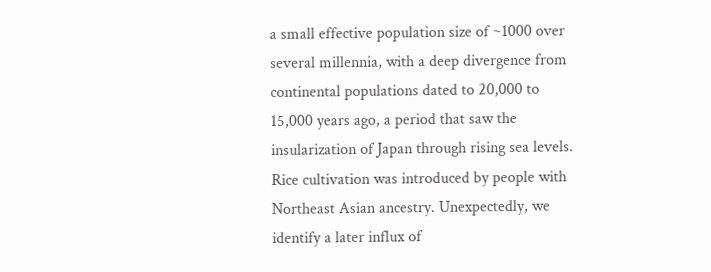a small effective population size of ~1000 over several millennia, with a deep divergence from continental populations dated to 20,000 to 15,000 years ago, a period that saw the insularization of Japan through rising sea levels. Rice cultivation was introduced by people with Northeast Asian ancestry. Unexpectedly, we identify a later influx of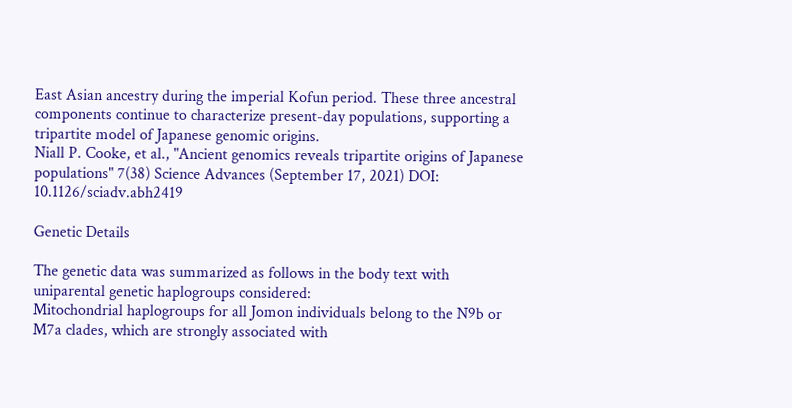East Asian ancestry during the imperial Kofun period. These three ancestral components continue to characterize present-day populations, supporting a tripartite model of Japanese genomic origins.
Niall P. Cooke, et al., "Ancient genomics reveals tripartite origins of Japanese populations" 7(38) Science Advances (September 17, 2021) DOI: 10.1126/sciadv.abh2419

Genetic Details

The genetic data was summarized as follows in the body text with uniparental genetic haplogroups considered:
Mitochondrial haplogroups for all Jomon individuals belong to the N9b or M7a clades, which are strongly associated with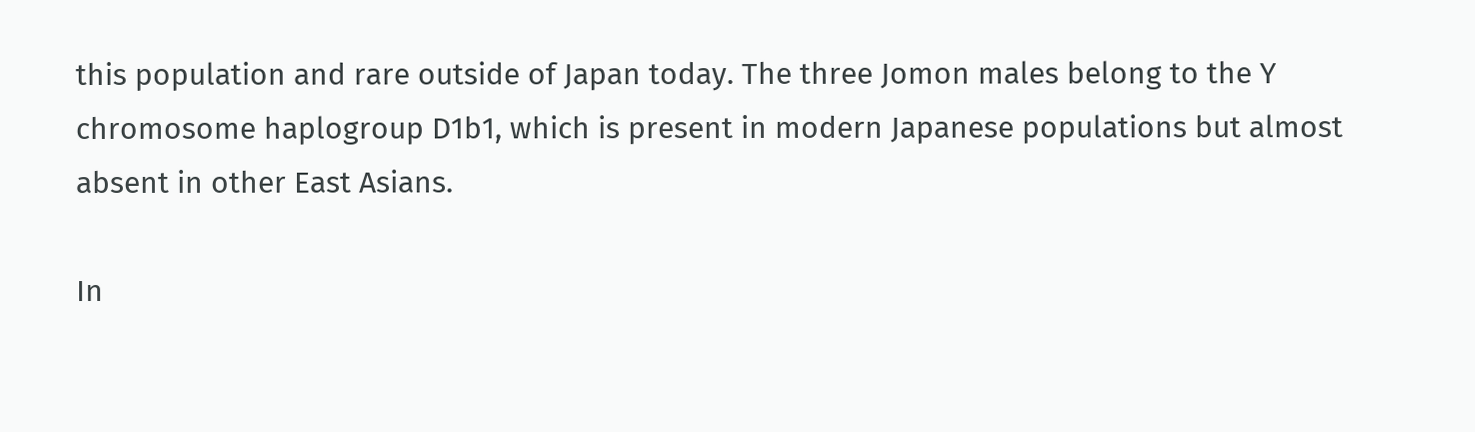this population and rare outside of Japan today. The three Jomon males belong to the Y chromosome haplogroup D1b1, which is present in modern Japanese populations but almost absent in other East Asians.

In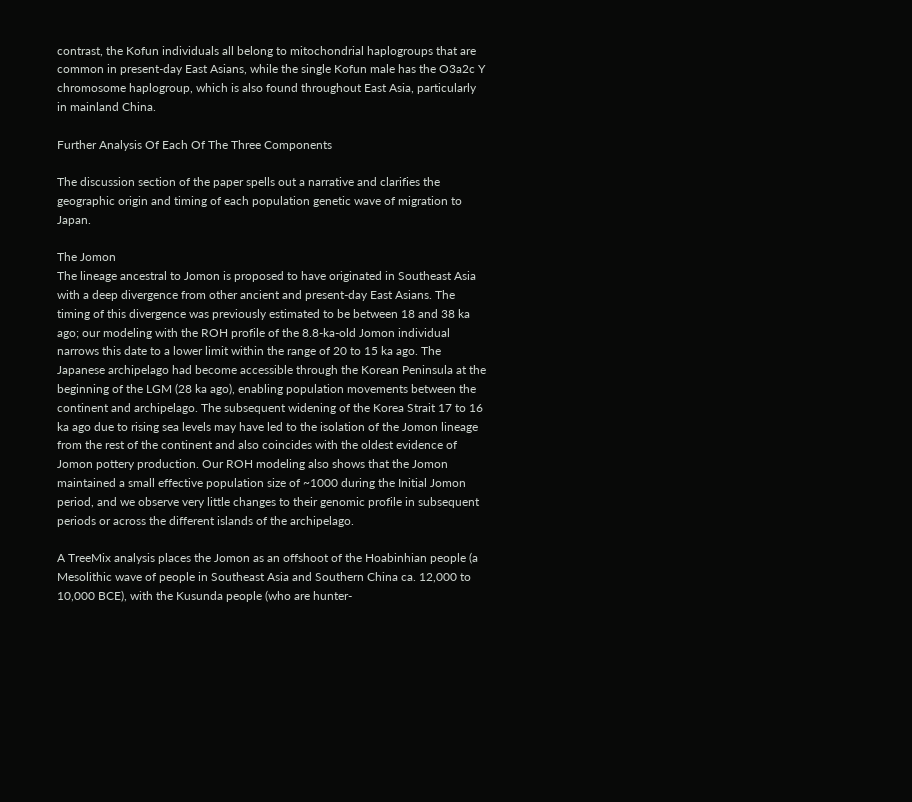contrast, the Kofun individuals all belong to mitochondrial haplogroups that are common in present-day East Asians, while the single Kofun male has the O3a2c Y chromosome haplogroup, which is also found throughout East Asia, particularly in mainland China.

Further Analysis Of Each Of The Three Components

The discussion section of the paper spells out a narrative and clarifies the geographic origin and timing of each population genetic wave of migration to Japan.

The Jomon
The lineage ancestral to Jomon is proposed to have originated in Southeast Asia with a deep divergence from other ancient and present-day East Asians. The timing of this divergence was previously estimated to be between 18 and 38 ka ago; our modeling with the ROH profile of the 8.8-ka-old Jomon individual narrows this date to a lower limit within the range of 20 to 15 ka ago. The Japanese archipelago had become accessible through the Korean Peninsula at the beginning of the LGM (28 ka ago), enabling population movements between the continent and archipelago. The subsequent widening of the Korea Strait 17 to 16 ka ago due to rising sea levels may have led to the isolation of the Jomon lineage from the rest of the continent and also coincides with the oldest evidence of Jomon pottery production. Our ROH modeling also shows that the Jomon maintained a small effective population size of ~1000 during the Initial Jomon period, and we observe very little changes to their genomic profile in subsequent periods or across the different islands of the archipelago.

A TreeMix analysis places the Jomon as an offshoot of the Hoabinhian people (a Mesolithic wave of people in Southeast Asia and Southern China ca. 12,000 to 10,000 BCE), with the Kusunda people (who are hunter-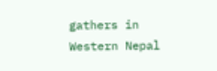gathers in Western Nepal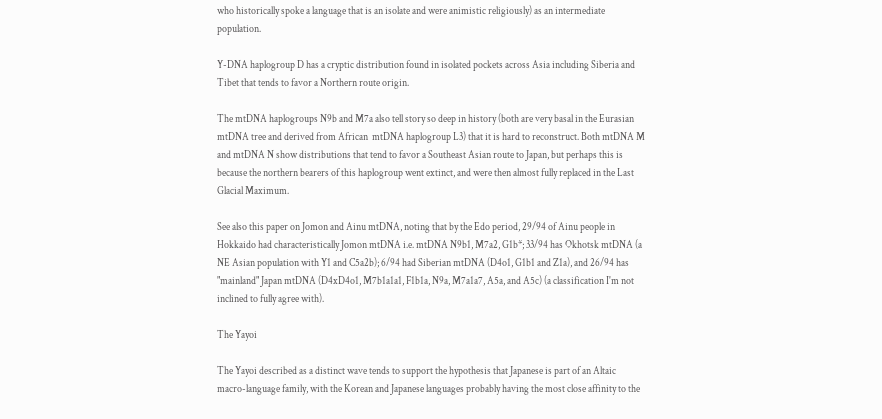who historically spoke a language that is an isolate and were animistic religiously) as an intermediate population.

Y-DNA haplogroup D has a cryptic distribution found in isolated pockets across Asia including Siberia and Tibet that tends to favor a Northern route origin.

The mtDNA haplogroups N9b and M7a also tell story so deep in history (both are very basal in the Eurasian mtDNA tree and derived from African  mtDNA haplogroup L3) that it is hard to reconstruct. Both mtDNA M and mtDNA N show distributions that tend to favor a Southeast Asian route to Japan, but perhaps this is because the northern bearers of this haplogroup went extinct, and were then almost fully replaced in the Last Glacial Maximum.

See also this paper on Jomon and Ainu mtDNA, noting that by the Edo period, 29/94 of Ainu people in Hokkaido had characteristically Jomon mtDNA i.e. mtDNA N9b1, M7a2, G1b*; 33/94 has Okhotsk mtDNA (a NE Asian population with Y1 and C5a2b); 6/94 had Siberian mtDNA (D4o1, G1b1 and Z1a), and 26/94 has "mainland" Japan mtDNA (D4xD4o1, M7b1a1a1, F1b1a, N9a, M7a1a7, A5a, and A5c) (a classification I'm not inclined to fully agree with).

The Yayoi

The Yayoi described as a distinct wave tends to support the hypothesis that Japanese is part of an Altaic macro-language family, with the Korean and Japanese languages probably having the most close affinity to the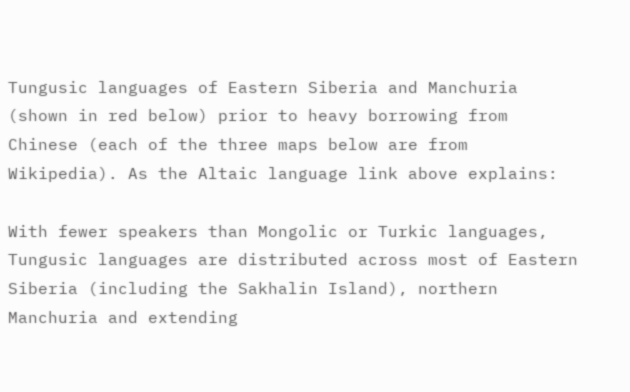Tungusic languages of Eastern Siberia and Manchuria (shown in red below) prior to heavy borrowing from Chinese (each of the three maps below are from Wikipedia). As the Altaic language link above explains:

With fewer speakers than Mongolic or Turkic languages, Tungusic languages are distributed across most of Eastern Siberia (including the Sakhalin Island), northern Manchuria and extending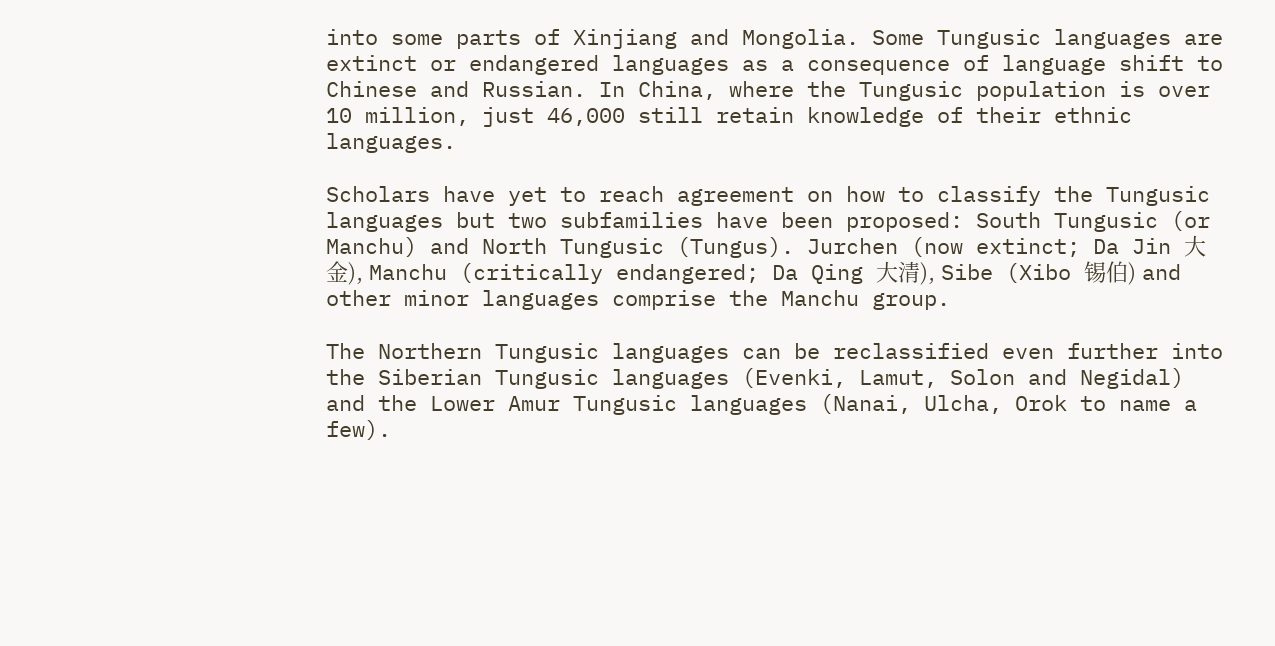into some parts of Xinjiang and Mongolia. Some Tungusic languages are extinct or endangered languages as a consequence of language shift to Chinese and Russian. In China, where the Tungusic population is over 10 million, just 46,000 still retain knowledge of their ethnic languages.

Scholars have yet to reach agreement on how to classify the Tungusic languages but two subfamilies have been proposed: South Tungusic (or Manchu) and North Tungusic (Tungus). Jurchen (now extinct; Da Jin 大金), Manchu (critically endangered; Da Qing 大清), Sibe (Xibo 锡伯) and other minor languages comprise the Manchu group.

The Northern Tungusic languages can be reclassified even further into the Siberian Tungusic languages (Evenki, Lamut, Solon and Negidal) and the Lower Amur Tungusic languages (Nanai, Ulcha, Orok to name a few).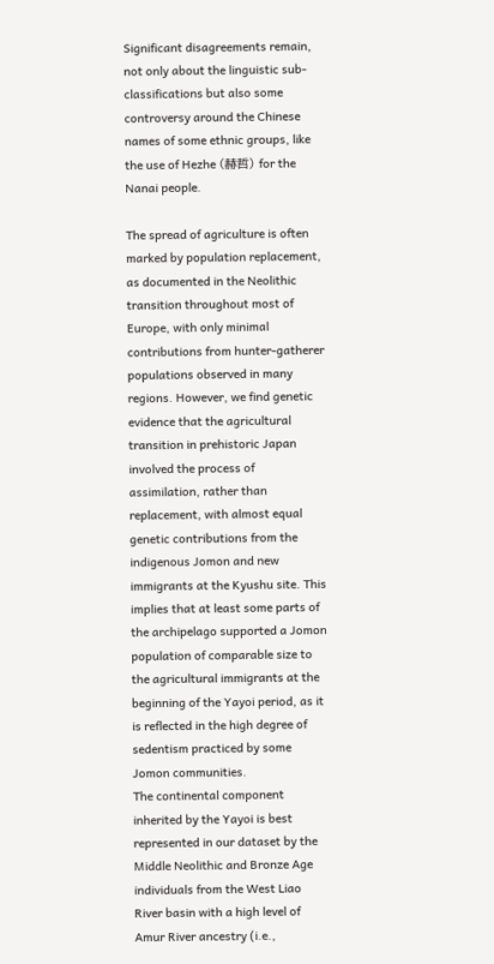Significant disagreements remain, not only about the linguistic sub-classifications but also some controversy around the Chinese names of some ethnic groups, like the use of Hezhe (赫哲) for the Nanai people.

The spread of agriculture is often marked by population replacement, as documented in the Neolithic transition throughout most of Europe, with only minimal contributions from hunter-gatherer populations observed in many regions. However, we find genetic evidence that the agricultural transition in prehistoric Japan involved the process of assimilation, rather than replacement, with almost equal genetic contributions from the indigenous Jomon and new immigrants at the Kyushu site. This implies that at least some parts of the archipelago supported a Jomon population of comparable size to the agricultural immigrants at the beginning of the Yayoi period, as it is reflected in the high degree of sedentism practiced by some Jomon communities.
The continental component inherited by the Yayoi is best represented in our dataset by the Middle Neolithic and Bronze Age individuals from the West Liao River basin with a high level of Amur River ancestry (i.e.,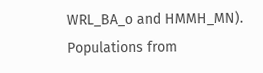WRL_BA_o and HMMH_MN). Populations from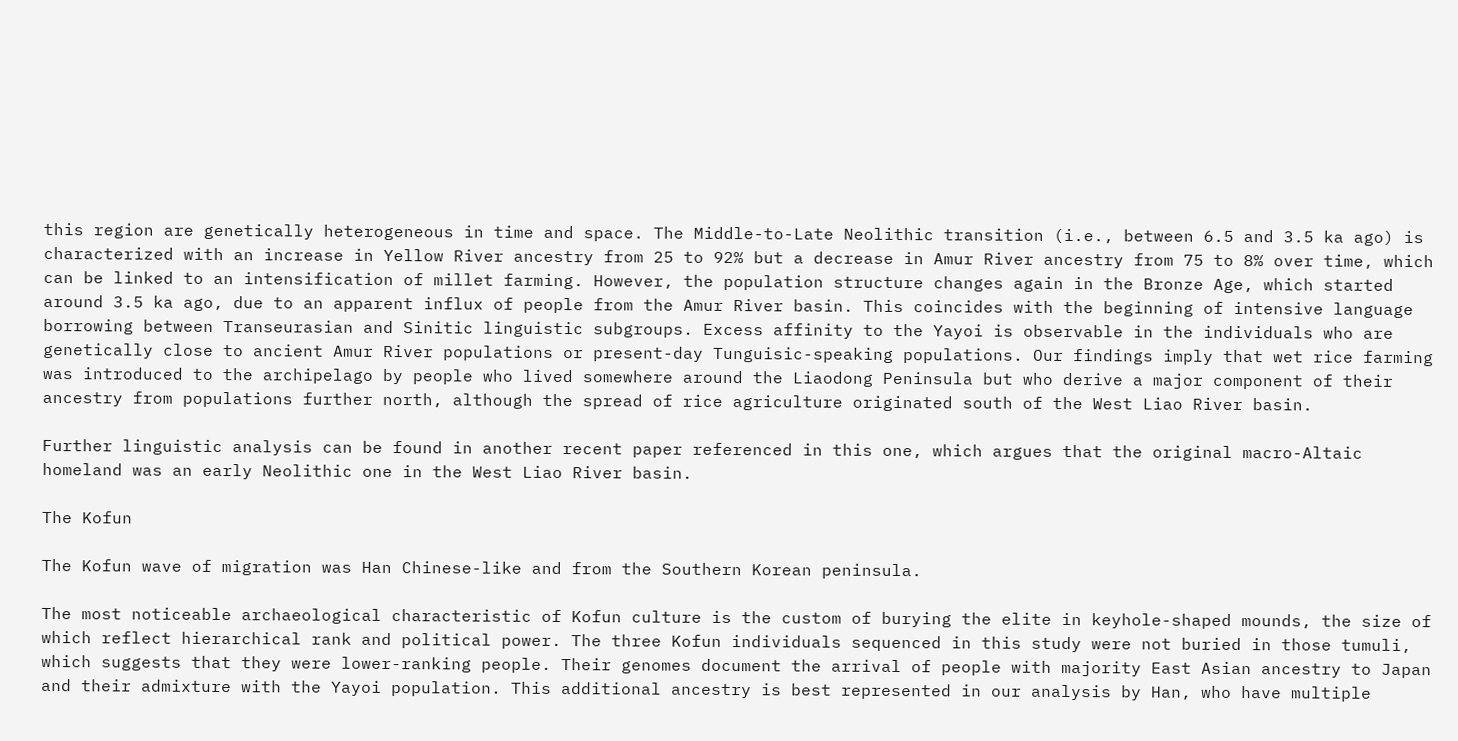this region are genetically heterogeneous in time and space. The Middle-to-Late Neolithic transition (i.e., between 6.5 and 3.5 ka ago) is characterized with an increase in Yellow River ancestry from 25 to 92% but a decrease in Amur River ancestry from 75 to 8% over time, which can be linked to an intensification of millet farming. However, the population structure changes again in the Bronze Age, which started around 3.5 ka ago, due to an apparent influx of people from the Amur River basin. This coincides with the beginning of intensive language borrowing between Transeurasian and Sinitic linguistic subgroups. Excess affinity to the Yayoi is observable in the individuals who are genetically close to ancient Amur River populations or present-day Tunguisic-speaking populations. Our findings imply that wet rice farming was introduced to the archipelago by people who lived somewhere around the Liaodong Peninsula but who derive a major component of their ancestry from populations further north, although the spread of rice agriculture originated south of the West Liao River basin.

Further linguistic analysis can be found in another recent paper referenced in this one, which argues that the original macro-Altaic homeland was an early Neolithic one in the West Liao River basin.

The Kofun

The Kofun wave of migration was Han Chinese-like and from the Southern Korean peninsula.

The most noticeable archaeological characteristic of Kofun culture is the custom of burying the elite in keyhole-shaped mounds, the size of which reflect hierarchical rank and political power. The three Kofun individuals sequenced in this study were not buried in those tumuli, which suggests that they were lower-ranking people. Their genomes document the arrival of people with majority East Asian ancestry to Japan and their admixture with the Yayoi population. This additional ancestry is best represented in our analysis by Han, who have multiple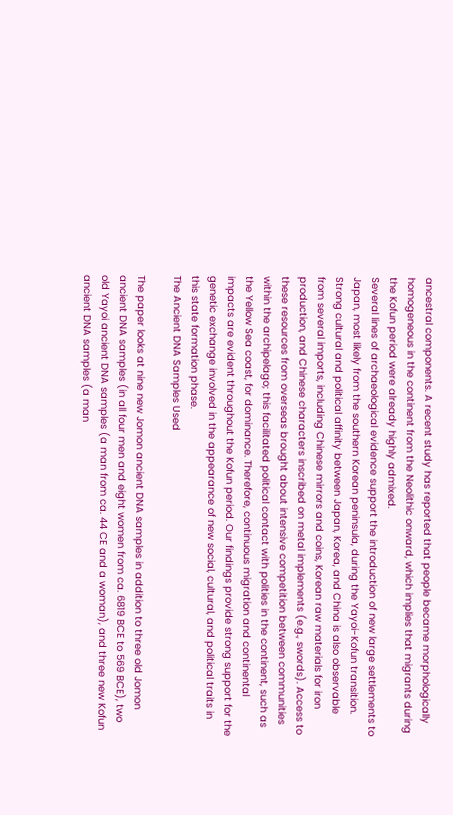ancestral components. A recent study has reported that people became morphologically homogeneous in the continent from the Neolithic onward, which implies that migrants during the Kofun period were already highly admixed.
Several lines of archaeological evidence support the introduction of new large settlements to Japan, most likely from the southern Korean peninsula, during the Yayoi-Kofun transition. Strong cultural and political affinity between Japan, Korea, and China is also observable from several imports, including Chinese mirrors and coins, Korean raw materials for iron production, and Chinese characters inscribed on metal implements (e.g., swords). Access to these resources from overseas brought about intensive competition between communities within the archipelago; this facilitated political contact with polities in the continent, such as the Yellow Sea coast, for dominance. Therefore, continuous migration and continental impacts are evident throughout the Kofun period. Our findings provide strong support for the genetic exchange involved in the appearance of new social, cultural, and political traits in this state formation phase.
The Ancient DNA Samples Used

The paper looks at nine new Jomon ancient DNA samples in addition to three old Jomon ancient DNA samples (in all four men and eight women from ca. 6819 BCE to 569 BCE), two old Yayoi ancient DNA samples (a man from ca. 44 CE and a woman), and three new Kofun ancient DNA samples (a man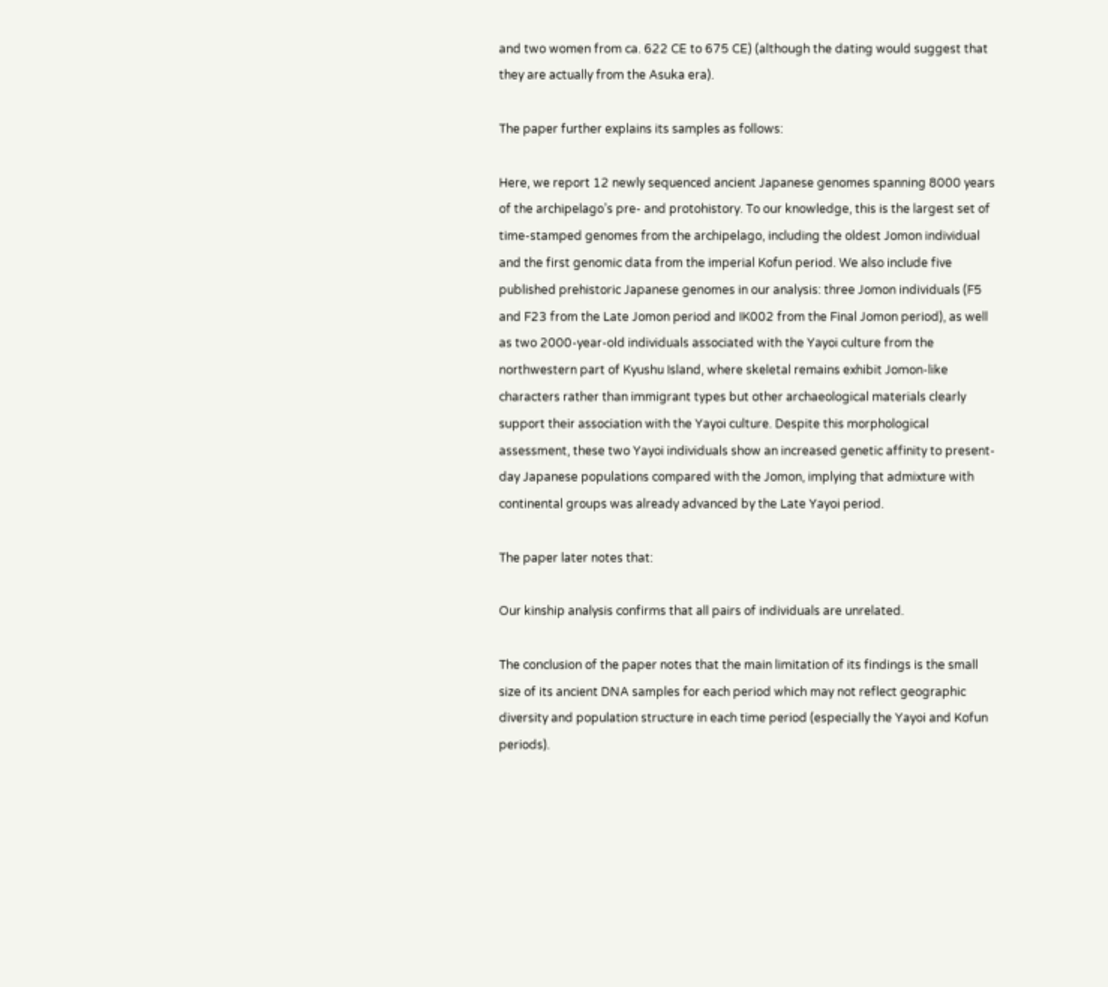and two women from ca. 622 CE to 675 CE) (although the dating would suggest that they are actually from the Asuka era).

The paper further explains its samples as follows:

Here, we report 12 newly sequenced ancient Japanese genomes spanning 8000 years of the archipelago’s pre- and protohistory. To our knowledge, this is the largest set of time-stamped genomes from the archipelago, including the oldest Jomon individual and the first genomic data from the imperial Kofun period. We also include five published prehistoric Japanese genomes in our analysis: three Jomon individuals (F5 and F23 from the Late Jomon period and IK002 from the Final Jomon period), as well as two 2000-year-old individuals associated with the Yayoi culture from the northwestern part of Kyushu Island, where skeletal remains exhibit Jomon-like characters rather than immigrant types but other archaeological materials clearly support their association with the Yayoi culture. Despite this morphological assessment, these two Yayoi individuals show an increased genetic affinity to present-day Japanese populations compared with the Jomon, implying that admixture with continental groups was already advanced by the Late Yayoi period.

The paper later notes that:

Our kinship analysis confirms that all pairs of individuals are unrelated.

The conclusion of the paper notes that the main limitation of its findings is the small size of its ancient DNA samples for each period which may not reflect geographic diversity and population structure in each time period (especially the Yayoi and Kofun periods).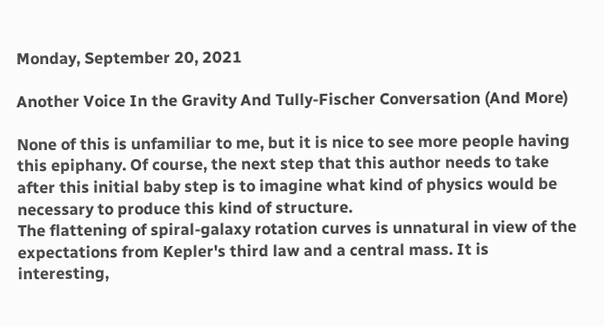Monday, September 20, 2021

Another Voice In the Gravity And Tully-Fischer Conversation (And More)

None of this is unfamiliar to me, but it is nice to see more people having this epiphany. Of course, the next step that this author needs to take after this initial baby step is to imagine what kind of physics would be necessary to produce this kind of structure.
The flattening of spiral-galaxy rotation curves is unnatural in view of the expectations from Kepler's third law and a central mass. It is interesting,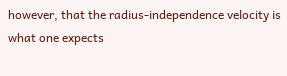however, that the radius-independence velocity is what one expects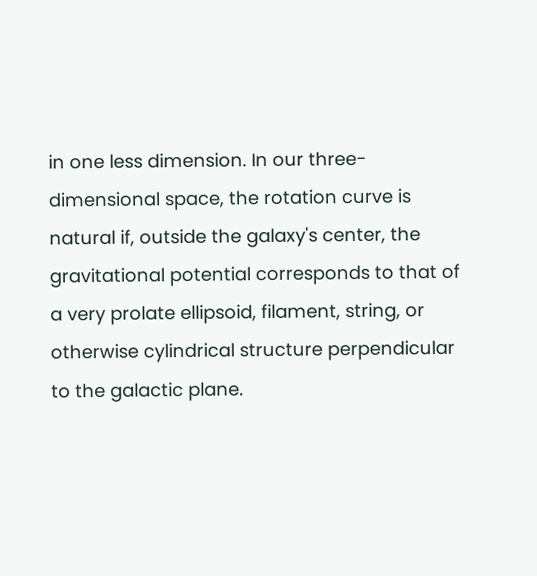in one less dimension. In our three-dimensional space, the rotation curve is natural if, outside the galaxy's center, the gravitational potential corresponds to that of a very prolate ellipsoid, filament, string, or otherwise cylindrical structure perpendicular to the galactic plane.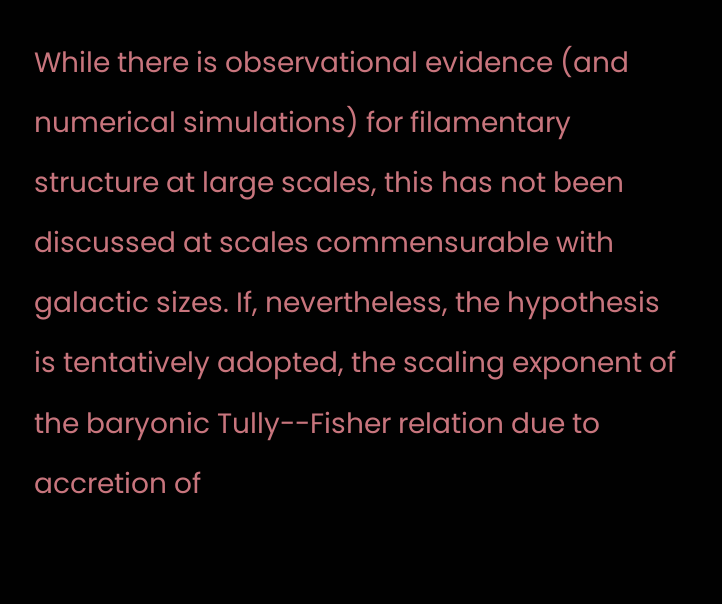While there is observational evidence (and numerical simulations) for filamentary structure at large scales, this has not been discussed at scales commensurable with galactic sizes. If, nevertheless, the hypothesis is tentatively adopted, the scaling exponent of the baryonic Tully--Fisher relation due to accretion of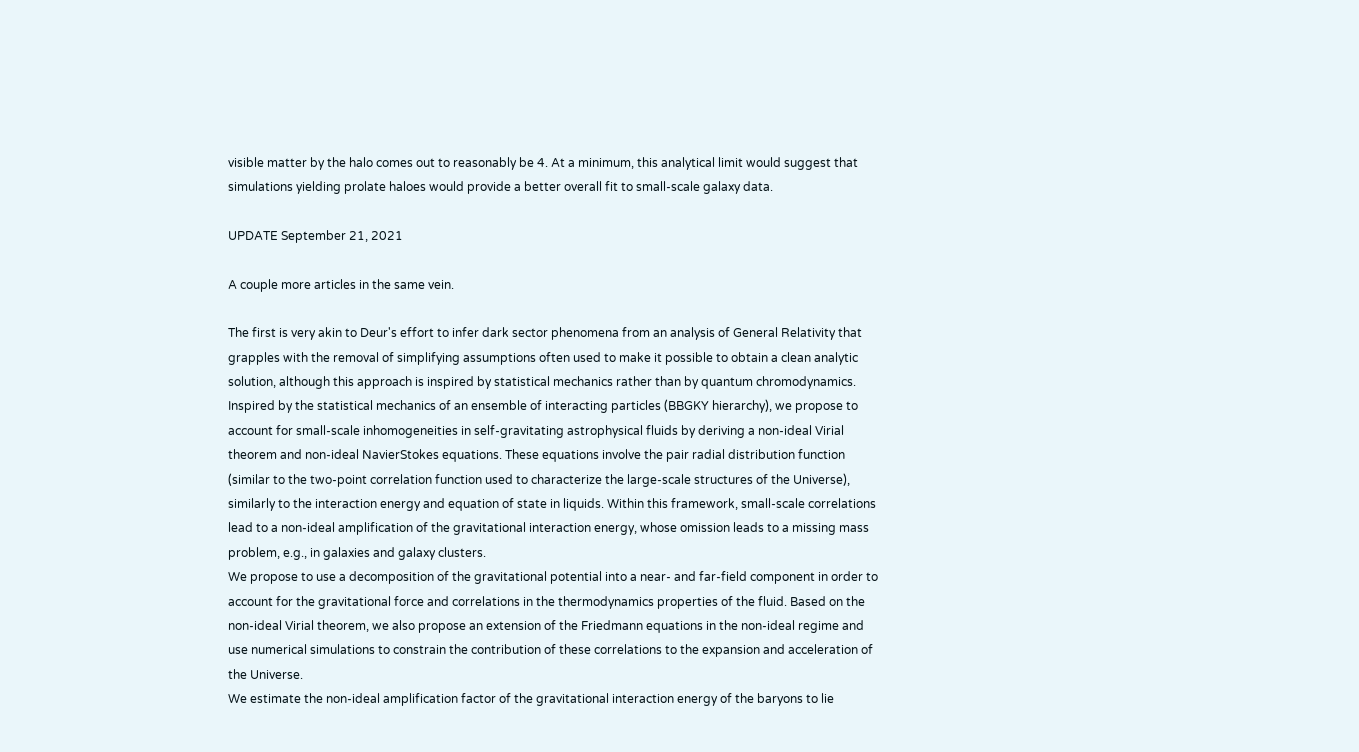visible matter by the halo comes out to reasonably be 4. At a minimum, this analytical limit would suggest that simulations yielding prolate haloes would provide a better overall fit to small-scale galaxy data.

UPDATE September 21, 2021

A couple more articles in the same vein.

The first is very akin to Deur's effort to infer dark sector phenomena from an analysis of General Relativity that grapples with the removal of simplifying assumptions often used to make it possible to obtain a clean analytic solution, although this approach is inspired by statistical mechanics rather than by quantum chromodynamics.
Inspired by the statistical mechanics of an ensemble of interacting particles (BBGKY hierarchy), we propose to account for small-scale inhomogeneities in self-gravitating astrophysical fluids by deriving a non-ideal Virial theorem and non-ideal NavierStokes equations. These equations involve the pair radial distribution function (similar to the two-point correlation function used to characterize the large-scale structures of the Universe), similarly to the interaction energy and equation of state in liquids. Within this framework, small-scale correlations lead to a non-ideal amplification of the gravitational interaction energy, whose omission leads to a missing mass problem, e.g., in galaxies and galaxy clusters.
We propose to use a decomposition of the gravitational potential into a near- and far-field component in order to account for the gravitational force and correlations in the thermodynamics properties of the fluid. Based on the non-ideal Virial theorem, we also propose an extension of the Friedmann equations in the non-ideal regime and use numerical simulations to constrain the contribution of these correlations to the expansion and acceleration of the Universe.
We estimate the non-ideal amplification factor of the gravitational interaction energy of the baryons to lie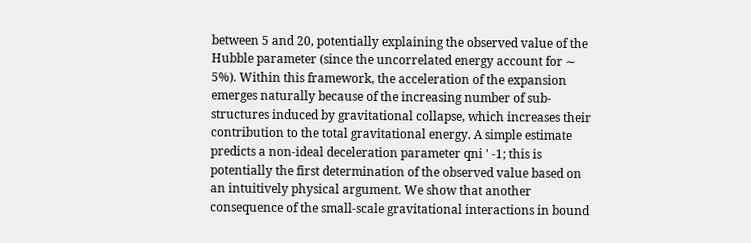between 5 and 20, potentially explaining the observed value of the Hubble parameter (since the uncorrelated energy account for ∼ 5%). Within this framework, the acceleration of the expansion emerges naturally because of the increasing number of sub-structures induced by gravitational collapse, which increases their contribution to the total gravitational energy. A simple estimate predicts a non-ideal deceleration parameter qni ' -1; this is potentially the first determination of the observed value based on an intuitively physical argument. We show that another consequence of the small-scale gravitational interactions in bound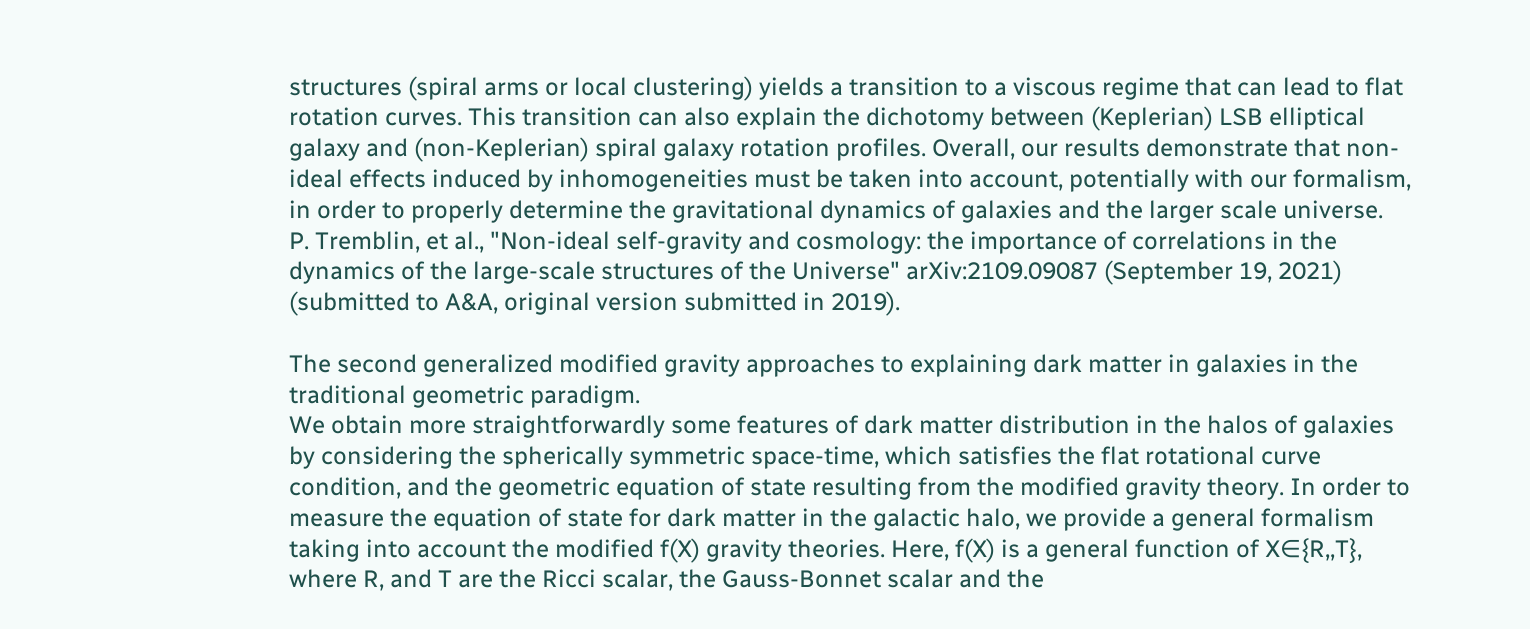structures (spiral arms or local clustering) yields a transition to a viscous regime that can lead to flat rotation curves. This transition can also explain the dichotomy between (Keplerian) LSB elliptical galaxy and (non-Keplerian) spiral galaxy rotation profiles. Overall, our results demonstrate that non-ideal effects induced by inhomogeneities must be taken into account, potentially with our formalism, in order to properly determine the gravitational dynamics of galaxies and the larger scale universe.
P. Tremblin, et al., "Non-ideal self-gravity and cosmology: the importance of correlations in the dynamics of the large-scale structures of the Universe" arXiv:2109.09087 (September 19, 2021) (submitted to A&A, original version submitted in 2019).

The second generalized modified gravity approaches to explaining dark matter in galaxies in the traditional geometric paradigm.
We obtain more straightforwardly some features of dark matter distribution in the halos of galaxies by considering the spherically symmetric space-time, which satisfies the flat rotational curve condition, and the geometric equation of state resulting from the modified gravity theory. In order to measure the equation of state for dark matter in the galactic halo, we provide a general formalism taking into account the modified f(X) gravity theories. Here, f(X) is a general function of X∈{R,,T}, where R, and T are the Ricci scalar, the Gauss-Bonnet scalar and the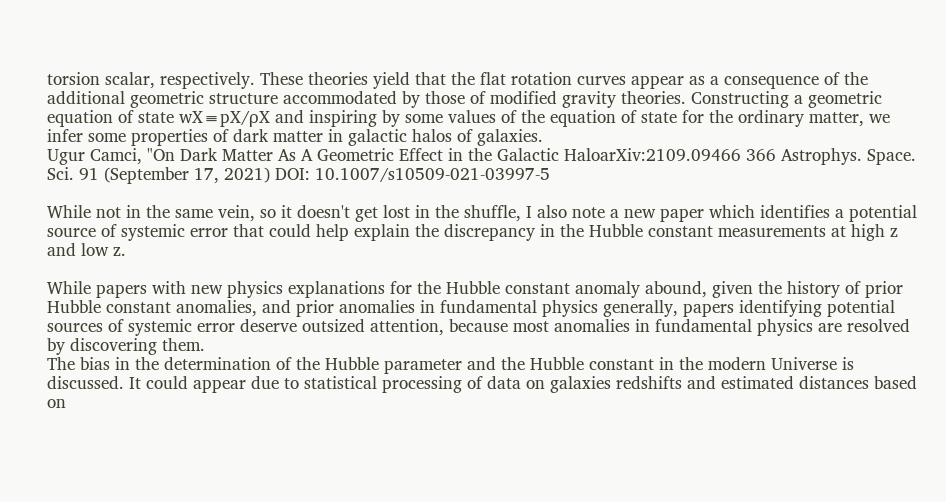torsion scalar, respectively. These theories yield that the flat rotation curves appear as a consequence of the additional geometric structure accommodated by those of modified gravity theories. Constructing a geometric equation of state wX≡pX/ρX and inspiring by some values of the equation of state for the ordinary matter, we infer some properties of dark matter in galactic halos of galaxies.
Ugur Camci, "On Dark Matter As A Geometric Effect in the Galactic HaloarXiv:2109.09466 366 Astrophys. Space. Sci. 91 (September 17, 2021) DOI: 10.1007/s10509-021-03997-5

While not in the same vein, so it doesn't get lost in the shuffle, I also note a new paper which identifies a potential source of systemic error that could help explain the discrepancy in the Hubble constant measurements at high z and low z.

While papers with new physics explanations for the Hubble constant anomaly abound, given the history of prior Hubble constant anomalies, and prior anomalies in fundamental physics generally, papers identifying potential sources of systemic error deserve outsized attention, because most anomalies in fundamental physics are resolved by discovering them.
The bias in the determination of the Hubble parameter and the Hubble constant in the modern Universe is discussed. It could appear due to statistical processing of data on galaxies redshifts and estimated distances based on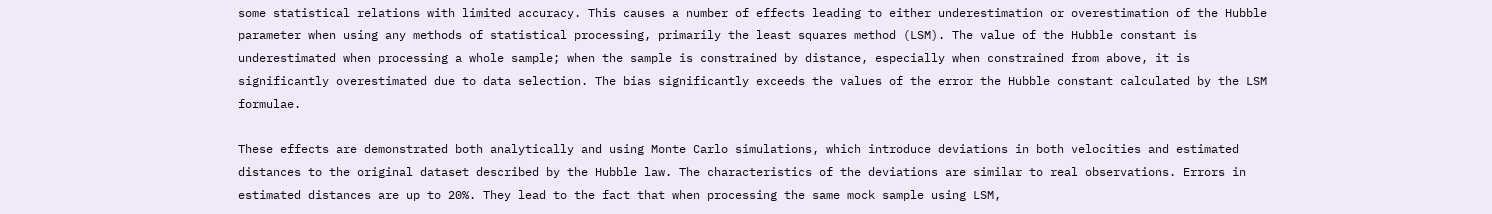some statistical relations with limited accuracy. This causes a number of effects leading to either underestimation or overestimation of the Hubble parameter when using any methods of statistical processing, primarily the least squares method (LSM). The value of the Hubble constant is underestimated when processing a whole sample; when the sample is constrained by distance, especially when constrained from above, it is significantly overestimated due to data selection. The bias significantly exceeds the values of the error the Hubble constant calculated by the LSM formulae.

These effects are demonstrated both analytically and using Monte Carlo simulations, which introduce deviations in both velocities and estimated distances to the original dataset described by the Hubble law. The characteristics of the deviations are similar to real observations. Errors in estimated distances are up to 20%. They lead to the fact that when processing the same mock sample using LSM,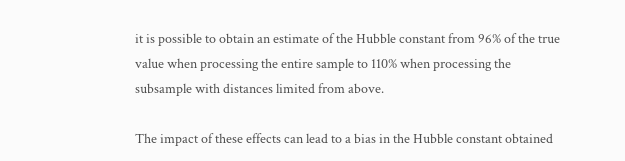it is possible to obtain an estimate of the Hubble constant from 96% of the true value when processing the entire sample to 110% when processing the subsample with distances limited from above.

The impact of these effects can lead to a bias in the Hubble constant obtained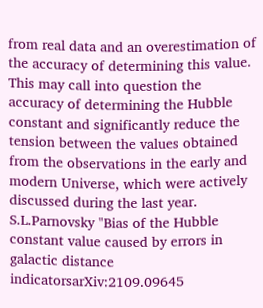from real data and an overestimation of the accuracy of determining this value. This may call into question the accuracy of determining the Hubble constant and significantly reduce the tension between the values obtained from the observations in the early and modern Universe, which were actively discussed during the last year.
S.L.Parnovsky "Bias of the Hubble constant value caused by errors in galactic distance indicatorsarXiv:2109.09645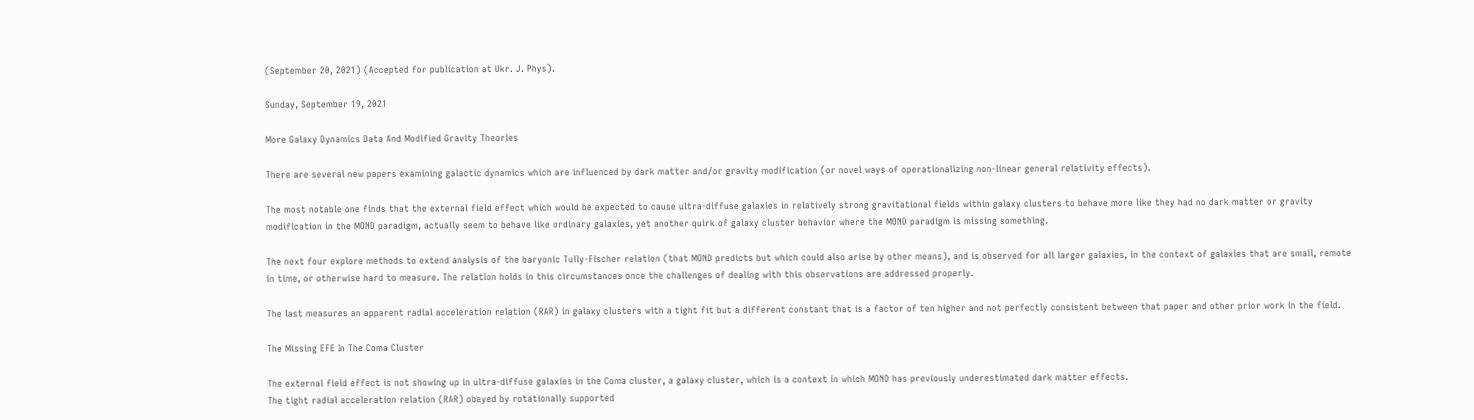(September 20, 2021) (Accepted for publication at Ukr. J. Phys).

Sunday, September 19, 2021

More Galaxy Dynamics Data And Modified Gravity Theories

There are several new papers examining galactic dynamics which are influenced by dark matter and/or gravity modification (or novel ways of operationalizing non-linear general relativity effects).

The most notable one finds that the external field effect which would be expected to cause ultra-diffuse galaxies in relatively strong gravitational fields within galaxy clusters to behave more like they had no dark matter or gravity modification in the MOND paradigm, actually seem to behave like ordinary galaxies, yet another quirk of galaxy cluster behavior where the MOND paradigm is missing something.

The next four explore methods to extend analysis of the baryonic Tully-Fischer relation (that MOND predicts but which could also arise by other means), and is observed for all larger galaxies, in the context of galaxies that are small, remote in time, or otherwise hard to measure. The relation holds in this circumstances once the challenges of dealing with this observations are addressed properly.

The last measures an apparent radial acceleration relation (RAR) in galaxy clusters with a tight fit but a different constant that is a factor of ten higher and not perfectly consistent between that paper and other prior work in the field.

The Missing EFE In The Coma Cluster

The external field effect is not showing up in ultra-diffuse galaxies in the Coma cluster, a galaxy cluster, which is a context in which MOND has previously underestimated dark matter effects.
The tight radial acceleration relation (RAR) obeyed by rotationally supported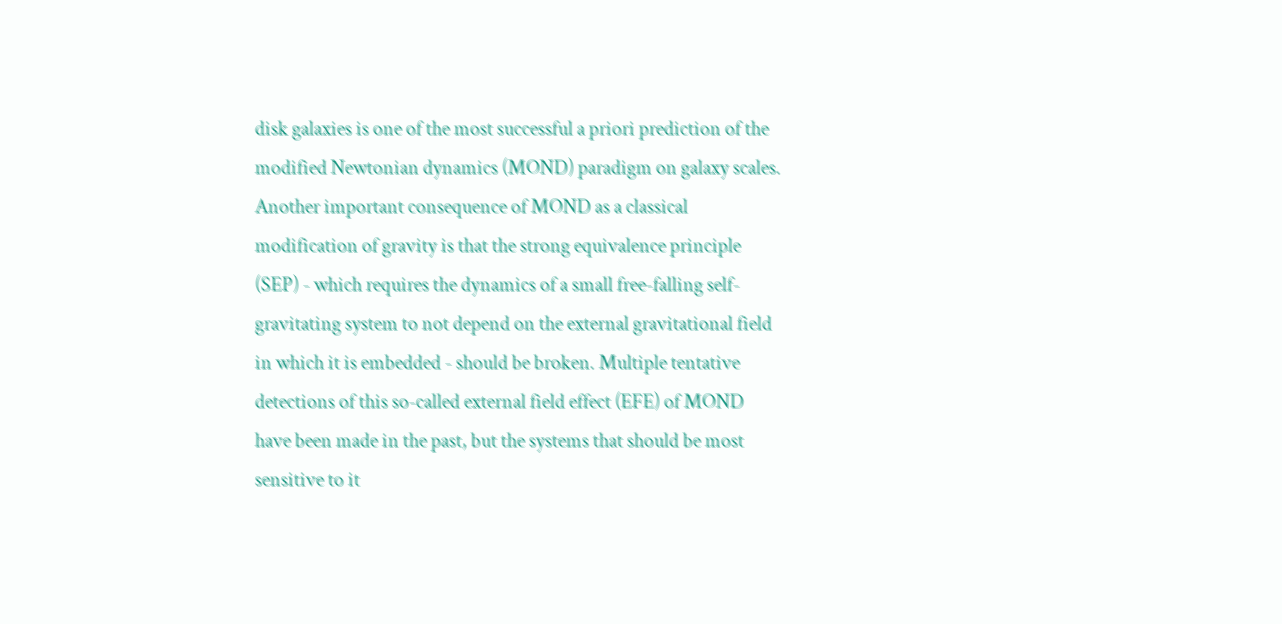disk galaxies is one of the most successful a priori prediction of the modified Newtonian dynamics (MOND) paradigm on galaxy scales.
Another important consequence of MOND as a classical modification of gravity is that the strong equivalence principle (SEP) - which requires the dynamics of a small free-falling self-gravitating system to not depend on the external gravitational field in which it is embedded - should be broken. Multiple tentative detections of this so-called external field effect (EFE) of MOND have been made in the past, but the systems that should be most sensitive to it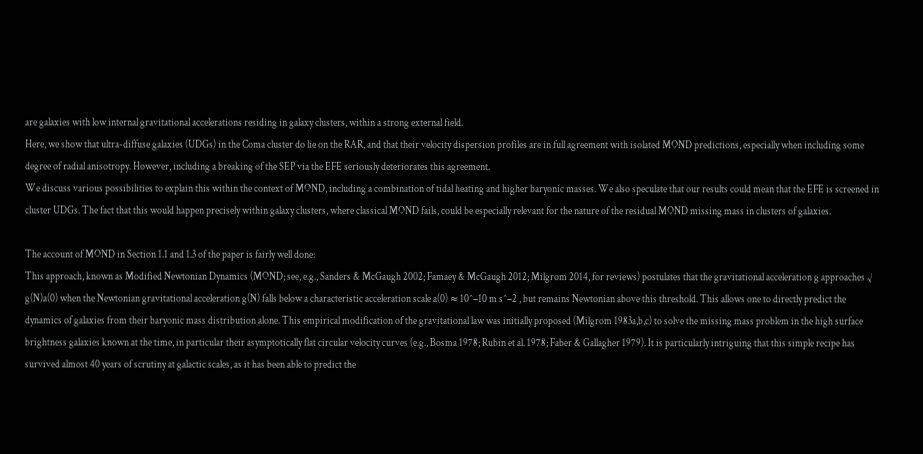are galaxies with low internal gravitational accelerations residing in galaxy clusters, within a strong external field.
Here, we show that ultra-diffuse galaxies (UDGs) in the Coma cluster do lie on the RAR, and that their velocity dispersion profiles are in full agreement with isolated MOND predictions, especially when including some degree of radial anisotropy. However, including a breaking of the SEP via the EFE seriously deteriorates this agreement.
We discuss various possibilities to explain this within the context of MOND, including a combination of tidal heating and higher baryonic masses. We also speculate that our results could mean that the EFE is screened in cluster UDGs. The fact that this would happen precisely within galaxy clusters, where classical MOND fails, could be especially relevant for the nature of the residual MOND missing mass in clusters of galaxies.

The account of MOND in Section 1.1 and 1.3 of the paper is fairly well done:
This approach, known as Modified Newtonian Dynamics (MOND; see, e.g., Sanders & McGaugh 2002; Famaey & McGaugh 2012; Milgrom 2014, for reviews) postulates that the gravitational acceleration g approaches √ g(N)a(0) when the Newtonian gravitational acceleration g(N) falls below a characteristic acceleration scale a(0) ≈ 10^−10 m s^−2 , but remains Newtonian above this threshold. This allows one to directly predict the dynamics of galaxies from their baryonic mass distribution alone. This empirical modification of the gravitational law was initially proposed (Milgrom 1983a,b,c) to solve the missing mass problem in the high surface brightness galaxies known at the time, in particular their asymptotically flat circular velocity curves (e.g., Bosma 1978; Rubin et al. 1978; Faber & Gallagher 1979). It is particularly intriguing that this simple recipe has survived almost 40 years of scrutiny at galactic scales, as it has been able to predict the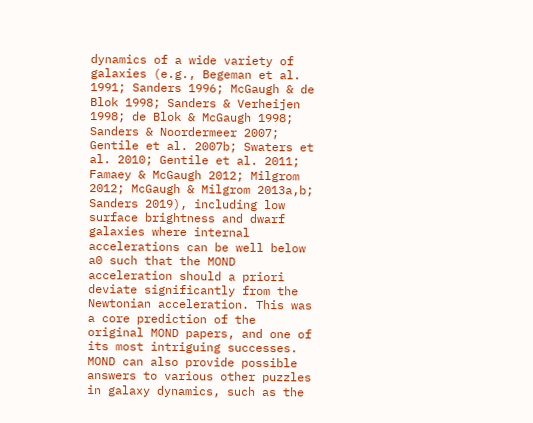dynamics of a wide variety of galaxies (e.g., Begeman et al. 1991; Sanders 1996; McGaugh & de Blok 1998; Sanders & Verheijen 1998; de Blok & McGaugh 1998; Sanders & Noordermeer 2007; Gentile et al. 2007b; Swaters et al. 2010; Gentile et al. 2011; Famaey & McGaugh 2012; Milgrom 2012; McGaugh & Milgrom 2013a,b; Sanders 2019), including low surface brightness and dwarf galaxies where internal accelerations can be well below a0 such that the MOND acceleration should a priori deviate significantly from the Newtonian acceleration. This was a core prediction of the original MOND papers, and one of its most intriguing successes. MOND can also provide possible answers to various other puzzles in galaxy dynamics, such as the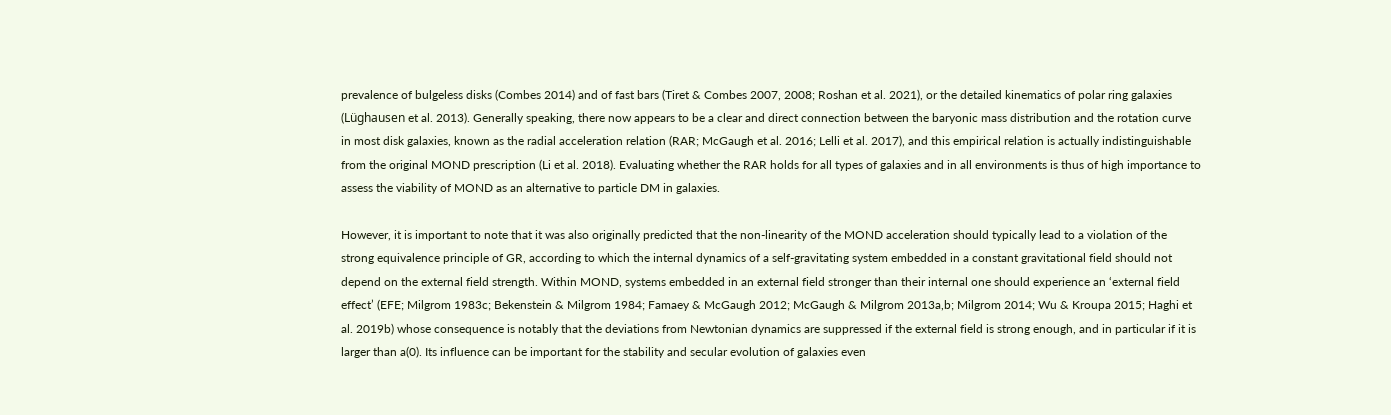prevalence of bulgeless disks (Combes 2014) and of fast bars (Tiret & Combes 2007, 2008; Roshan et al. 2021), or the detailed kinematics of polar ring galaxies (Lüghausen et al. 2013). Generally speaking, there now appears to be a clear and direct connection between the baryonic mass distribution and the rotation curve in most disk galaxies, known as the radial acceleration relation (RAR; McGaugh et al. 2016; Lelli et al. 2017), and this empirical relation is actually indistinguishable from the original MOND prescription (Li et al. 2018). Evaluating whether the RAR holds for all types of galaxies and in all environments is thus of high importance to assess the viability of MOND as an alternative to particle DM in galaxies.

However, it is important to note that it was also originally predicted that the non-linearity of the MOND acceleration should typically lead to a violation of the strong equivalence principle of GR, according to which the internal dynamics of a self-gravitating system embedded in a constant gravitational field should not depend on the external field strength. Within MOND, systems embedded in an external field stronger than their internal one should experience an ‘external field effect’ (EFE; Milgrom 1983c; Bekenstein & Milgrom 1984; Famaey & McGaugh 2012; McGaugh & Milgrom 2013a,b; Milgrom 2014; Wu & Kroupa 2015; Haghi et al. 2019b) whose consequence is notably that the deviations from Newtonian dynamics are suppressed if the external field is strong enough, and in particular if it is larger than a(0). Its influence can be important for the stability and secular evolution of galaxies even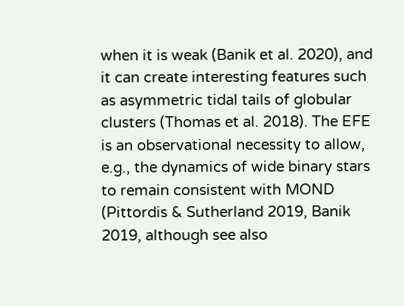when it is weak (Banik et al. 2020), and it can create interesting features such as asymmetric tidal tails of globular clusters (Thomas et al. 2018). The EFE is an observational necessity to allow, e.g., the dynamics of wide binary stars to remain consistent with MOND (Pittordis & Sutherland 2019, Banik 2019, although see also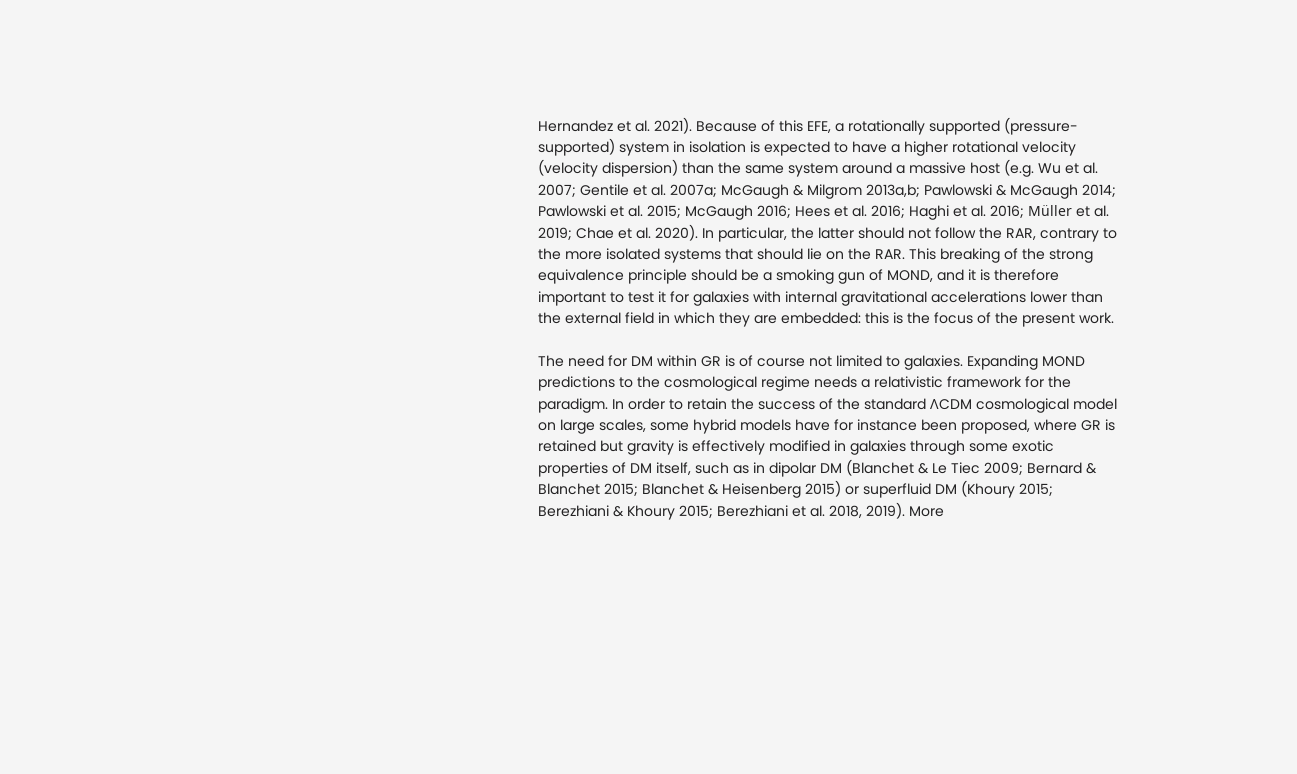Hernandez et al. 2021). Because of this EFE, a rotationally supported (pressure-supported) system in isolation is expected to have a higher rotational velocity (velocity dispersion) than the same system around a massive host (e.g. Wu et al. 2007; Gentile et al. 2007a; McGaugh & Milgrom 2013a,b; Pawlowski & McGaugh 2014; Pawlowski et al. 2015; McGaugh 2016; Hees et al. 2016; Haghi et al. 2016; Müller et al. 2019; Chae et al. 2020). In particular, the latter should not follow the RAR, contrary to the more isolated systems that should lie on the RAR. This breaking of the strong equivalence principle should be a smoking gun of MOND, and it is therefore important to test it for galaxies with internal gravitational accelerations lower than the external field in which they are embedded: this is the focus of the present work.

The need for DM within GR is of course not limited to galaxies. Expanding MOND predictions to the cosmological regime needs a relativistic framework for the paradigm. In order to retain the success of the standard ΛCDM cosmological model on large scales, some hybrid models have for instance been proposed, where GR is retained but gravity is effectively modified in galaxies through some exotic properties of DM itself, such as in dipolar DM (Blanchet & Le Tiec 2009; Bernard & Blanchet 2015; Blanchet & Heisenberg 2015) or superfluid DM (Khoury 2015; Berezhiani & Khoury 2015; Berezhiani et al. 2018, 2019). More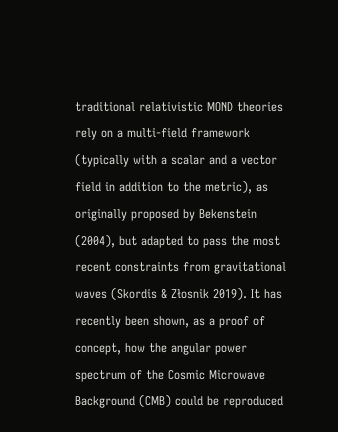traditional relativistic MOND theories rely on a multi-field framework (typically with a scalar and a vector field in addition to the metric), as originally proposed by Bekenstein (2004), but adapted to pass the most recent constraints from gravitational waves (Skordis & Złosnik 2019). It has recently been shown, as a proof of concept, how the angular power spectrum of the Cosmic Microwave Background (CMB) could be reproduced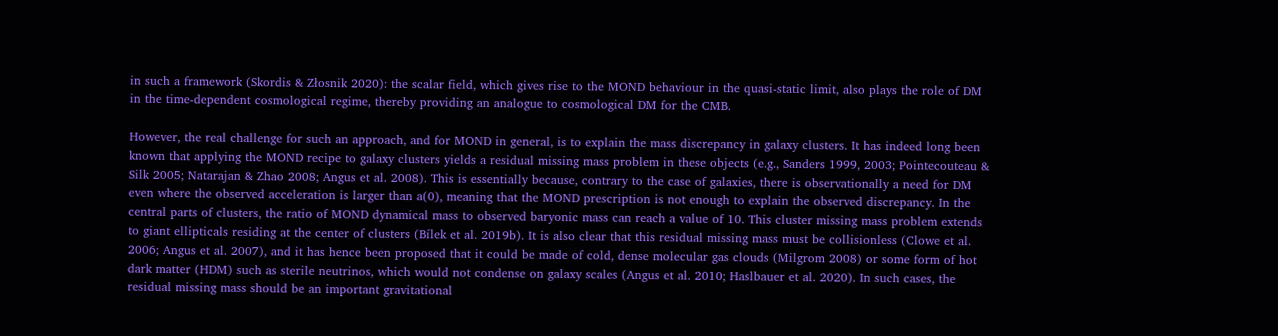in such a framework (Skordis & Złosnik 2020): the scalar field, which gives rise to the MOND behaviour in the quasi-static limit, also plays the role of DM in the time-dependent cosmological regime, thereby providing an analogue to cosmological DM for the CMB.

However, the real challenge for such an approach, and for MOND in general, is to explain the mass discrepancy in galaxy clusters. It has indeed long been known that applying the MOND recipe to galaxy clusters yields a residual missing mass problem in these objects (e.g., Sanders 1999, 2003; Pointecouteau & Silk 2005; Natarajan & Zhao 2008; Angus et al. 2008). This is essentially because, contrary to the case of galaxies, there is observationally a need for DM even where the observed acceleration is larger than a(0), meaning that the MOND prescription is not enough to explain the observed discrepancy. In the central parts of clusters, the ratio of MOND dynamical mass to observed baryonic mass can reach a value of 10. This cluster missing mass problem extends to giant ellipticals residing at the center of clusters (Bílek et al. 2019b). It is also clear that this residual missing mass must be collisionless (Clowe et al. 2006; Angus et al. 2007), and it has hence been proposed that it could be made of cold, dense molecular gas clouds (Milgrom 2008) or some form of hot dark matter (HDM) such as sterile neutrinos, which would not condense on galaxy scales (Angus et al. 2010; Haslbauer et al. 2020). In such cases, the residual missing mass should be an important gravitational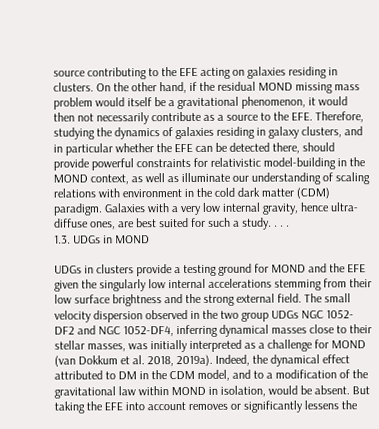source contributing to the EFE acting on galaxies residing in clusters. On the other hand, if the residual MOND missing mass problem would itself be a gravitational phenomenon, it would then not necessarily contribute as a source to the EFE. Therefore, studying the dynamics of galaxies residing in galaxy clusters, and in particular whether the EFE can be detected there, should provide powerful constraints for relativistic model-building in the MOND context, as well as illuminate our understanding of scaling relations with environment in the cold dark matter (CDM) paradigm. Galaxies with a very low internal gravity, hence ultra-diffuse ones, are best suited for such a study. . . .
1.3. UDGs in MOND

UDGs in clusters provide a testing ground for MOND and the EFE given the singularly low internal accelerations stemming from their low surface brightness and the strong external field. The small velocity dispersion observed in the two group UDGs NGC 1052-DF2 and NGC 1052-DF4, inferring dynamical masses close to their stellar masses, was initially interpreted as a challenge for MOND (van Dokkum et al. 2018, 2019a). Indeed, the dynamical effect attributed to DM in the CDM model, and to a modification of the gravitational law within MOND in isolation, would be absent. But taking the EFE into account removes or significantly lessens the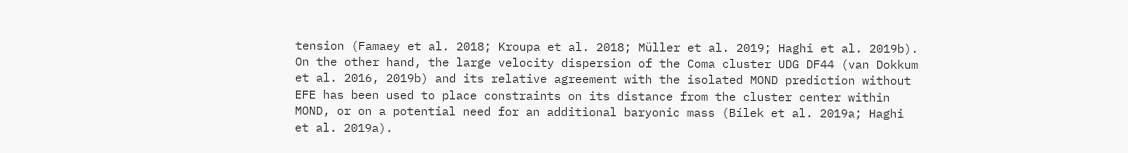tension (Famaey et al. 2018; Kroupa et al. 2018; Müller et al. 2019; Haghi et al. 2019b). On the other hand, the large velocity dispersion of the Coma cluster UDG DF44 (van Dokkum et al. 2016, 2019b) and its relative agreement with the isolated MOND prediction without EFE has been used to place constraints on its distance from the cluster center within MOND, or on a potential need for an additional baryonic mass (Bílek et al. 2019a; Haghi et al. 2019a).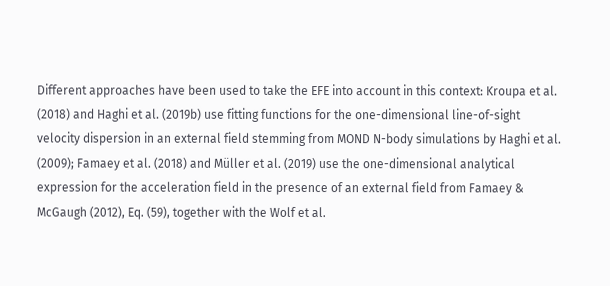Different approaches have been used to take the EFE into account in this context: Kroupa et al. (2018) and Haghi et al. (2019b) use fitting functions for the one-dimensional line-of-sight velocity dispersion in an external field stemming from MOND N-body simulations by Haghi et al. (2009); Famaey et al. (2018) and Müller et al. (2019) use the one-dimensional analytical expression for the acceleration field in the presence of an external field from Famaey & McGaugh (2012), Eq. (59), together with the Wolf et al.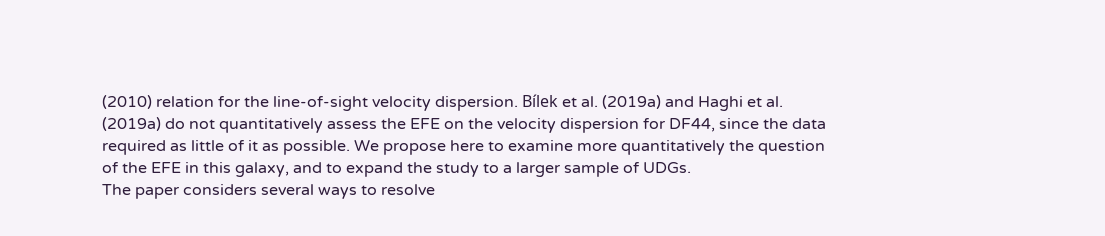(2010) relation for the line-of-sight velocity dispersion. Bílek et al. (2019a) and Haghi et al. (2019a) do not quantitatively assess the EFE on the velocity dispersion for DF44, since the data required as little of it as possible. We propose here to examine more quantitatively the question of the EFE in this galaxy, and to expand the study to a larger sample of UDGs.
The paper considers several ways to resolve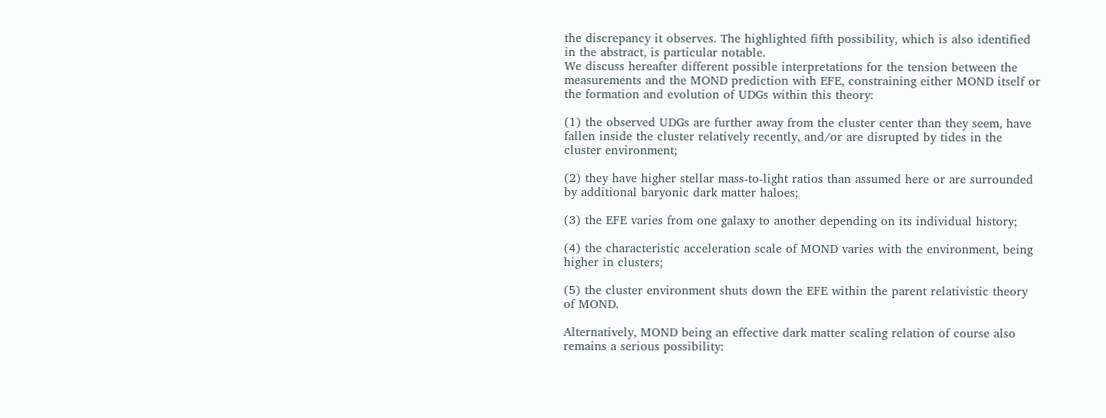the discrepancy it observes. The highlighted fifth possibility, which is also identified in the abstract, is particular notable.
We discuss hereafter different possible interpretations for the tension between the measurements and the MOND prediction with EFE, constraining either MOND itself or the formation and evolution of UDGs within this theory:

(1) the observed UDGs are further away from the cluster center than they seem, have fallen inside the cluster relatively recently, and/or are disrupted by tides in the cluster environment;

(2) they have higher stellar mass-to-light ratios than assumed here or are surrounded by additional baryonic dark matter haloes;

(3) the EFE varies from one galaxy to another depending on its individual history;

(4) the characteristic acceleration scale of MOND varies with the environment, being higher in clusters;

(5) the cluster environment shuts down the EFE within the parent relativistic theory of MOND.

Alternatively, MOND being an effective dark matter scaling relation of course also remains a serious possibility: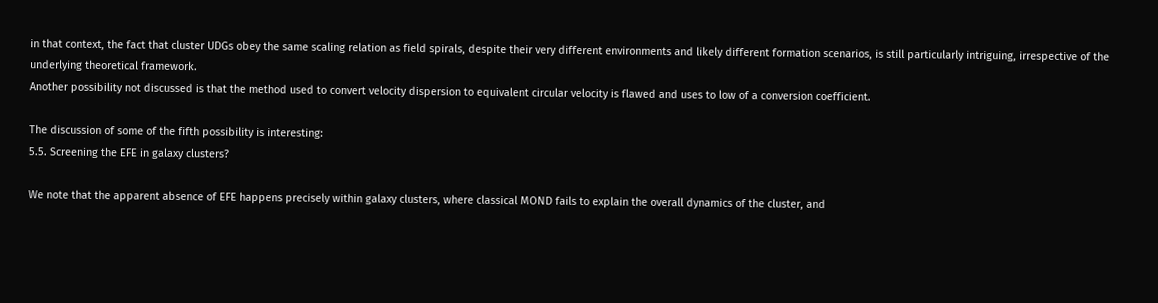in that context, the fact that cluster UDGs obey the same scaling relation as field spirals, despite their very different environments and likely different formation scenarios, is still particularly intriguing, irrespective of the underlying theoretical framework.
Another possibility not discussed is that the method used to convert velocity dispersion to equivalent circular velocity is flawed and uses to low of a conversion coefficient.

The discussion of some of the fifth possibility is interesting:
5.5. Screening the EFE in galaxy clusters?

We note that the apparent absence of EFE happens precisely within galaxy clusters, where classical MOND fails to explain the overall dynamics of the cluster, and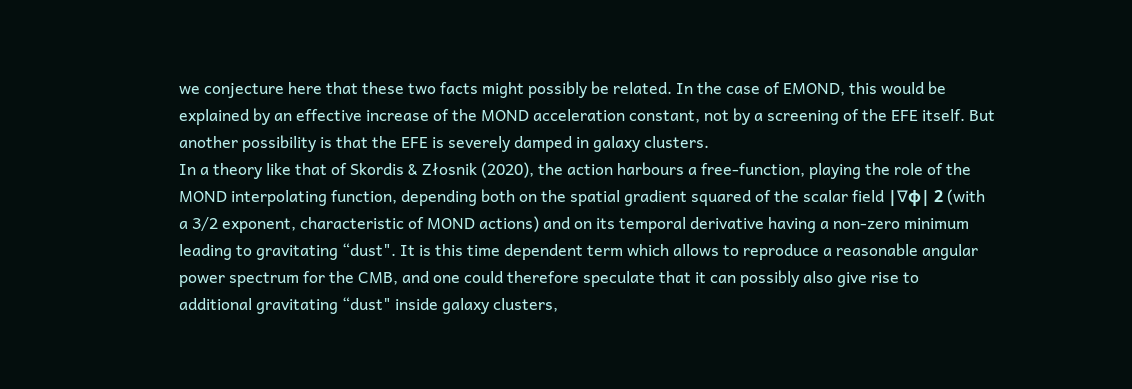we conjecture here that these two facts might possibly be related. In the case of EMOND, this would be explained by an effective increase of the MOND acceleration constant, not by a screening of the EFE itself. But another possibility is that the EFE is severely damped in galaxy clusters.
In a theory like that of Skordis & Złosnik (2020), the action harbours a free-function, playing the role of the MOND interpolating function, depending both on the spatial gradient squared of the scalar field |∇ϕ| 2 (with a 3/2 exponent, characteristic of MOND actions) and on its temporal derivative having a non-zero minimum leading to gravitating “dust". It is this time dependent term which allows to reproduce a reasonable angular power spectrum for the CMB, and one could therefore speculate that it can possibly also give rise to additional gravitating “dust" inside galaxy clusters,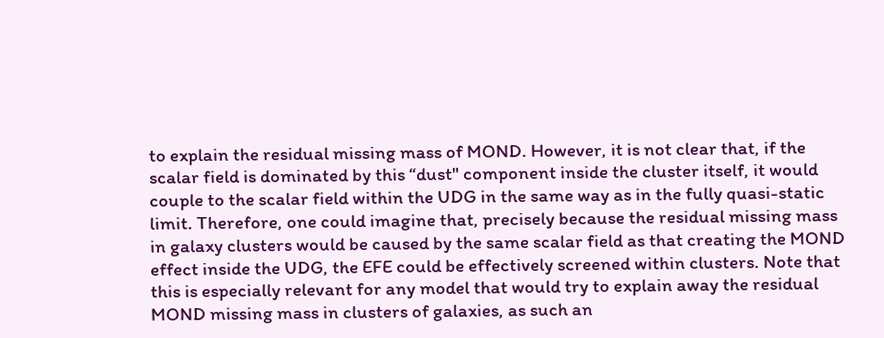to explain the residual missing mass of MOND. However, it is not clear that, if the scalar field is dominated by this “dust" component inside the cluster itself, it would couple to the scalar field within the UDG in the same way as in the fully quasi-static limit. Therefore, one could imagine that, precisely because the residual missing mass in galaxy clusters would be caused by the same scalar field as that creating the MOND effect inside the UDG, the EFE could be effectively screened within clusters. Note that this is especially relevant for any model that would try to explain away the residual MOND missing mass in clusters of galaxies, as such an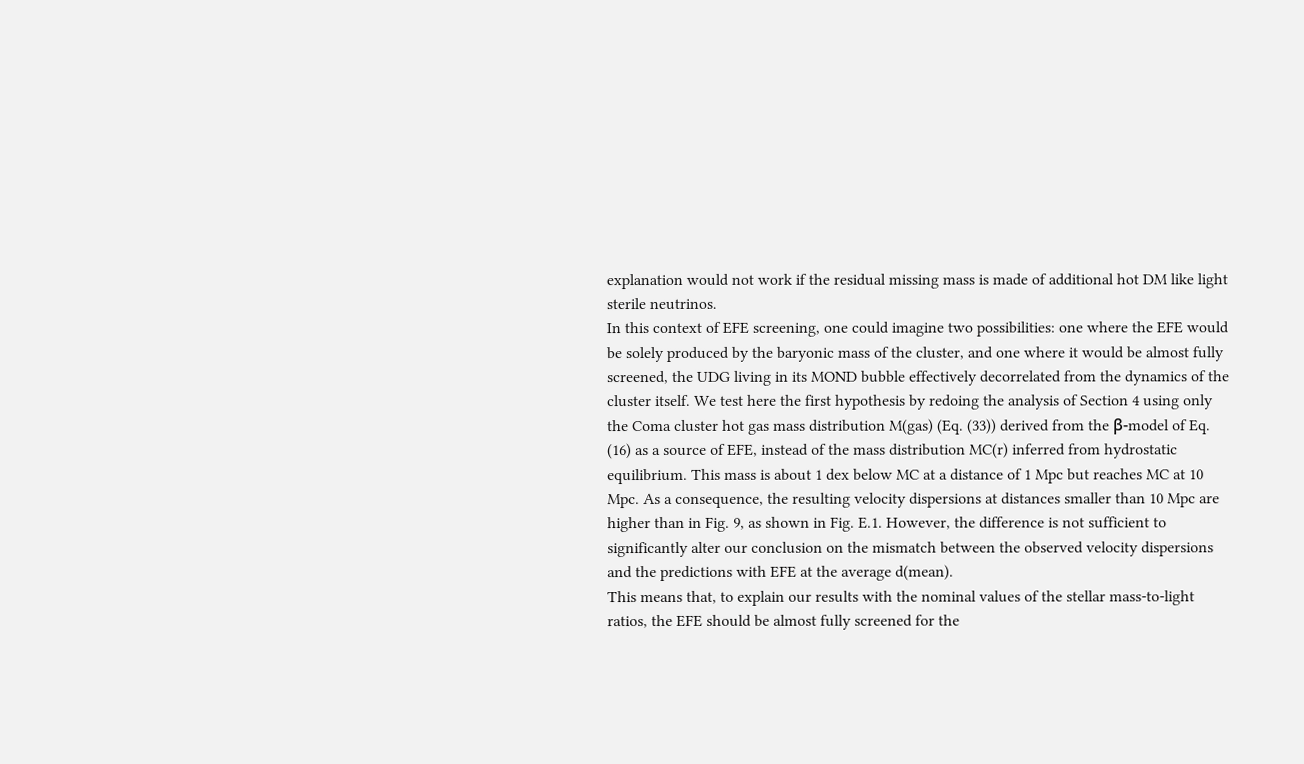explanation would not work if the residual missing mass is made of additional hot DM like light sterile neutrinos.
In this context of EFE screening, one could imagine two possibilities: one where the EFE would be solely produced by the baryonic mass of the cluster, and one where it would be almost fully screened, the UDG living in its MOND bubble effectively decorrelated from the dynamics of the cluster itself. We test here the first hypothesis by redoing the analysis of Section 4 using only the Coma cluster hot gas mass distribution M(gas) (Eq. (33)) derived from the β-model of Eq. (16) as a source of EFE, instead of the mass distribution MC(r) inferred from hydrostatic equilibrium. This mass is about 1 dex below MC at a distance of 1 Mpc but reaches MC at 10 Mpc. As a consequence, the resulting velocity dispersions at distances smaller than 10 Mpc are higher than in Fig. 9, as shown in Fig. E.1. However, the difference is not sufficient to significantly alter our conclusion on the mismatch between the observed velocity dispersions and the predictions with EFE at the average d(mean).
This means that, to explain our results with the nominal values of the stellar mass-to-light ratios, the EFE should be almost fully screened for the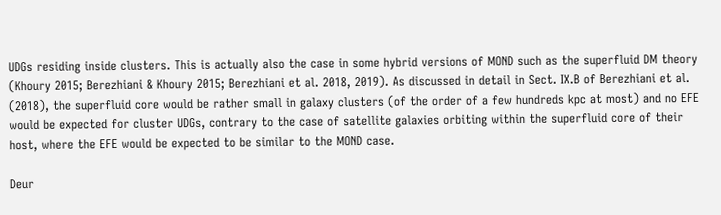UDGs residing inside clusters. This is actually also the case in some hybrid versions of MOND such as the superfluid DM theory (Khoury 2015; Berezhiani & Khoury 2015; Berezhiani et al. 2018, 2019). As discussed in detail in Sect. IX.B of Berezhiani et al. (2018), the superfluid core would be rather small in galaxy clusters (of the order of a few hundreds kpc at most) and no EFE would be expected for cluster UDGs, contrary to the case of satellite galaxies orbiting within the superfluid core of their host, where the EFE would be expected to be similar to the MOND case.

Deur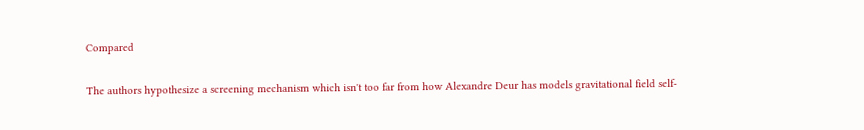Compared

The authors hypothesize a screening mechanism which isn't too far from how Alexandre Deur has models gravitational field self-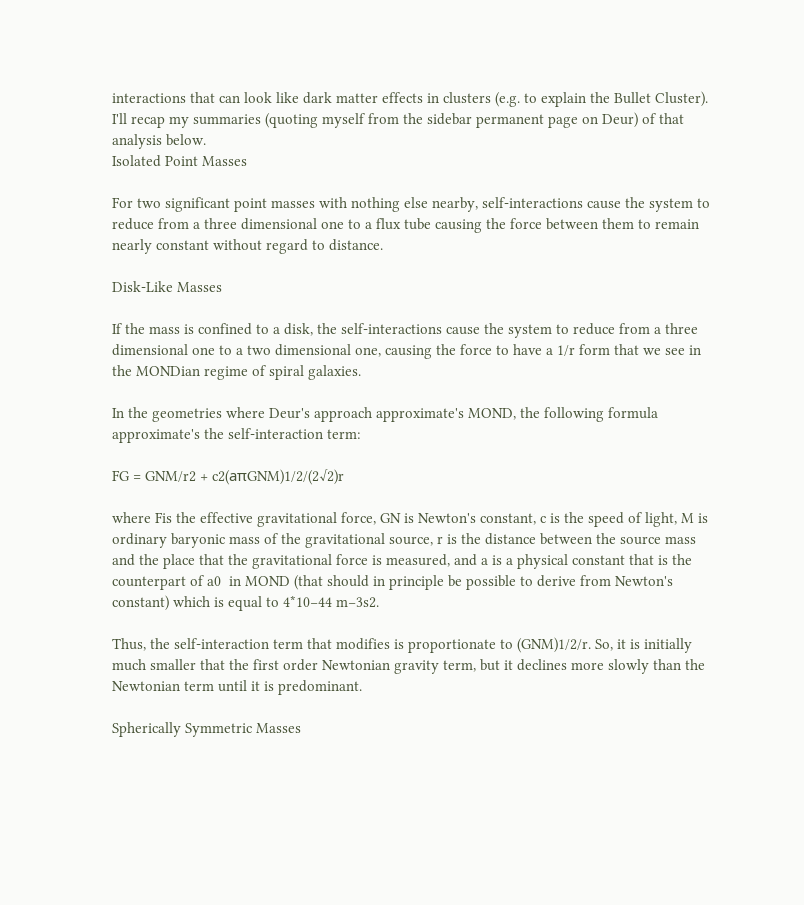interactions that can look like dark matter effects in clusters (e.g. to explain the Bullet Cluster). I'll recap my summaries (quoting myself from the sidebar permanent page on Deur) of that analysis below.
Isolated Point Masses

For two significant point masses with nothing else nearby, self-interactions cause the system to reduce from a three dimensional one to a flux tube causing the force between them to remain nearly constant without regard to distance.

Disk-Like Masses

If the mass is confined to a disk, the self-interactions cause the system to reduce from a three dimensional one to a two dimensional one, causing the force to have a 1/r form that we see in the MONDian regime of spiral galaxies.

In the geometries where Deur's approach approximate's MOND, the following formula approximate's the self-interaction term:

FG = GNM/r2 + c2(aπGNM)1/2/(2√2)r

where Fis the effective gravitational force, GN is Newton's constant, c is the speed of light, M is ordinary baryonic mass of the gravitational source, r is the distance between the source mass and the place that the gravitational force is measured, and a is a physical constant that is the counterpart of a0  in MOND (that should in principle be possible to derive from Newton's constant) which is equal to 4*10−44 m−3s2.

Thus, the self-interaction term that modifies is proportionate to (GNM)1/2/r. So, it is initially much smaller that the first order Newtonian gravity term, but it declines more slowly than the Newtonian term until it is predominant.

Spherically Symmetric Masses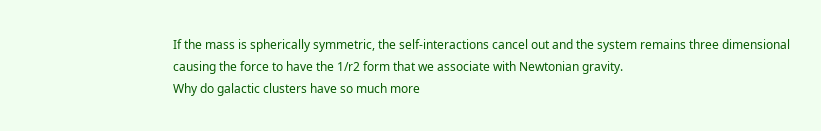If the mass is spherically symmetric, the self-interactions cancel out and the system remains three dimensional causing the force to have the 1/r2 form that we associate with Newtonian gravity.
Why do galactic clusters have so much more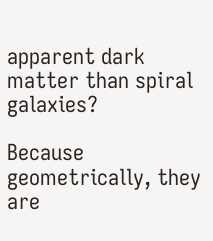apparent dark matter than spiral galaxies?

Because geometrically, they are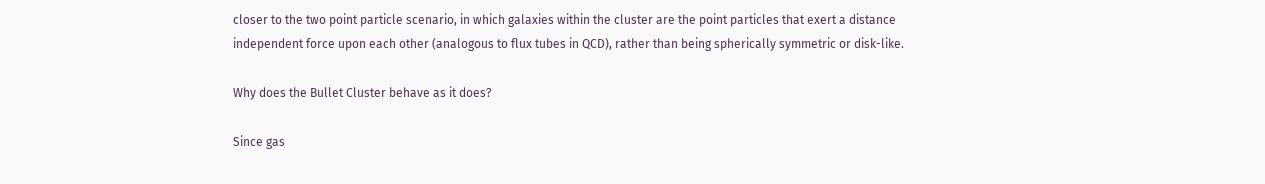closer to the two point particle scenario, in which galaxies within the cluster are the point particles that exert a distance independent force upon each other (analogous to flux tubes in QCD), rather than being spherically symmetric or disk-like.

Why does the Bullet Cluster behave as it does?

Since gas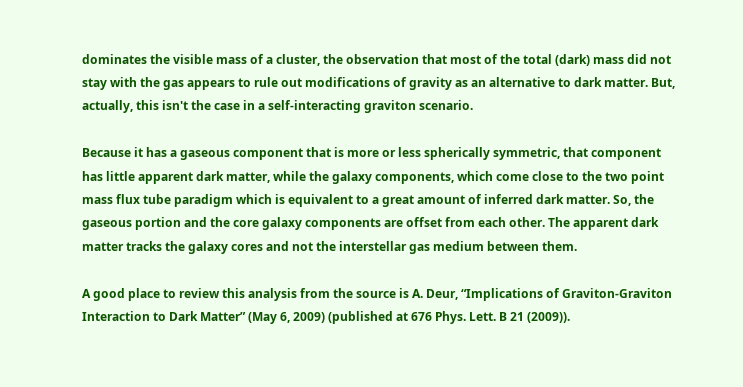dominates the visible mass of a cluster, the observation that most of the total (dark) mass did not stay with the gas appears to rule out modifications of gravity as an alternative to dark matter. But, actually, this isn't the case in a self-interacting graviton scenario.

Because it has a gaseous component that is more or less spherically symmetric, that component has little apparent dark matter, while the galaxy components, which come close to the two point mass flux tube paradigm which is equivalent to a great amount of inferred dark matter. So, the gaseous portion and the core galaxy components are offset from each other. The apparent dark matter tracks the galaxy cores and not the interstellar gas medium between them.

A good place to review this analysis from the source is A. Deur, “Implications of Graviton-Graviton Interaction to Dark Matter” (May 6, 2009) (published at 676 Phys. Lett. B 21 (2009)).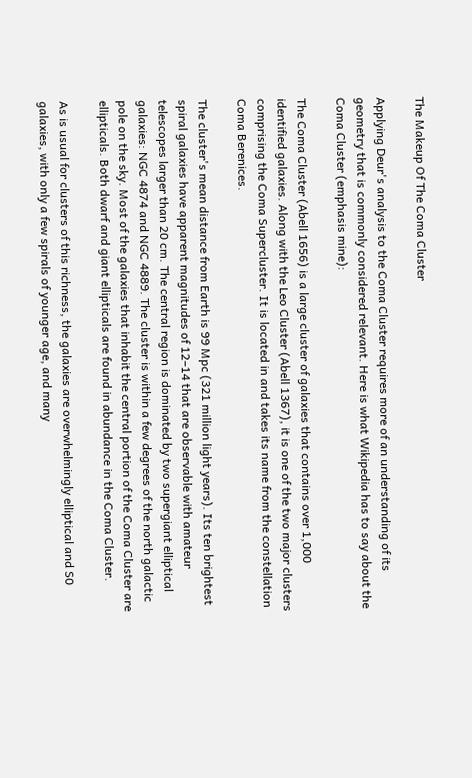The Makeup Of The Coma Cluster

Applying Deur's analysis to the Coma Cluster requires more of an understanding of its geometry that is commonly considered relevant. Here is what Wikipedia has to say about the Coma Cluster (emphasis mine):

The Coma Cluster (Abell 1656) is a large cluster of galaxies that contains over 1,000 identified galaxies. Along with the Leo Cluster (Abell 1367), it is one of the two major clusters comprising the Coma Supercluster. It is located in and takes its name from the constellation Coma Berenices.

The cluster's mean distance from Earth is 99 Mpc (321 million light years). Its ten brightest spiral galaxies have apparent magnitudes of 12–14 that are observable with amateur telescopes larger than 20 cm. The central region is dominated by two supergiant elliptical galaxies: NGC 4874 and NGC 4889. The cluster is within a few degrees of the north galactic pole on the sky. Most of the galaxies that inhabit the central portion of the Coma Cluster are ellipticals. Both dwarf and giant ellipticals are found in abundance in the Coma Cluster.

As is usual for clusters of this richness, the galaxies are overwhelmingly elliptical and S0 galaxies, with only a few spirals of younger age, and many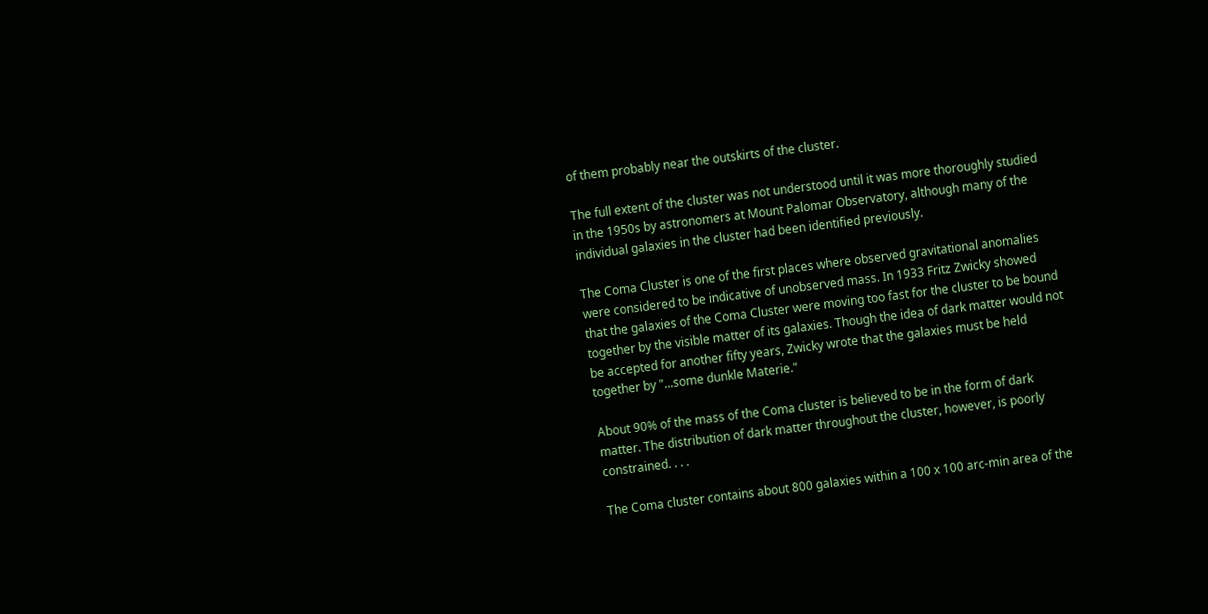of them probably near the outskirts of the cluster.

The full extent of the cluster was not understood until it was more thoroughly studied in the 1950s by astronomers at Mount Palomar Observatory, although many of the individual galaxies in the cluster had been identified previously.

The Coma Cluster is one of the first places where observed gravitational anomalies were considered to be indicative of unobserved mass. In 1933 Fritz Zwicky showed that the galaxies of the Coma Cluster were moving too fast for the cluster to be bound together by the visible matter of its galaxies. Though the idea of dark matter would not be accepted for another fifty years, Zwicky wrote that the galaxies must be held together by "...some dunkle Materie."

About 90% of the mass of the Coma cluster is believed to be in the form of dark matter. The distribution of dark matter throughout the cluster, however, is poorly constrained. . . .

The Coma cluster contains about 800 galaxies within a 100 x 100 arc-min area of the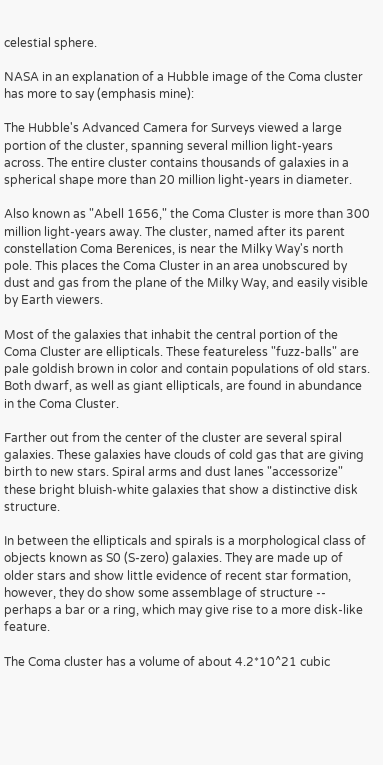celestial sphere.

NASA in an explanation of a Hubble image of the Coma cluster has more to say (emphasis mine):

The Hubble's Advanced Camera for Surveys viewed a large portion of the cluster, spanning several million light-years across. The entire cluster contains thousands of galaxies in a spherical shape more than 20 million light-years in diameter.

Also known as "Abell 1656," the Coma Cluster is more than 300 million light-years away. The cluster, named after its parent constellation Coma Berenices, is near the Milky Way's north pole. This places the Coma Cluster in an area unobscured by dust and gas from the plane of the Milky Way, and easily visible by Earth viewers.

Most of the galaxies that inhabit the central portion of the Coma Cluster are ellipticals. These featureless "fuzz-balls" are pale goldish brown in color and contain populations of old stars. Both dwarf, as well as giant ellipticals, are found in abundance in the Coma Cluster.

Farther out from the center of the cluster are several spiral galaxies. These galaxies have clouds of cold gas that are giving birth to new stars. Spiral arms and dust lanes "accessorize" these bright bluish-white galaxies that show a distinctive disk structure.

In between the ellipticals and spirals is a morphological class of objects known as S0 (S-zero) galaxies. They are made up of older stars and show little evidence of recent star formation, however, they do show some assemblage of structure -- perhaps a bar or a ring, which may give rise to a more disk-like feature.

The Coma cluster has a volume of about 4.2*10^21 cubic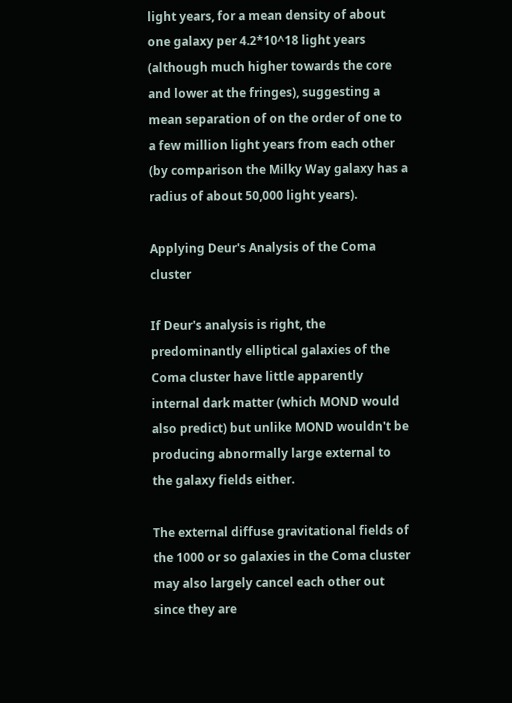light years, for a mean density of about one galaxy per 4.2*10^18 light years (although much higher towards the core and lower at the fringes), suggesting a mean separation of on the order of one to a few million light years from each other (by comparison the Milky Way galaxy has a radius of about 50,000 light years).

Applying Deur's Analysis of the Coma cluster

If Deur's analysis is right, the predominantly elliptical galaxies of the Coma cluster have little apparently internal dark matter (which MOND would also predict) but unlike MOND wouldn't be producing abnormally large external to the galaxy fields either.

The external diffuse gravitational fields of the 1000 or so galaxies in the Coma cluster may also largely cancel each other out since they are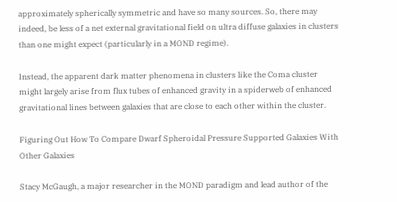approximately spherically symmetric and have so many sources. So, there may indeed, be less of a net external gravitational field on ultra diffuse galaxies in clusters than one might expect (particularly in a MOND regime).

Instead, the apparent dark matter phenomena in clusters like the Coma cluster might largely arise from flux tubes of enhanced gravity in a spiderweb of enhanced gravitational lines between galaxies that are close to each other within the cluster.

Figuring Out How To Compare Dwarf Spheroidal Pressure Supported Galaxies With Other Galaxies

Stacy McGaugh, a major researcher in the MOND paradigm and lead author of the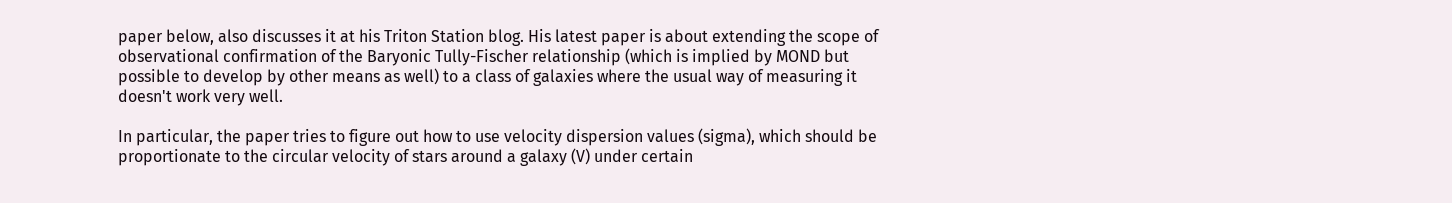paper below, also discusses it at his Triton Station blog. His latest paper is about extending the scope of observational confirmation of the Baryonic Tully-Fischer relationship (which is implied by MOND but possible to develop by other means as well) to a class of galaxies where the usual way of measuring it doesn't work very well.

In particular, the paper tries to figure out how to use velocity dispersion values (sigma), which should be proportionate to the circular velocity of stars around a galaxy (V) under certain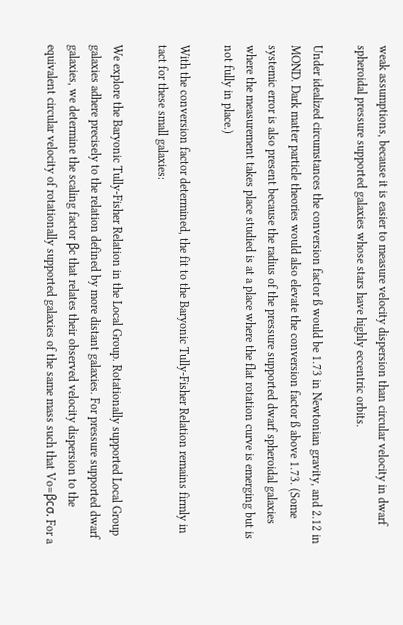weak assumptions, because it is easier to measure velocity dispersion than circular velocity in dwarf spheroidal pressure supported galaxies whose stars have highly eccentric orbits.

Under idealized circumstances the conversion factor ß would be 1.73 in Newtonian gravity, and 2.12 in MOND. Dark matter particle theories would also elevate the conversion factor ß above 1.73. (Some systemic error is also present because the radius of the pressure supported dwarf spheroidal galaxies where the measurement takes place studied is at a place where the flat rotation curve is emerging but is not fully in place.)

With the conversion factor determined, the fit to the Baryonic Tully-Fisher Relation remains firmly in tact for these small galaxies:

We explore the Baryonic Tully-Fisher Relation in the Local Group. Rotationally supported Local Group galaxies adhere precisely to the relation defined by more distant galaxies. For pressure supported dwarf galaxies, we determine the scaling factor βc that relates their observed velocity dispersion to the equivalent circular velocity of rotationally supported galaxies of the same mass such that Vo=βcσ. For a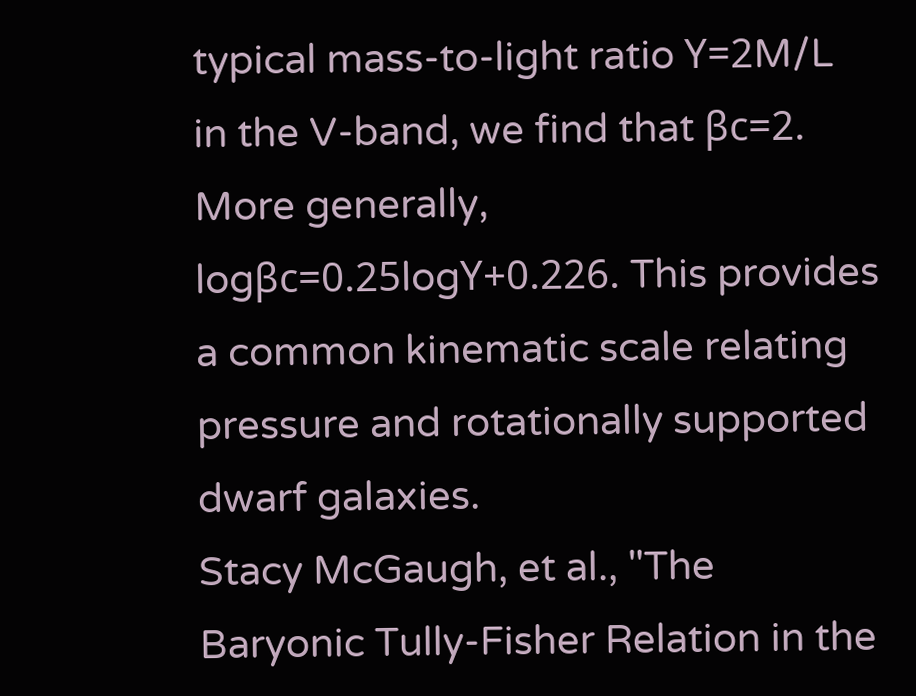typical mass-to-light ratio Υ=2M/L in the V-band, we find that βc=2. More generally, logβc=0.25logΥ+0.226. This provides a common kinematic scale relating pressure and rotationally supported dwarf galaxies.
Stacy McGaugh, et al., "The Baryonic Tully-Fisher Relation in the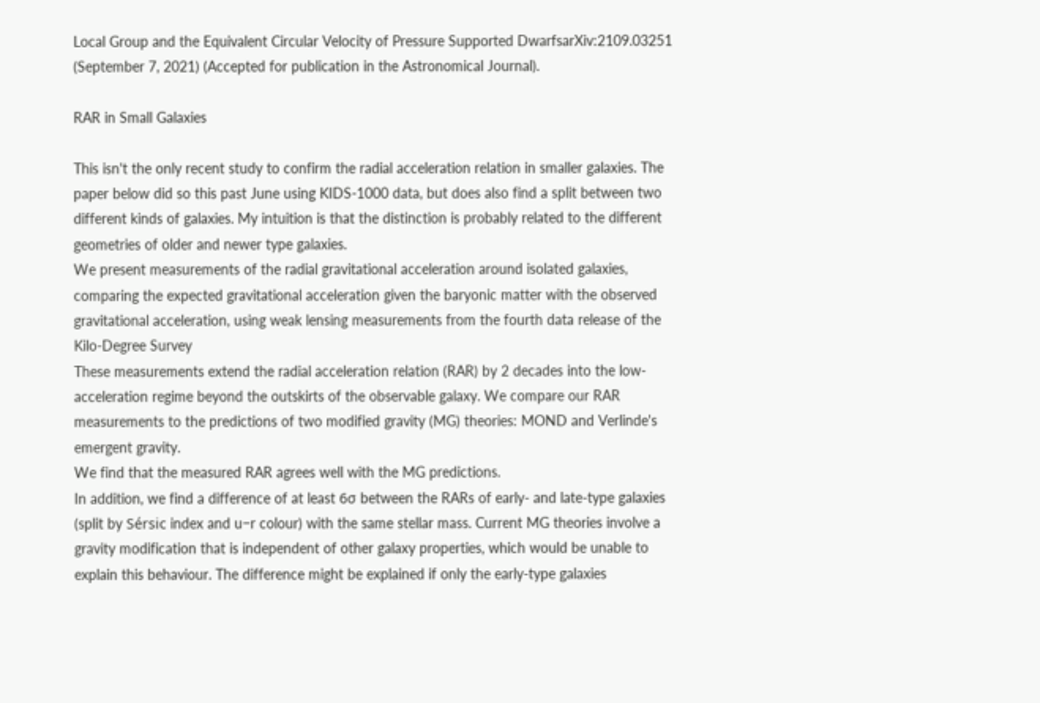Local Group and the Equivalent Circular Velocity of Pressure Supported DwarfsarXiv:2109.03251 (September 7, 2021) (Accepted for publication in the Astronomical Journal).

RAR in Small Galaxies

This isn't the only recent study to confirm the radial acceleration relation in smaller galaxies. The paper below did so this past June using KIDS-1000 data, but does also find a split between two different kinds of galaxies. My intuition is that the distinction is probably related to the different geometries of older and newer type galaxies.
We present measurements of the radial gravitational acceleration around isolated galaxies, comparing the expected gravitational acceleration given the baryonic matter with the observed gravitational acceleration, using weak lensing measurements from the fourth data release of the Kilo-Degree Survey
These measurements extend the radial acceleration relation (RAR) by 2 decades into the low-acceleration regime beyond the outskirts of the observable galaxy. We compare our RAR measurements to the predictions of two modified gravity (MG) theories: MOND and Verlinde's emergent gravity.
We find that the measured RAR agrees well with the MG predictions.
In addition, we find a difference of at least 6σ between the RARs of early- and late-type galaxies (split by Sérsic index and u−r colour) with the same stellar mass. Current MG theories involve a gravity modification that is independent of other galaxy properties, which would be unable to explain this behaviour. The difference might be explained if only the early-type galaxies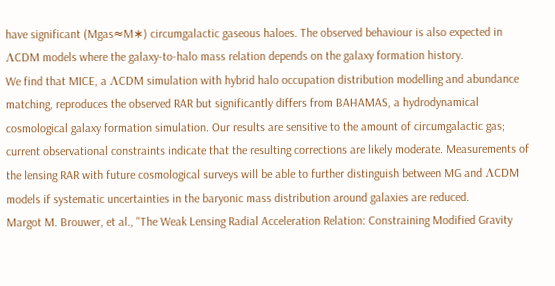have significant (Mgas≈M∗) circumgalactic gaseous haloes. The observed behaviour is also expected in ΛCDM models where the galaxy-to-halo mass relation depends on the galaxy formation history.
We find that MICE, a ΛCDM simulation with hybrid halo occupation distribution modelling and abundance matching, reproduces the observed RAR but significantly differs from BAHAMAS, a hydrodynamical cosmological galaxy formation simulation. Our results are sensitive to the amount of circumgalactic gas; current observational constraints indicate that the resulting corrections are likely moderate. Measurements of the lensing RAR with future cosmological surveys will be able to further distinguish between MG and ΛCDM models if systematic uncertainties in the baryonic mass distribution around galaxies are reduced.
Margot M. Brouwer, et al., "The Weak Lensing Radial Acceleration Relation: Constraining Modified Gravity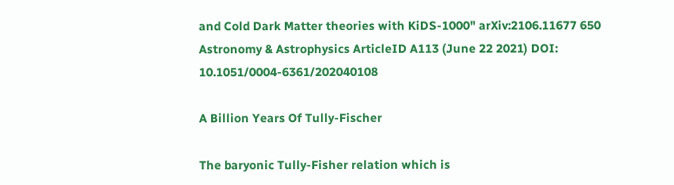and Cold Dark Matter theories with KiDS-1000" arXiv:2106.11677 650 Astronomy & Astrophysics ArticleID A113 (June 22 2021) DOI: 10.1051/0004-6361/202040108

A Billion Years Of Tully-Fischer

The baryonic Tully-Fisher relation which is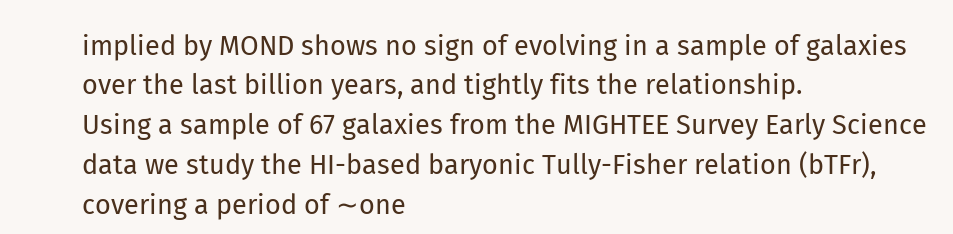implied by MOND shows no sign of evolving in a sample of galaxies over the last billion years, and tightly fits the relationship.
Using a sample of 67 galaxies from the MIGHTEE Survey Early Science data we study the HI-based baryonic Tully-Fisher relation (bTFr), covering a period of ∼one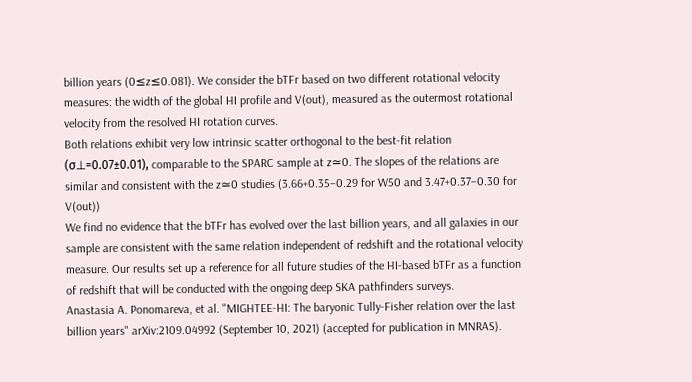billion years (0≤z≤0.081). We consider the bTFr based on two different rotational velocity measures: the width of the global HI profile and V(out), measured as the outermost rotational velocity from the resolved HI rotation curves.
Both relations exhibit very low intrinsic scatter orthogonal to the best-fit relation (σ⊥=0.07±0.01), comparable to the SPARC sample at z≃0. The slopes of the relations are similar and consistent with the z≃0 studies (3.66+0.35−0.29 for W50 and 3.47+0.37−0.30 for V(out))
We find no evidence that the bTFr has evolved over the last billion years, and all galaxies in our sample are consistent with the same relation independent of redshift and the rotational velocity measure. Our results set up a reference for all future studies of the HI-based bTFr as a function of redshift that will be conducted with the ongoing deep SKA pathfinders surveys.
Anastasia A. Ponomareva, et al. "MIGHTEE-HI: The baryonic Tully-Fisher relation over the last billion years" arXiv:2109.04992 (September 10, 2021) (accepted for publication in MNRAS).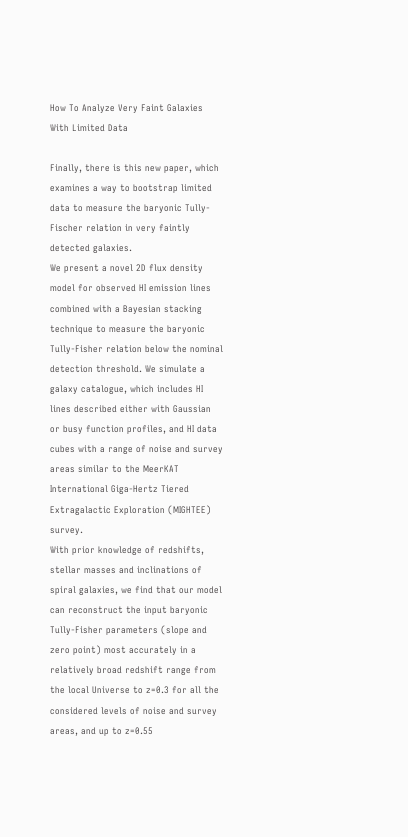How To Analyze Very Faint Galaxies With Limited Data

Finally, there is this new paper, which examines a way to bootstrap limited data to measure the baryonic Tully-Fischer relation in very faintly detected galaxies.
We present a novel 2D flux density model for observed HI emission lines combined with a Bayesian stacking technique to measure the baryonic Tully-Fisher relation below the nominal detection threshold. We simulate a galaxy catalogue, which includes HI lines described either with Gaussian or busy function profiles, and HI data cubes with a range of noise and survey areas similar to the MeerKAT International Giga-Hertz Tiered Extragalactic Exploration (MIGHTEE) survey.
With prior knowledge of redshifts, stellar masses and inclinations of spiral galaxies, we find that our model can reconstruct the input baryonic Tully-Fisher parameters (slope and zero point) most accurately in a relatively broad redshift range from the local Universe to z=0.3 for all the considered levels of noise and survey areas, and up to z=0.55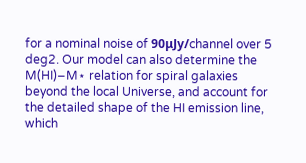for a nominal noise of 90μJy/channel over 5 deg2. Our model can also determine the M(HI)−M⋆ relation for spiral galaxies beyond the local Universe, and account for the detailed shape of the HI emission line, which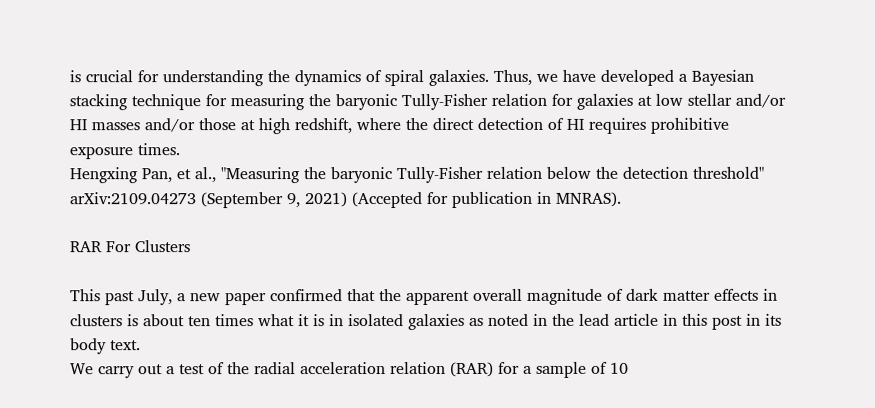is crucial for understanding the dynamics of spiral galaxies. Thus, we have developed a Bayesian stacking technique for measuring the baryonic Tully-Fisher relation for galaxies at low stellar and/or HI masses and/or those at high redshift, where the direct detection of HI requires prohibitive exposure times.
Hengxing Pan, et al., "Measuring the baryonic Tully-Fisher relation below the detection threshold" arXiv:2109.04273 (September 9, 2021) (Accepted for publication in MNRAS).

RAR For Clusters

This past July, a new paper confirmed that the apparent overall magnitude of dark matter effects in clusters is about ten times what it is in isolated galaxies as noted in the lead article in this post in its body text.
We carry out a test of the radial acceleration relation (RAR) for a sample of 10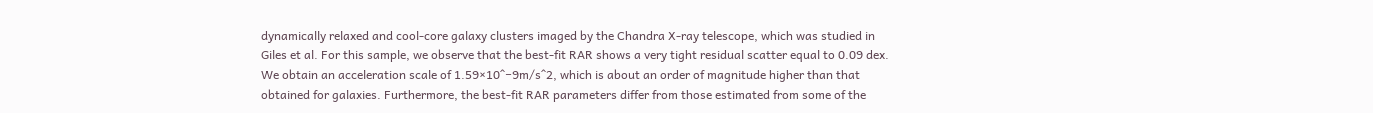dynamically relaxed and cool-core galaxy clusters imaged by the Chandra X-ray telescope, which was studied in Giles et al. For this sample, we observe that the best-fit RAR shows a very tight residual scatter equal to 0.09 dex. We obtain an acceleration scale of 1.59×10^−9m/s^2, which is about an order of magnitude higher than that obtained for galaxies. Furthermore, the best-fit RAR parameters differ from those estimated from some of the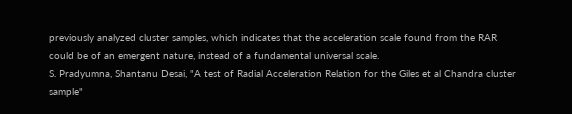previously analyzed cluster samples, which indicates that the acceleration scale found from the RAR could be of an emergent nature, instead of a fundamental universal scale.
S. Pradyumna, Shantanu Desai, "A test of Radial Acceleration Relation for the Giles et al Chandra cluster sample"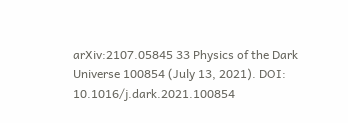arXiv:2107.05845 33 Physics of the Dark Universe 100854 (July 13, 2021). DOI: 10.1016/j.dark.2021.100854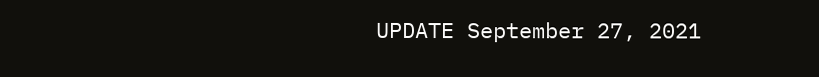UPDATE September 27, 2021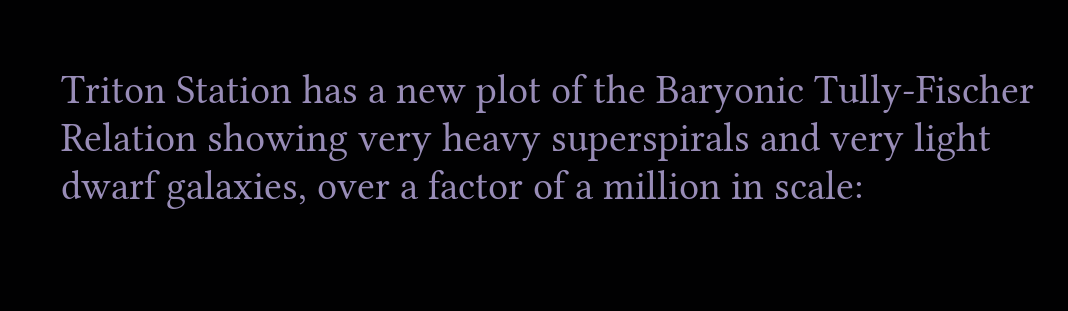Triton Station has a new plot of the Baryonic Tully-Fischer Relation showing very heavy superspirals and very light dwarf galaxies, over a factor of a million in scale: